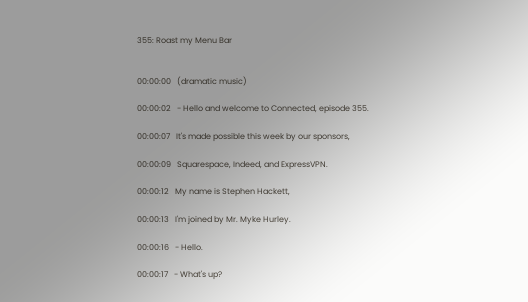355: Roast my Menu Bar


00:00:00   (dramatic music)

00:00:02   - Hello and welcome to Connected, episode 355.

00:00:07   It's made possible this week by our sponsors,

00:00:09   Squarespace, Indeed, and ExpressVPN.

00:00:12   My name is Stephen Hackett,

00:00:13   I'm joined by Mr. Myke Hurley.

00:00:16   - Hello.

00:00:17   - What's up?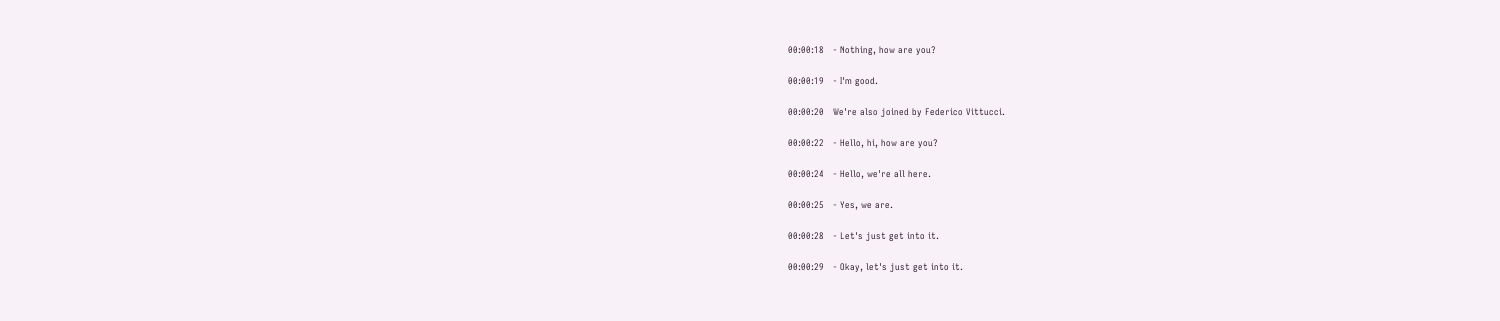00:00:18   - Nothing, how are you?

00:00:19   - I'm good.

00:00:20   We're also joined by Federico Vittucci.

00:00:22   - Hello, hi, how are you?

00:00:24   - Hello, we're all here.

00:00:25   - Yes, we are.

00:00:28   - Let's just get into it.

00:00:29   - Okay, let's just get into it.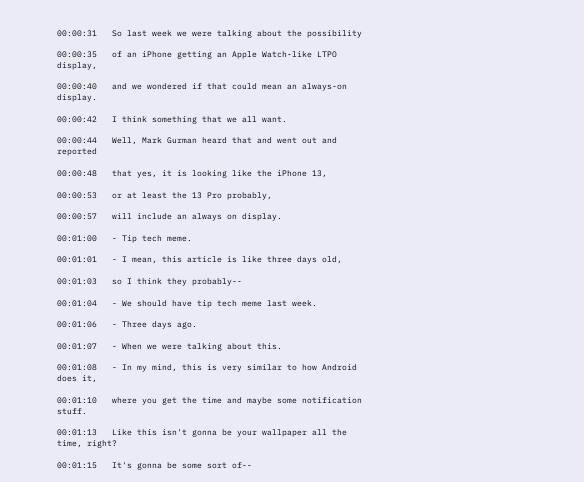00:00:31   So last week we were talking about the possibility

00:00:35   of an iPhone getting an Apple Watch-like LTPO display,

00:00:40   and we wondered if that could mean an always-on display.

00:00:42   I think something that we all want.

00:00:44   Well, Mark Gurman heard that and went out and reported

00:00:48   that yes, it is looking like the iPhone 13,

00:00:53   or at least the 13 Pro probably,

00:00:57   will include an always on display.

00:01:00   - Tip tech meme.

00:01:01   - I mean, this article is like three days old,

00:01:03   so I think they probably--

00:01:04   - We should have tip tech meme last week.

00:01:06   - Three days ago.

00:01:07   - When we were talking about this.

00:01:08   - In my mind, this is very similar to how Android does it,

00:01:10   where you get the time and maybe some notification stuff.

00:01:13   Like this isn't gonna be your wallpaper all the time, right?

00:01:15   It's gonna be some sort of--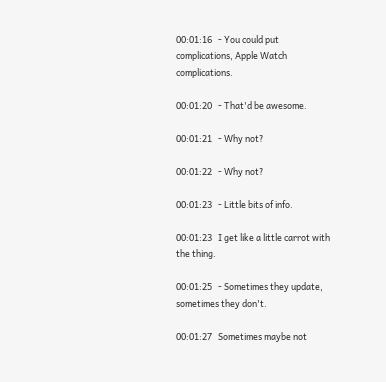00:01:16   - You could put complications, Apple Watch complications.

00:01:20   - That'd be awesome.

00:01:21   - Why not?

00:01:22   - Why not?

00:01:23   - Little bits of info.

00:01:23   I get like a little carrot with the thing.

00:01:25   - Sometimes they update, sometimes they don't.

00:01:27   Sometimes maybe not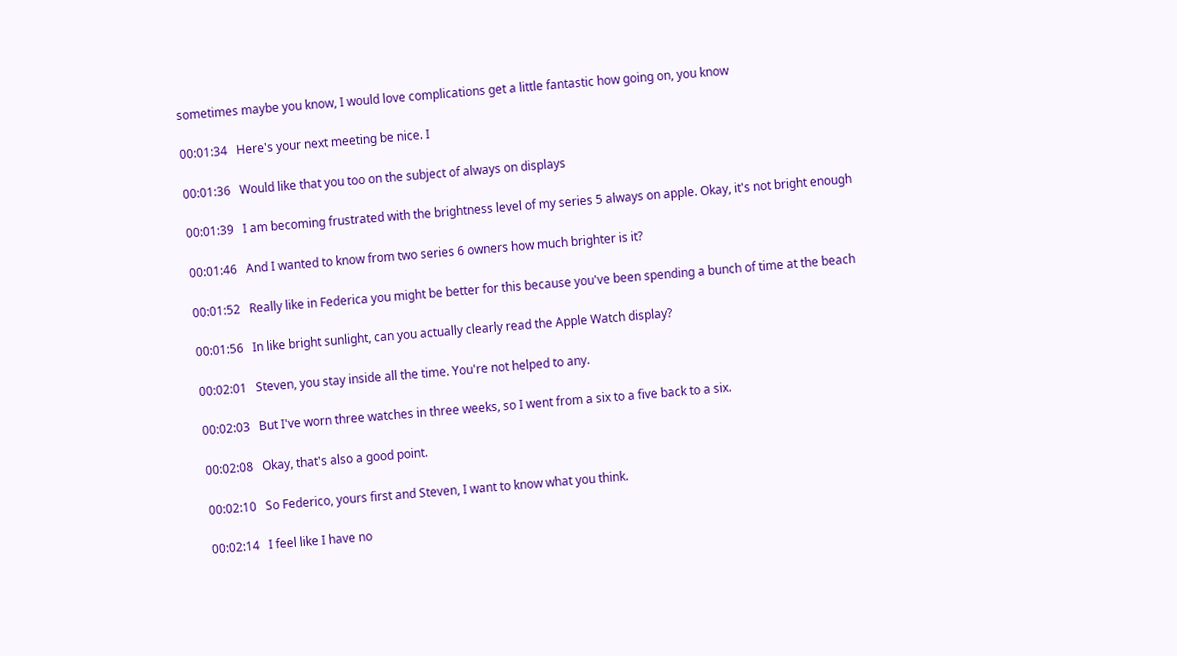sometimes maybe you know, I would love complications get a little fantastic how going on, you know

00:01:34   Here's your next meeting be nice. I

00:01:36   Would like that you too on the subject of always on displays

00:01:39   I am becoming frustrated with the brightness level of my series 5 always on apple. Okay, it's not bright enough

00:01:46   And I wanted to know from two series 6 owners how much brighter is it?

00:01:52   Really like in Federica you might be better for this because you've been spending a bunch of time at the beach

00:01:56   In like bright sunlight, can you actually clearly read the Apple Watch display?

00:02:01   Steven, you stay inside all the time. You're not helped to any.

00:02:03   But I've worn three watches in three weeks, so I went from a six to a five back to a six.

00:02:08   Okay, that's also a good point.

00:02:10   So Federico, yours first and Steven, I want to know what you think.

00:02:14   I feel like I have no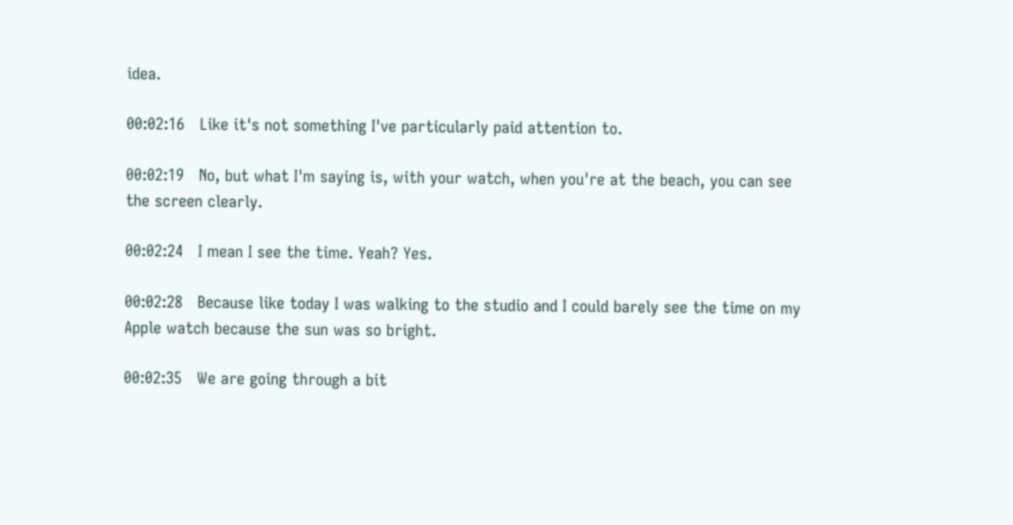idea.

00:02:16   Like it's not something I've particularly paid attention to.

00:02:19   No, but what I'm saying is, with your watch, when you're at the beach, you can see the screen clearly.

00:02:24   I mean I see the time. Yeah? Yes.

00:02:28   Because like today I was walking to the studio and I could barely see the time on my Apple watch because the sun was so bright.

00:02:35   We are going through a bit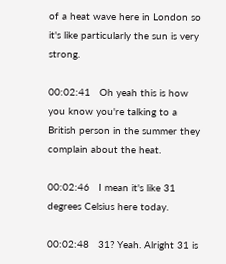of a heat wave here in London so it's like particularly the sun is very strong.

00:02:41   Oh yeah this is how you know you're talking to a British person in the summer they complain about the heat.

00:02:46   I mean it's like 31 degrees Celsius here today.

00:02:48   31? Yeah. Alright 31 is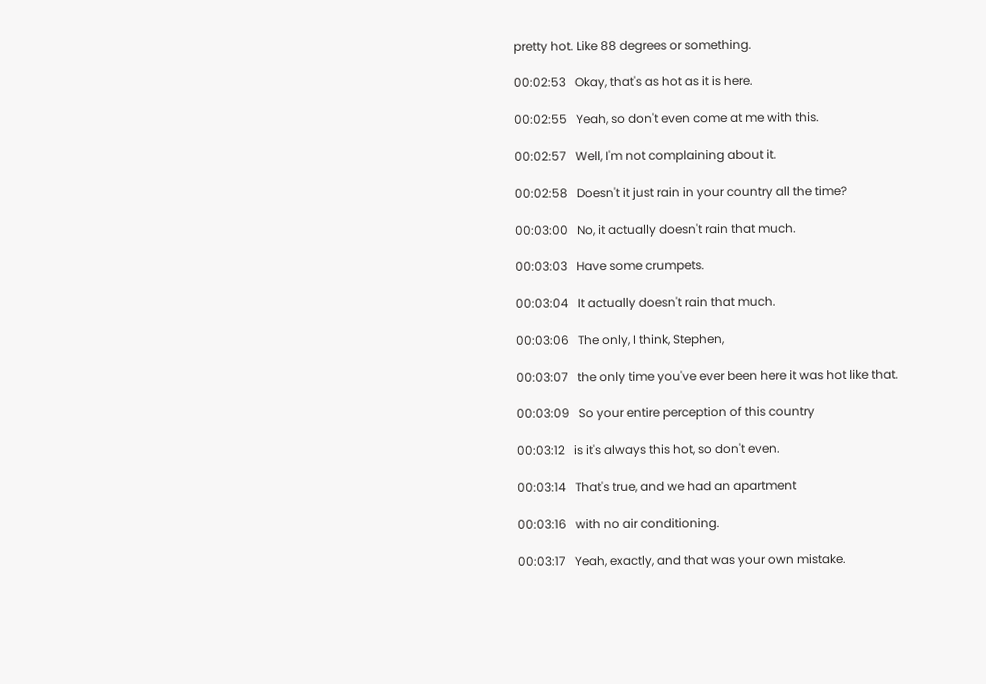pretty hot. Like 88 degrees or something.

00:02:53   Okay, that's as hot as it is here.

00:02:55   Yeah, so don't even come at me with this.

00:02:57   Well, I'm not complaining about it.

00:02:58   Doesn't it just rain in your country all the time?

00:03:00   No, it actually doesn't rain that much.

00:03:03   Have some crumpets.

00:03:04   It actually doesn't rain that much.

00:03:06   The only, I think, Stephen,

00:03:07   the only time you've ever been here it was hot like that.

00:03:09   So your entire perception of this country

00:03:12   is it's always this hot, so don't even.

00:03:14   That's true, and we had an apartment

00:03:16   with no air conditioning.

00:03:17   Yeah, exactly, and that was your own mistake.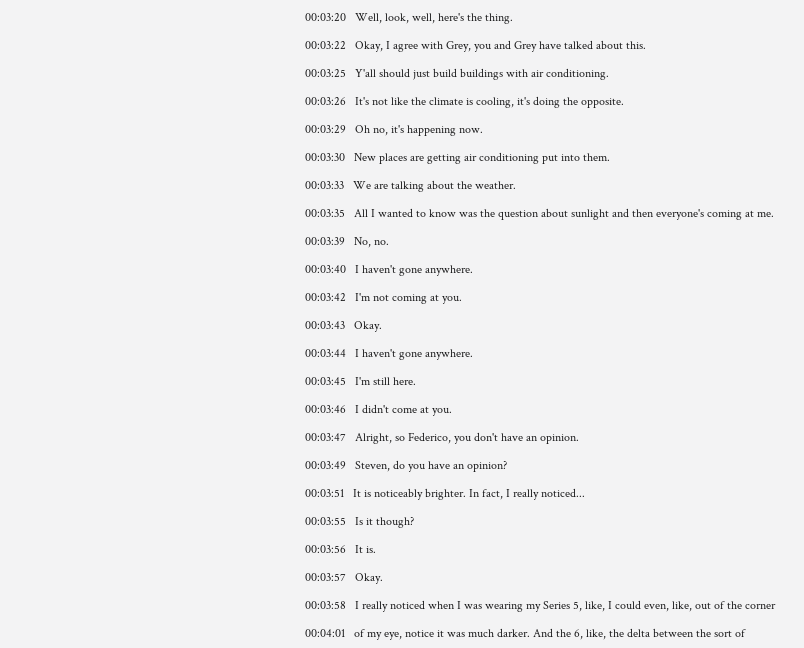00:03:20   Well, look, well, here's the thing.

00:03:22   Okay, I agree with Grey, you and Grey have talked about this.

00:03:25   Y'all should just build buildings with air conditioning.

00:03:26   It's not like the climate is cooling, it's doing the opposite.

00:03:29   Oh no, it's happening now.

00:03:30   New places are getting air conditioning put into them.

00:03:33   We are talking about the weather.

00:03:35   All I wanted to know was the question about sunlight and then everyone's coming at me.

00:03:39   No, no.

00:03:40   I haven't gone anywhere.

00:03:42   I'm not coming at you.

00:03:43   Okay.

00:03:44   I haven't gone anywhere.

00:03:45   I'm still here.

00:03:46   I didn't come at you.

00:03:47   Alright, so Federico, you don't have an opinion.

00:03:49   Steven, do you have an opinion?

00:03:51   It is noticeably brighter. In fact, I really noticed...

00:03:55   Is it though?

00:03:56   It is.

00:03:57   Okay.

00:03:58   I really noticed when I was wearing my Series 5, like, I could even, like, out of the corner

00:04:01   of my eye, notice it was much darker. And the 6, like, the delta between the sort of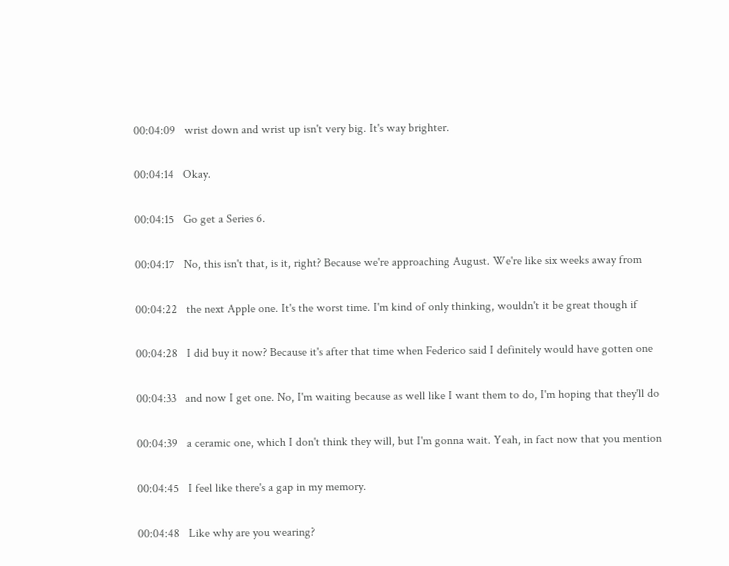00:04:09   wrist down and wrist up isn't very big. It's way brighter.

00:04:14   Okay.

00:04:15   Go get a Series 6.

00:04:17   No, this isn't that, is it, right? Because we're approaching August. We're like six weeks away from

00:04:22   the next Apple one. It's the worst time. I'm kind of only thinking, wouldn't it be great though if

00:04:28   I did buy it now? Because it's after that time when Federico said I definitely would have gotten one

00:04:33   and now I get one. No, I'm waiting because as well like I want them to do, I'm hoping that they'll do

00:04:39   a ceramic one, which I don't think they will, but I'm gonna wait. Yeah, in fact now that you mention

00:04:45   I feel like there's a gap in my memory.

00:04:48   Like why are you wearing?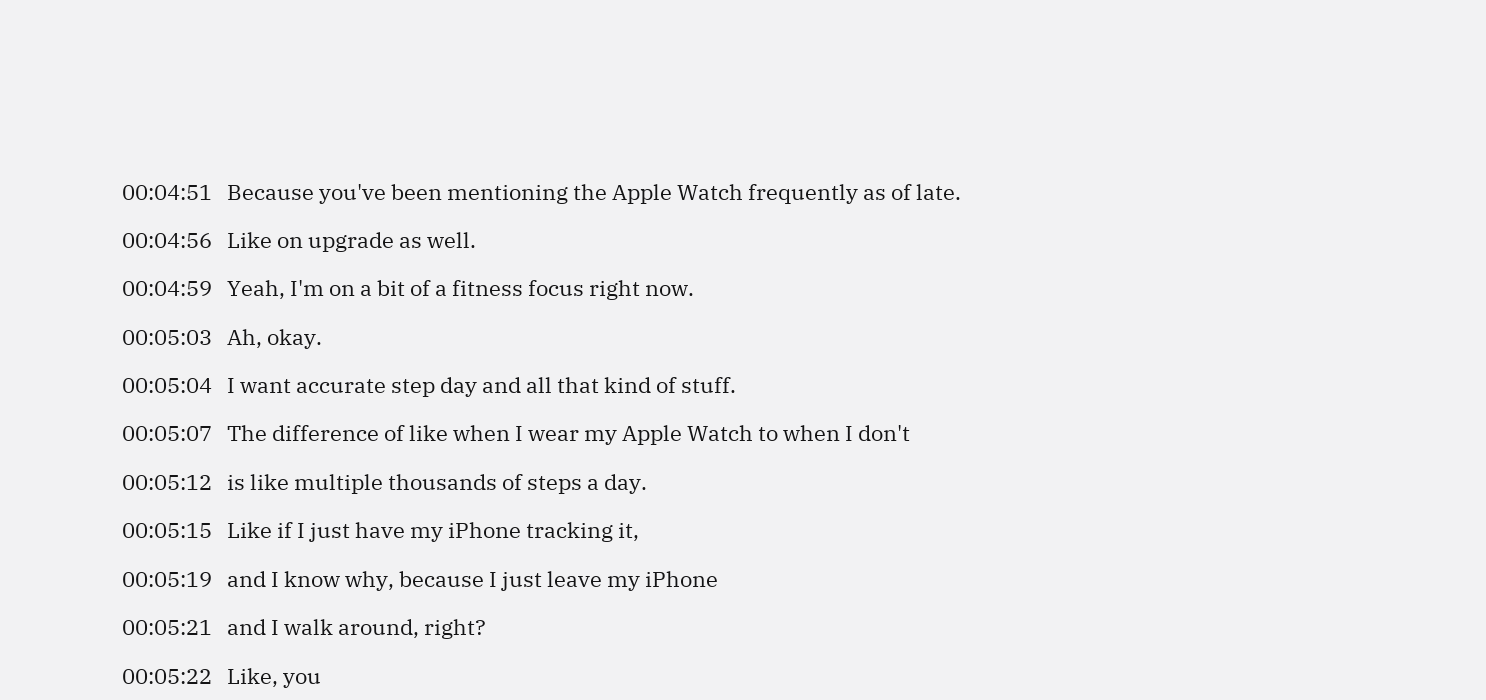00:04:51   Because you've been mentioning the Apple Watch frequently as of late.

00:04:56   Like on upgrade as well.

00:04:59   Yeah, I'm on a bit of a fitness focus right now.

00:05:03   Ah, okay.

00:05:04   I want accurate step day and all that kind of stuff.

00:05:07   The difference of like when I wear my Apple Watch to when I don't

00:05:12   is like multiple thousands of steps a day.

00:05:15   Like if I just have my iPhone tracking it,

00:05:19   and I know why, because I just leave my iPhone

00:05:21   and I walk around, right?

00:05:22   Like, you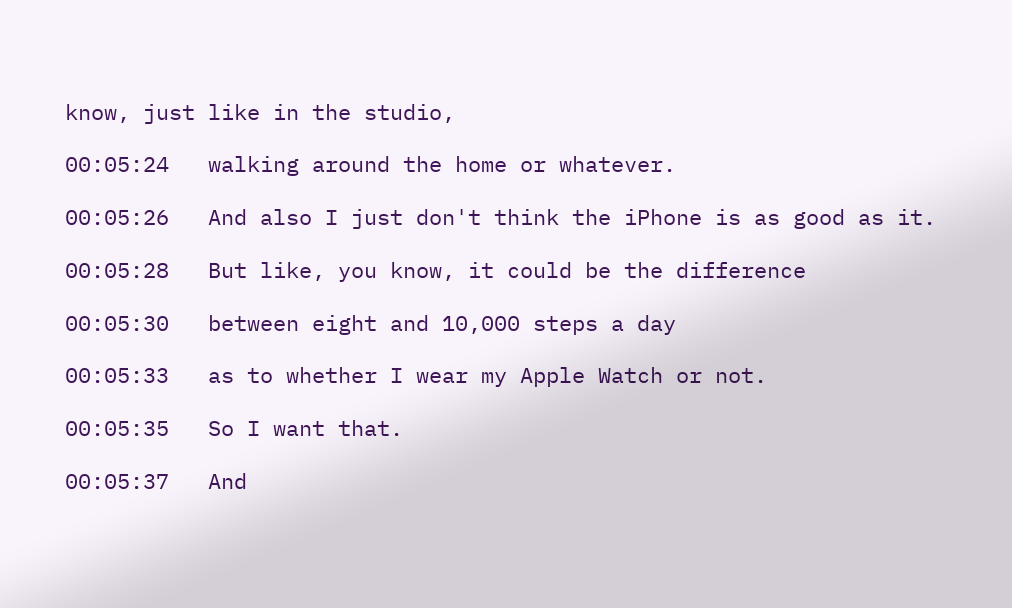know, just like in the studio,

00:05:24   walking around the home or whatever.

00:05:26   And also I just don't think the iPhone is as good as it.

00:05:28   But like, you know, it could be the difference

00:05:30   between eight and 10,000 steps a day

00:05:33   as to whether I wear my Apple Watch or not.

00:05:35   So I want that.

00:05:37   And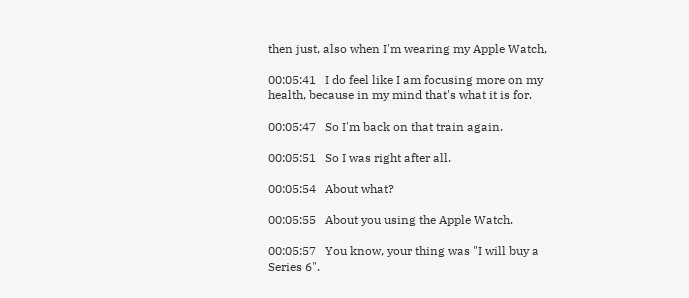then just, also when I'm wearing my Apple Watch,

00:05:41   I do feel like I am focusing more on my health, because in my mind that's what it is for.

00:05:47   So I'm back on that train again.

00:05:51   So I was right after all.

00:05:54   About what?

00:05:55   About you using the Apple Watch.

00:05:57   You know, your thing was "I will buy a Series 6".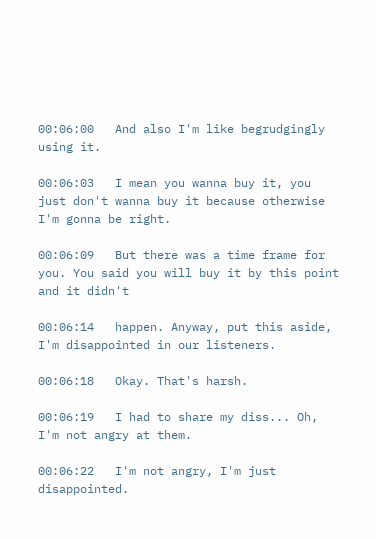00:06:00   And also I'm like begrudgingly using it.

00:06:03   I mean you wanna buy it, you just don't wanna buy it because otherwise I'm gonna be right.

00:06:09   But there was a time frame for you. You said you will buy it by this point and it didn't

00:06:14   happen. Anyway, put this aside, I'm disappointed in our listeners.

00:06:18   Okay. That's harsh.

00:06:19   I had to share my diss... Oh, I'm not angry at them.

00:06:22   I'm not angry, I'm just disappointed.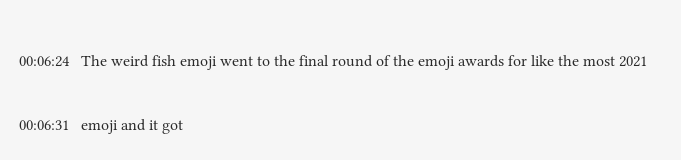00:06:24   The weird fish emoji went to the final round of the emoji awards for like the most 2021

00:06:31   emoji and it got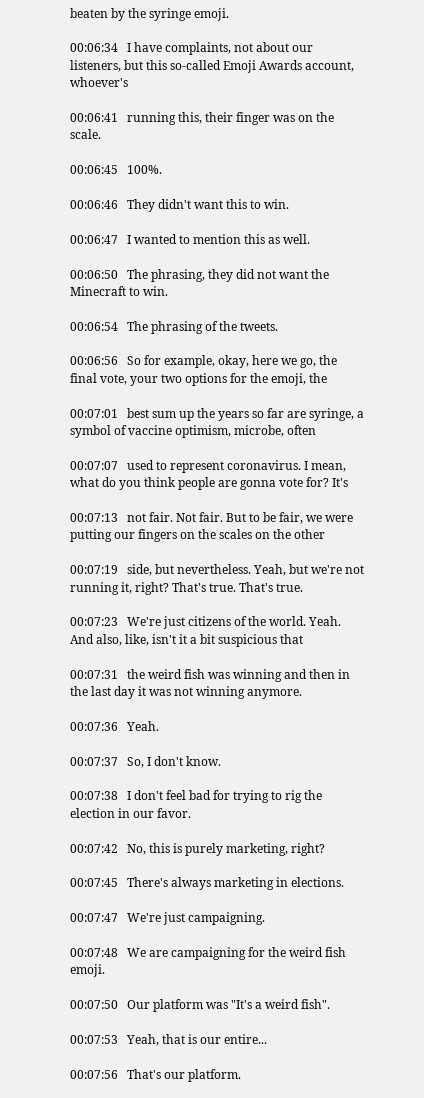beaten by the syringe emoji.

00:06:34   I have complaints, not about our listeners, but this so-called Emoji Awards account, whoever's

00:06:41   running this, their finger was on the scale.

00:06:45   100%.

00:06:46   They didn't want this to win.

00:06:47   I wanted to mention this as well.

00:06:50   The phrasing, they did not want the Minecraft to win.

00:06:54   The phrasing of the tweets.

00:06:56   So for example, okay, here we go, the final vote, your two options for the emoji, the

00:07:01   best sum up the years so far are syringe, a symbol of vaccine optimism, microbe, often

00:07:07   used to represent coronavirus. I mean, what do you think people are gonna vote for? It's

00:07:13   not fair. Not fair. But to be fair, we were putting our fingers on the scales on the other

00:07:19   side, but nevertheless. Yeah, but we're not running it, right? That's true. That's true.

00:07:23   We're just citizens of the world. Yeah. And also, like, isn't it a bit suspicious that

00:07:31   the weird fish was winning and then in the last day it was not winning anymore.

00:07:36   Yeah.

00:07:37   So, I don't know.

00:07:38   I don't feel bad for trying to rig the election in our favor.

00:07:42   No, this is purely marketing, right?

00:07:45   There's always marketing in elections.

00:07:47   We're just campaigning.

00:07:48   We are campaigning for the weird fish emoji.

00:07:50   Our platform was "It's a weird fish".

00:07:53   Yeah, that is our entire...

00:07:56   That's our platform.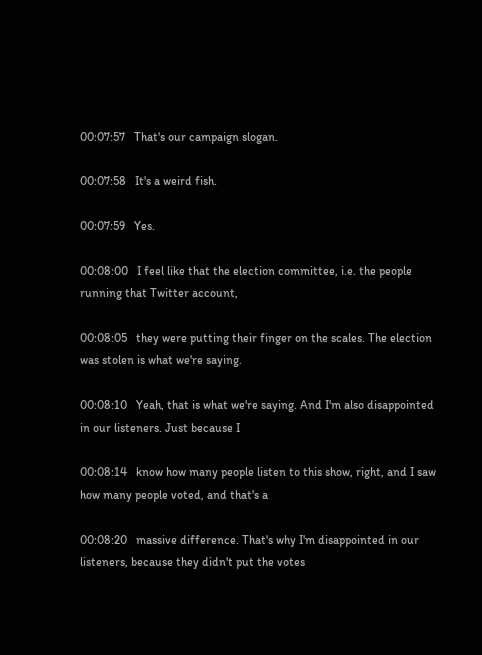00:07:57   That's our campaign slogan.

00:07:58   It's a weird fish.

00:07:59   Yes.

00:08:00   I feel like that the election committee, i.e. the people running that Twitter account,

00:08:05   they were putting their finger on the scales. The election was stolen is what we're saying.

00:08:10   Yeah, that is what we're saying. And I'm also disappointed in our listeners. Just because I

00:08:14   know how many people listen to this show, right, and I saw how many people voted, and that's a

00:08:20   massive difference. That's why I'm disappointed in our listeners, because they didn't put the votes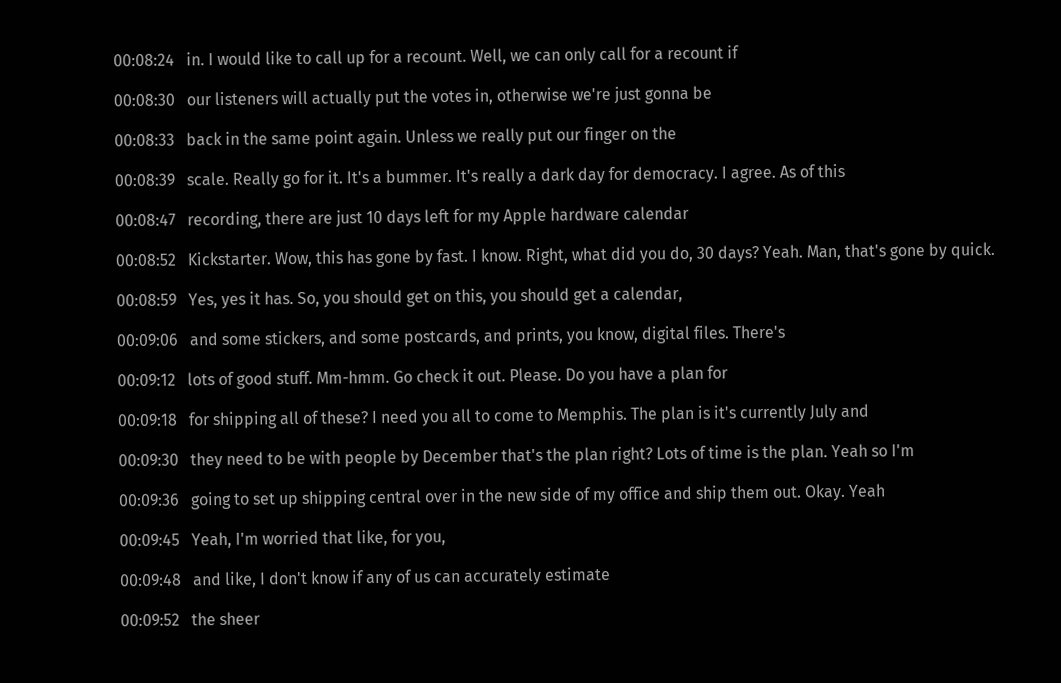00:08:24   in. I would like to call up for a recount. Well, we can only call for a recount if

00:08:30   our listeners will actually put the votes in, otherwise we're just gonna be

00:08:33   back in the same point again. Unless we really put our finger on the

00:08:39   scale. Really go for it. It's a bummer. It's really a dark day for democracy. I agree. As of this

00:08:47   recording, there are just 10 days left for my Apple hardware calendar

00:08:52   Kickstarter. Wow, this has gone by fast. I know. Right, what did you do, 30 days? Yeah. Man, that's gone by quick.

00:08:59   Yes, yes it has. So, you should get on this, you should get a calendar,

00:09:06   and some stickers, and some postcards, and prints, you know, digital files. There's

00:09:12   lots of good stuff. Mm-hmm. Go check it out. Please. Do you have a plan for

00:09:18   for shipping all of these? I need you all to come to Memphis. The plan is it's currently July and

00:09:30   they need to be with people by December that's the plan right? Lots of time is the plan. Yeah so I'm

00:09:36   going to set up shipping central over in the new side of my office and ship them out. Okay. Yeah

00:09:45   Yeah, I'm worried that like, for you,

00:09:48   and like, I don't know if any of us can accurately estimate

00:09:52   the sheer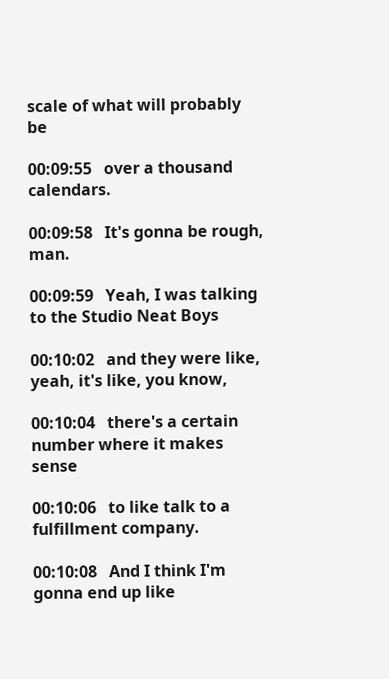scale of what will probably be

00:09:55   over a thousand calendars.

00:09:58   It's gonna be rough, man.

00:09:59   Yeah, I was talking to the Studio Neat Boys

00:10:02   and they were like, yeah, it's like, you know,

00:10:04   there's a certain number where it makes sense

00:10:06   to like talk to a fulfillment company.

00:10:08   And I think I'm gonna end up like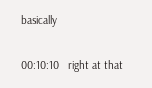basically

00:10:10   right at that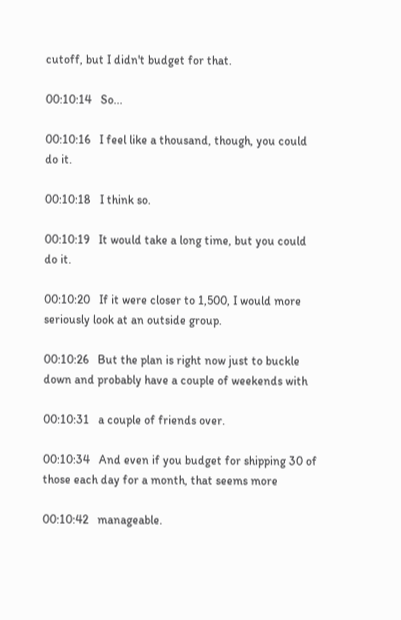cutoff, but I didn't budget for that.

00:10:14   So...

00:10:16   I feel like a thousand, though, you could do it.

00:10:18   I think so.

00:10:19   It would take a long time, but you could do it.

00:10:20   If it were closer to 1,500, I would more seriously look at an outside group.

00:10:26   But the plan is right now just to buckle down and probably have a couple of weekends with

00:10:31   a couple of friends over.

00:10:34   And even if you budget for shipping 30 of those each day for a month, that seems more

00:10:42   manageable.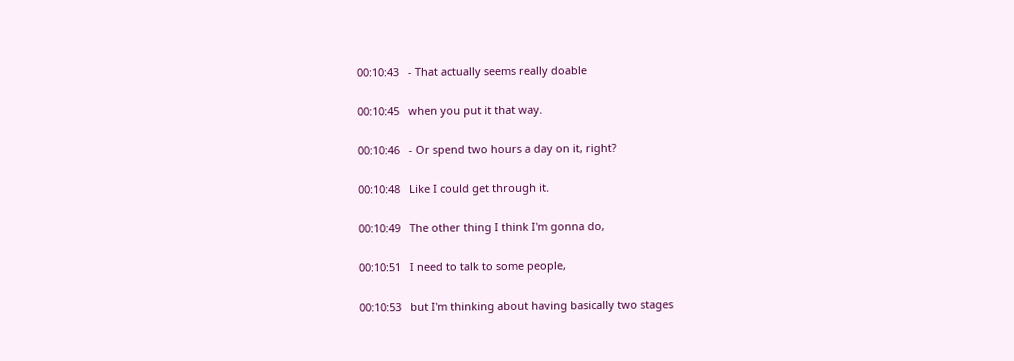00:10:43   - That actually seems really doable

00:10:45   when you put it that way.

00:10:46   - Or spend two hours a day on it, right?

00:10:48   Like I could get through it.

00:10:49   The other thing I think I'm gonna do,

00:10:51   I need to talk to some people,

00:10:53   but I'm thinking about having basically two stages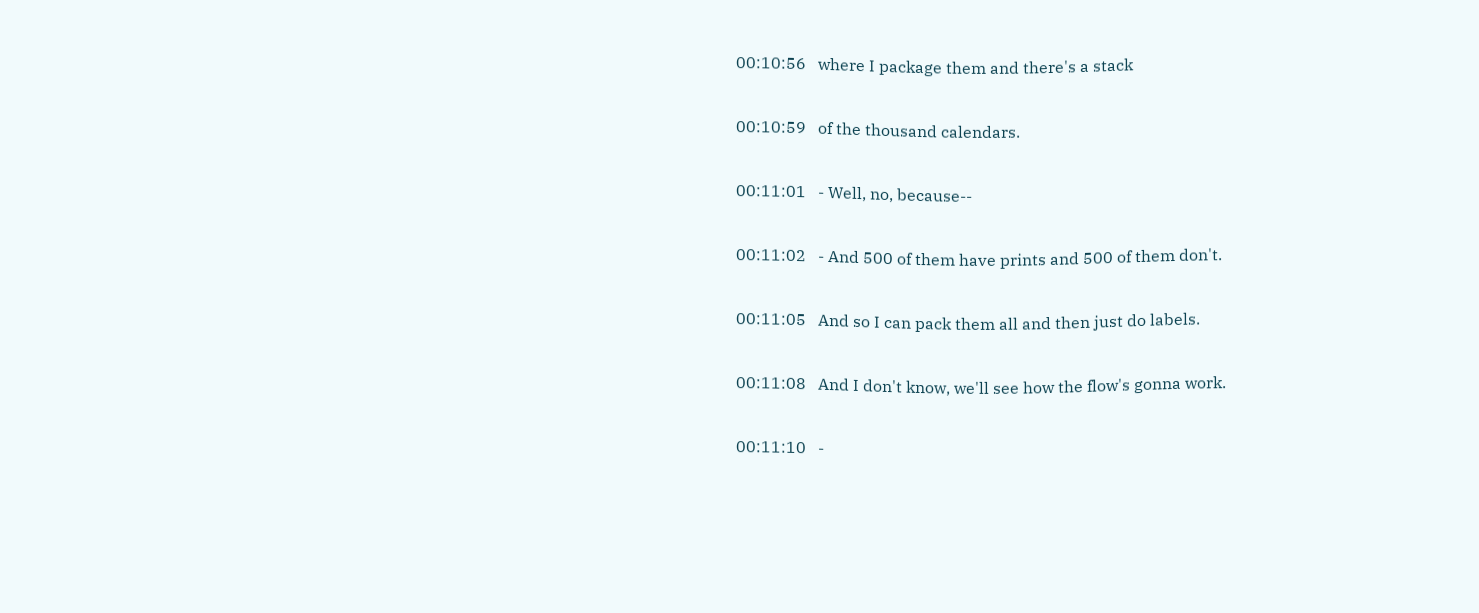00:10:56   where I package them and there's a stack

00:10:59   of the thousand calendars.

00:11:01   - Well, no, because--

00:11:02   - And 500 of them have prints and 500 of them don't.

00:11:05   And so I can pack them all and then just do labels.

00:11:08   And I don't know, we'll see how the flow's gonna work.

00:11:10   -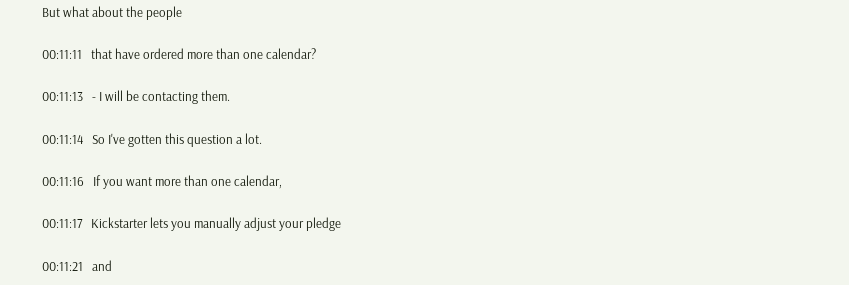But what about the people

00:11:11   that have ordered more than one calendar?

00:11:13   - I will be contacting them.

00:11:14   So I've gotten this question a lot.

00:11:16   If you want more than one calendar,

00:11:17   Kickstarter lets you manually adjust your pledge

00:11:21   and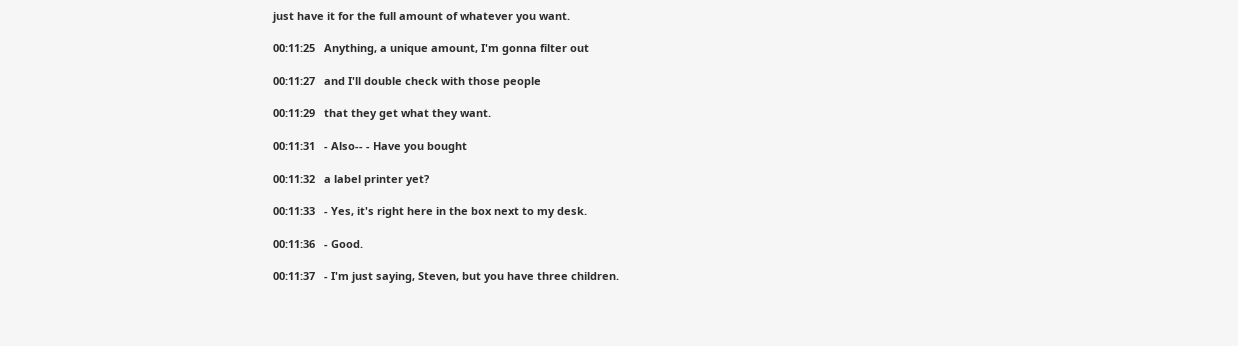just have it for the full amount of whatever you want.

00:11:25   Anything, a unique amount, I'm gonna filter out

00:11:27   and I'll double check with those people

00:11:29   that they get what they want.

00:11:31   - Also-- - Have you bought

00:11:32   a label printer yet?

00:11:33   - Yes, it's right here in the box next to my desk.

00:11:36   - Good.

00:11:37   - I'm just saying, Steven, but you have three children.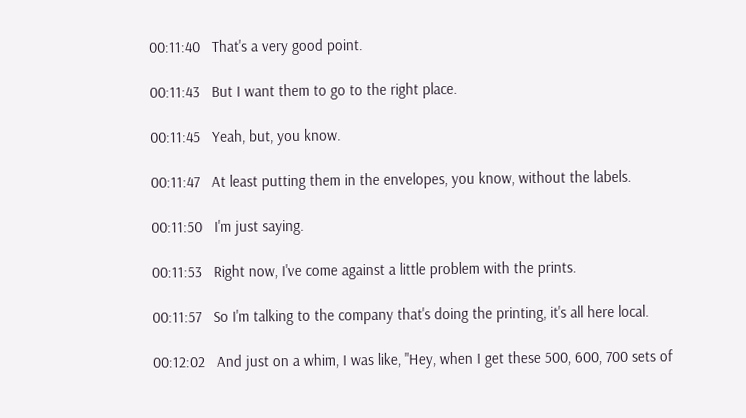00:11:40   That's a very good point.

00:11:43   But I want them to go to the right place.

00:11:45   Yeah, but, you know.

00:11:47   At least putting them in the envelopes, you know, without the labels.

00:11:50   I'm just saying.

00:11:53   Right now, I've come against a little problem with the prints.

00:11:57   So I'm talking to the company that's doing the printing, it's all here local.

00:12:02   And just on a whim, I was like, "Hey, when I get these 500, 600, 700 sets of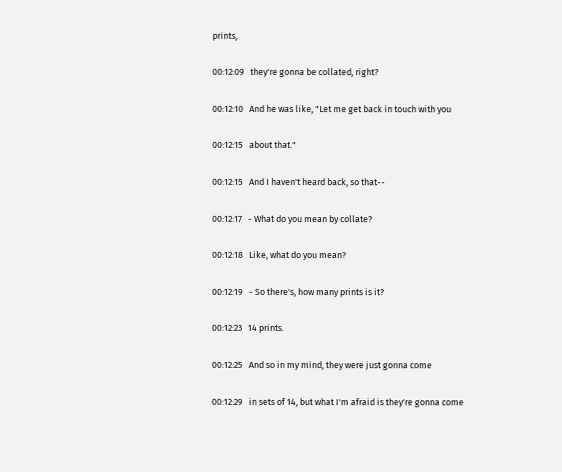prints,

00:12:09   they're gonna be collated, right?

00:12:10   And he was like, "Let me get back in touch with you

00:12:15   about that."

00:12:15   And I haven't heard back, so that--

00:12:17   - What do you mean by collate?

00:12:18   Like, what do you mean?

00:12:19   - So there's, how many prints is it?

00:12:23   14 prints.

00:12:25   And so in my mind, they were just gonna come

00:12:29   in sets of 14, but what I'm afraid is they're gonna come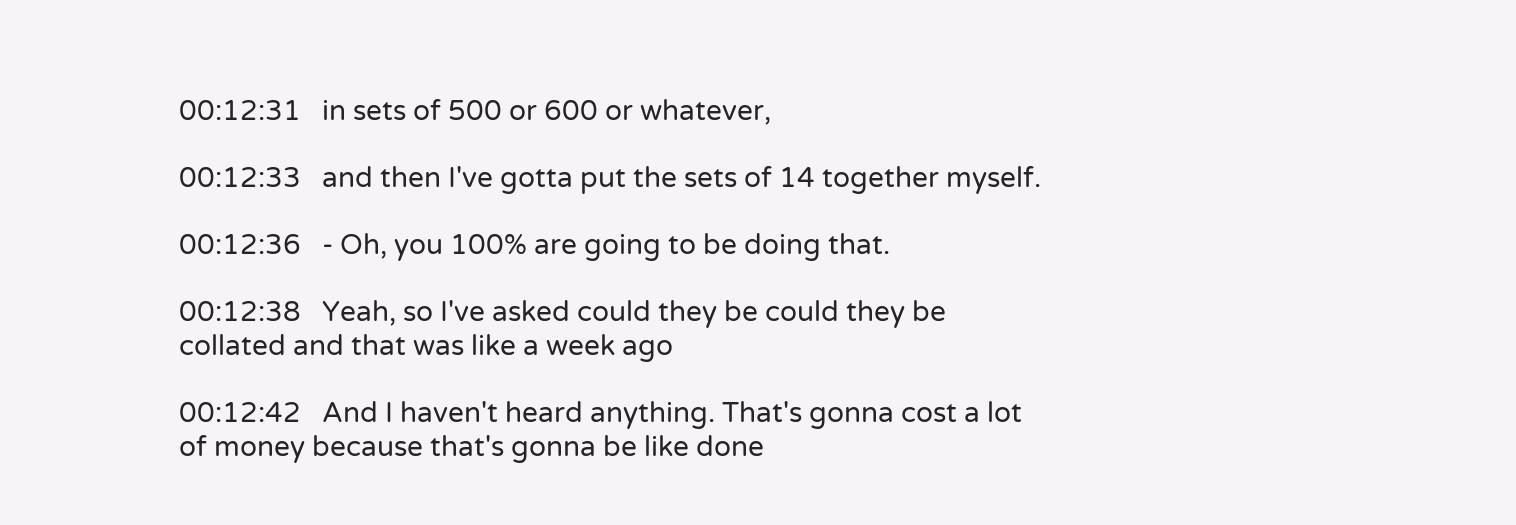00:12:31   in sets of 500 or 600 or whatever,

00:12:33   and then I've gotta put the sets of 14 together myself.

00:12:36   - Oh, you 100% are going to be doing that.

00:12:38   Yeah, so I've asked could they be could they be collated and that was like a week ago

00:12:42   And I haven't heard anything. That's gonna cost a lot of money because that's gonna be like done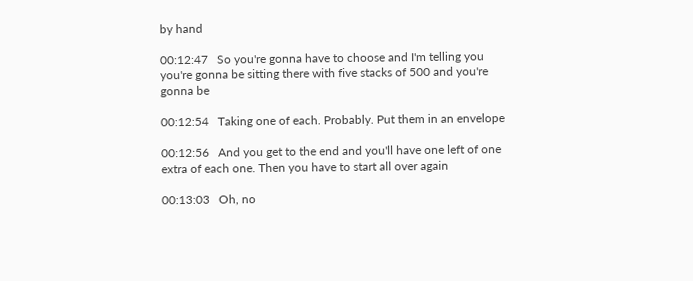by hand

00:12:47   So you're gonna have to choose and I'm telling you you're gonna be sitting there with five stacks of 500 and you're gonna be

00:12:54   Taking one of each. Probably. Put them in an envelope

00:12:56   And you get to the end and you'll have one left of one extra of each one. Then you have to start all over again

00:13:03   Oh, no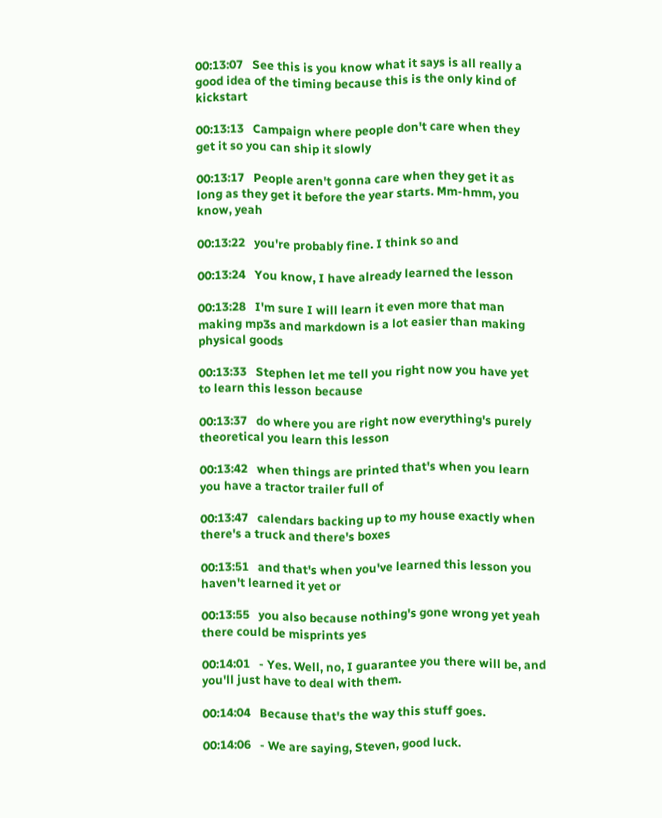00:13:07   See this is you know what it says is all really a good idea of the timing because this is the only kind of kickstart

00:13:13   Campaign where people don't care when they get it so you can ship it slowly

00:13:17   People aren't gonna care when they get it as long as they get it before the year starts. Mm-hmm, you know, yeah

00:13:22   you're probably fine. I think so and

00:13:24   You know, I have already learned the lesson

00:13:28   I'm sure I will learn it even more that man making mp3s and markdown is a lot easier than making physical goods

00:13:33   Stephen let me tell you right now you have yet to learn this lesson because

00:13:37   do where you are right now everything's purely theoretical you learn this lesson

00:13:42   when things are printed that's when you learn you have a tractor trailer full of

00:13:47   calendars backing up to my house exactly when there's a truck and there's boxes

00:13:51   and that's when you've learned this lesson you haven't learned it yet or

00:13:55   you also because nothing's gone wrong yet yeah there could be misprints yes

00:14:01   - Yes. Well, no, I guarantee you there will be, and you'll just have to deal with them.

00:14:04   Because that's the way this stuff goes.

00:14:06   - We are saying, Steven, good luck.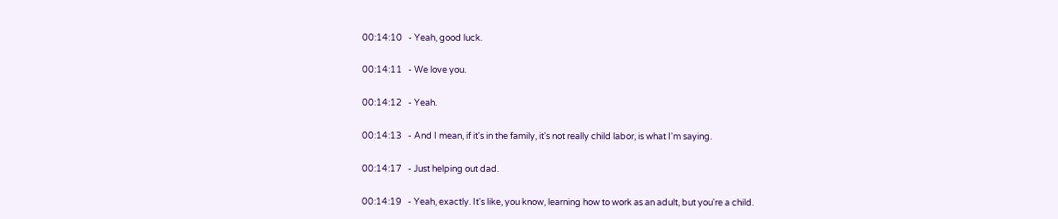00:14:10   - Yeah, good luck.

00:14:11   - We love you.

00:14:12   - Yeah.

00:14:13   - And I mean, if it's in the family, it's not really child labor, is what I'm saying.

00:14:17   - Just helping out dad.

00:14:19   - Yeah, exactly. It's like, you know, learning how to work as an adult, but you're a child.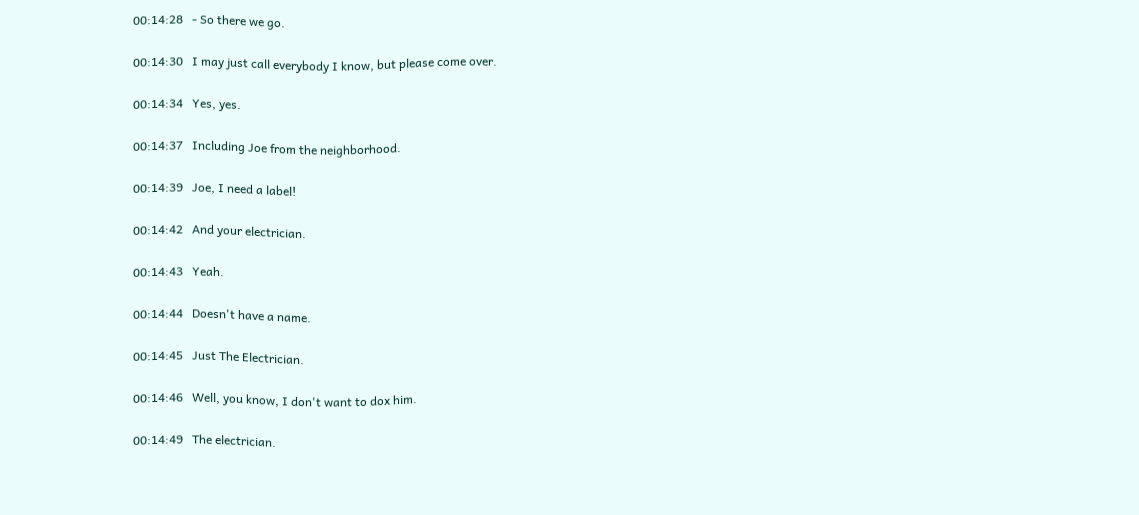00:14:28   - So there we go.

00:14:30   I may just call everybody I know, but please come over.

00:14:34   Yes, yes.

00:14:37   Including Joe from the neighborhood.

00:14:39   Joe, I need a label!

00:14:42   And your electrician.

00:14:43   Yeah.

00:14:44   Doesn't have a name.

00:14:45   Just The Electrician.

00:14:46   Well, you know, I don't want to dox him.

00:14:49   The electrician.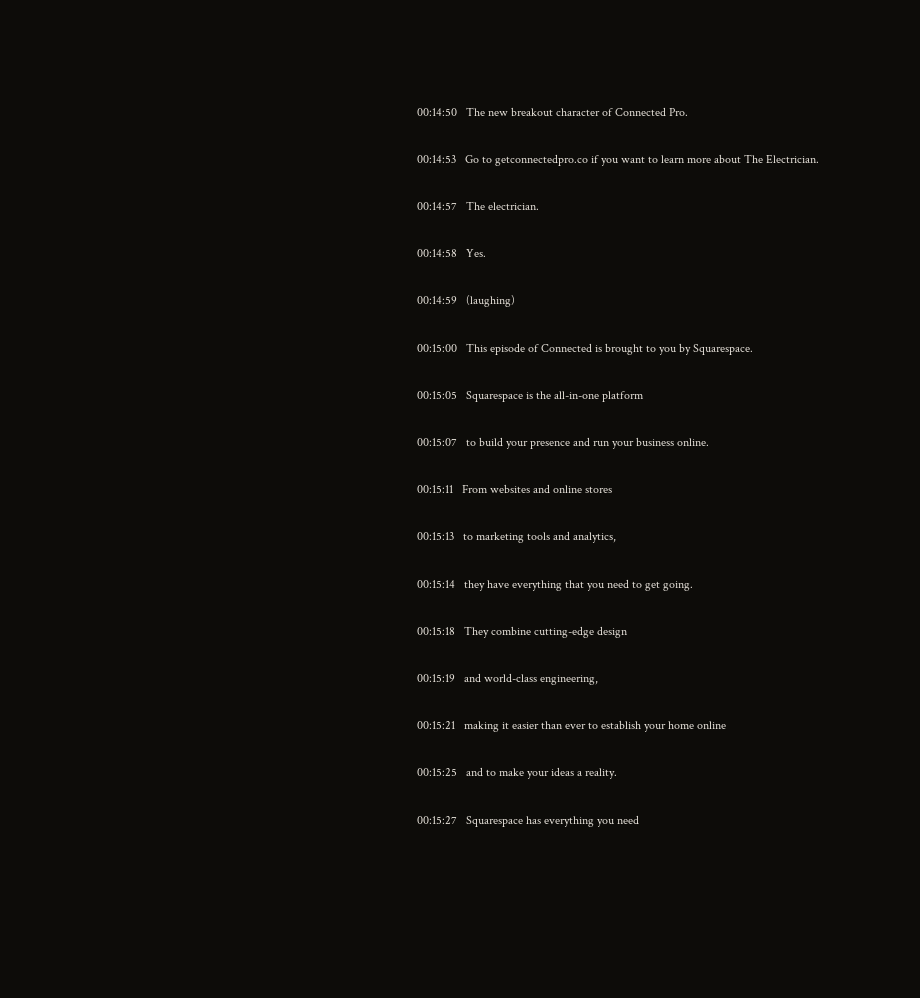00:14:50   The new breakout character of Connected Pro.

00:14:53   Go to getconnectedpro.co if you want to learn more about The Electrician.

00:14:57   The electrician.

00:14:58   Yes.

00:14:59   (laughing)

00:15:00   This episode of Connected is brought to you by Squarespace.

00:15:05   Squarespace is the all-in-one platform

00:15:07   to build your presence and run your business online.

00:15:11   From websites and online stores

00:15:13   to marketing tools and analytics,

00:15:14   they have everything that you need to get going.

00:15:18   They combine cutting-edge design

00:15:19   and world-class engineering,

00:15:21   making it easier than ever to establish your home online

00:15:25   and to make your ideas a reality.

00:15:27   Squarespace has everything you need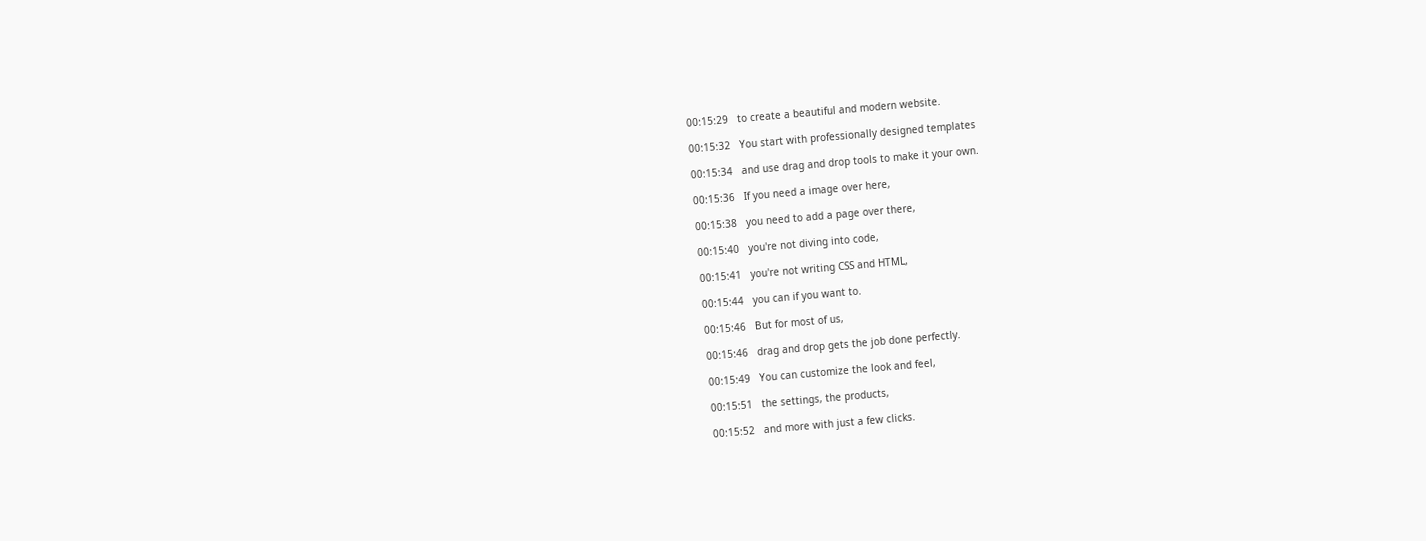00:15:29   to create a beautiful and modern website.

00:15:32   You start with professionally designed templates

00:15:34   and use drag and drop tools to make it your own.

00:15:36   If you need a image over here,

00:15:38   you need to add a page over there,

00:15:40   you're not diving into code,

00:15:41   you're not writing CSS and HTML,

00:15:44   you can if you want to.

00:15:46   But for most of us,

00:15:46   drag and drop gets the job done perfectly.

00:15:49   You can customize the look and feel,

00:15:51   the settings, the products,

00:15:52   and more with just a few clicks.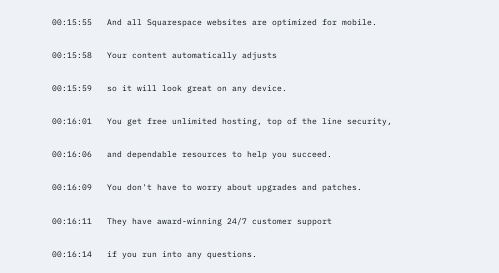00:15:55   And all Squarespace websites are optimized for mobile.

00:15:58   Your content automatically adjusts

00:15:59   so it will look great on any device.

00:16:01   You get free unlimited hosting, top of the line security,

00:16:06   and dependable resources to help you succeed.

00:16:09   You don't have to worry about upgrades and patches.

00:16:11   They have award-winning 24/7 customer support

00:16:14   if you run into any questions.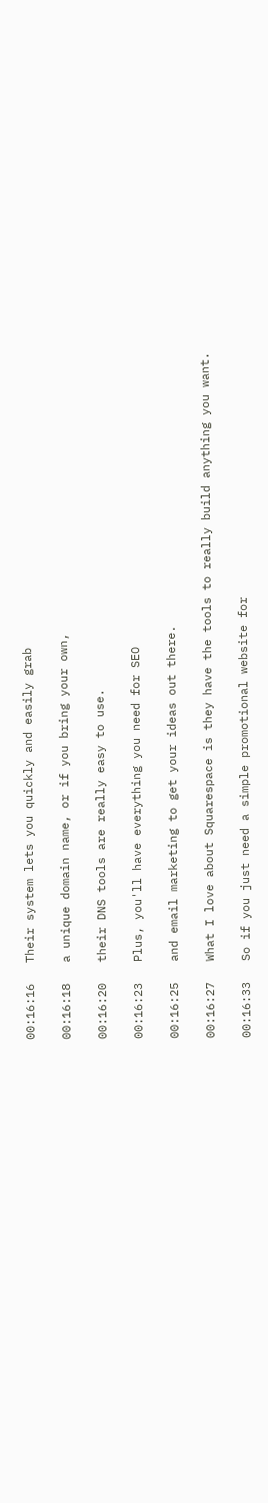00:16:16   Their system lets you quickly and easily grab

00:16:18   a unique domain name, or if you bring your own,

00:16:20   their DNS tools are really easy to use.

00:16:23   Plus, you'll have everything you need for SEO

00:16:25   and email marketing to get your ideas out there.

00:16:27   What I love about Squarespace is they have the tools to really build anything you want.

00:16:33   So if you just need a simple promotional website for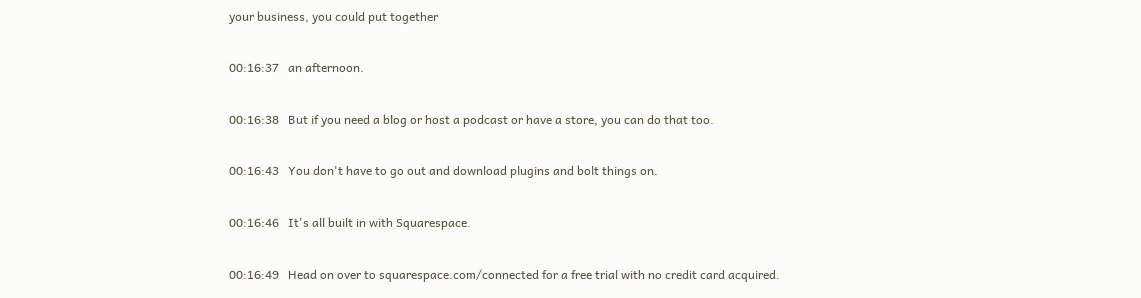your business, you could put together

00:16:37   an afternoon.

00:16:38   But if you need a blog or host a podcast or have a store, you can do that too.

00:16:43   You don't have to go out and download plugins and bolt things on.

00:16:46   It's all built in with Squarespace.

00:16:49   Head on over to squarespace.com/connected for a free trial with no credit card acquired.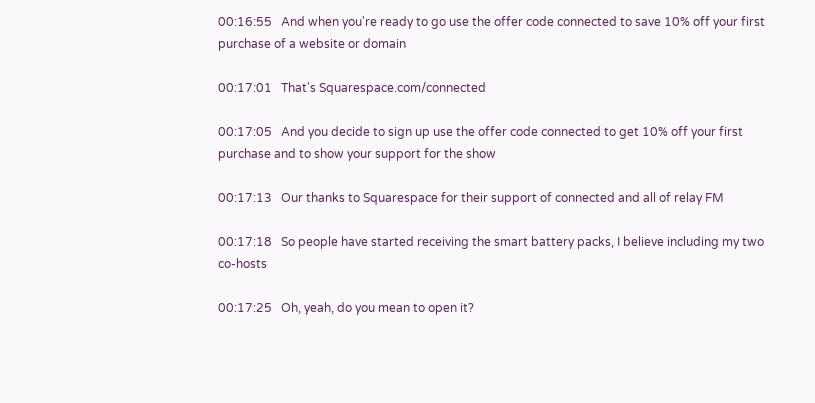00:16:55   And when you're ready to go use the offer code connected to save 10% off your first purchase of a website or domain

00:17:01   That's Squarespace.com/connected

00:17:05   And you decide to sign up use the offer code connected to get 10% off your first purchase and to show your support for the show

00:17:13   Our thanks to Squarespace for their support of connected and all of relay FM

00:17:18   So people have started receiving the smart battery packs, I believe including my two co-hosts

00:17:25   Oh, yeah, do you mean to open it?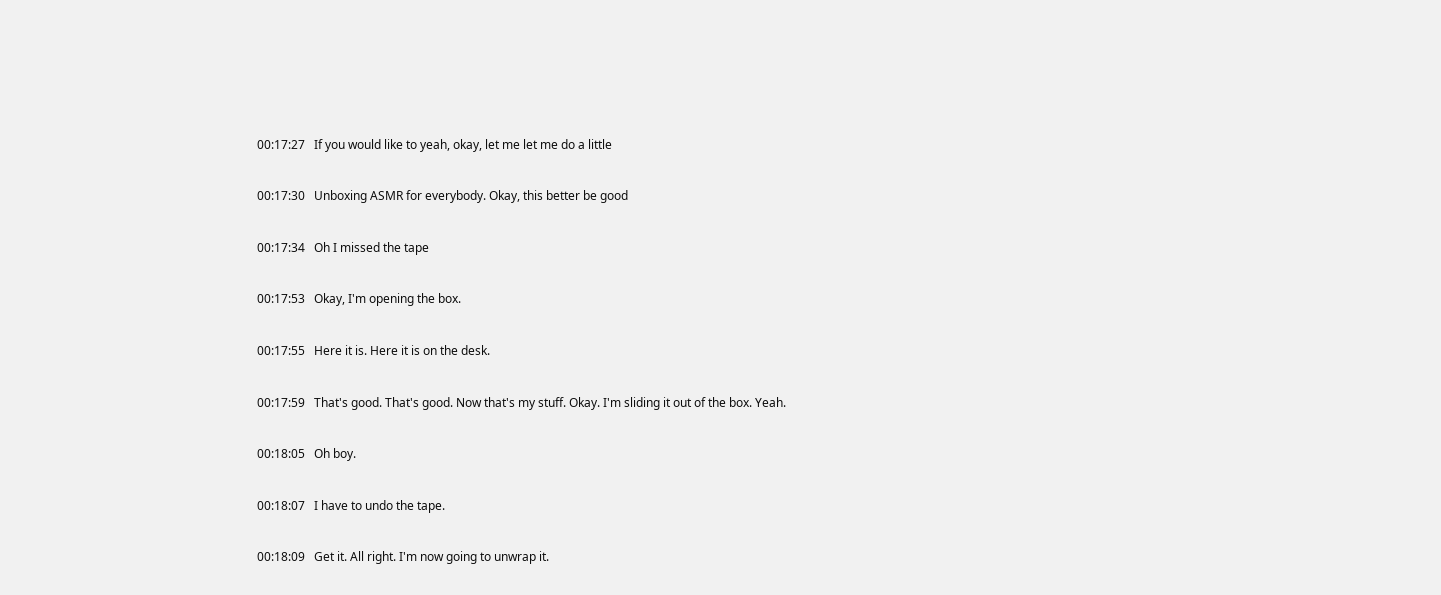00:17:27   If you would like to yeah, okay, let me let me do a little

00:17:30   Unboxing ASMR for everybody. Okay, this better be good

00:17:34   Oh I missed the tape

00:17:53   Okay, I'm opening the box.

00:17:55   Here it is. Here it is on the desk.

00:17:59   That's good. That's good. Now that's my stuff. Okay. I'm sliding it out of the box. Yeah.

00:18:05   Oh boy.

00:18:07   I have to undo the tape.

00:18:09   Get it. All right. I'm now going to unwrap it.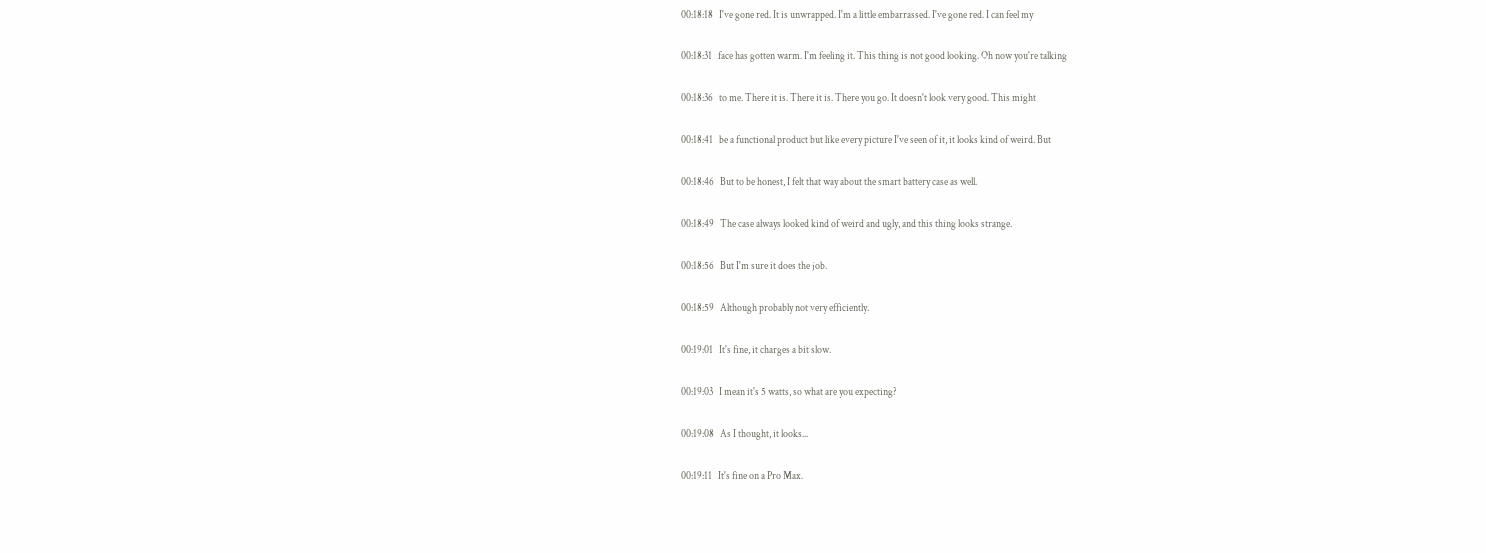00:18:18   I've gone red. It is unwrapped. I'm a little embarrassed. I've gone red. I can feel my

00:18:31   face has gotten warm. I'm feeling it. This thing is not good looking. Oh now you're talking

00:18:36   to me. There it is. There it is. There you go. It doesn't look very good. This might

00:18:41   be a functional product but like every picture I've seen of it, it looks kind of weird. But

00:18:46   But to be honest, I felt that way about the smart battery case as well.

00:18:49   The case always looked kind of weird and ugly, and this thing looks strange.

00:18:56   But I'm sure it does the job.

00:18:59   Although probably not very efficiently.

00:19:01   It's fine, it charges a bit slow.

00:19:03   I mean it's 5 watts, so what are you expecting?

00:19:08   As I thought, it looks...

00:19:11   It's fine on a Pro Max.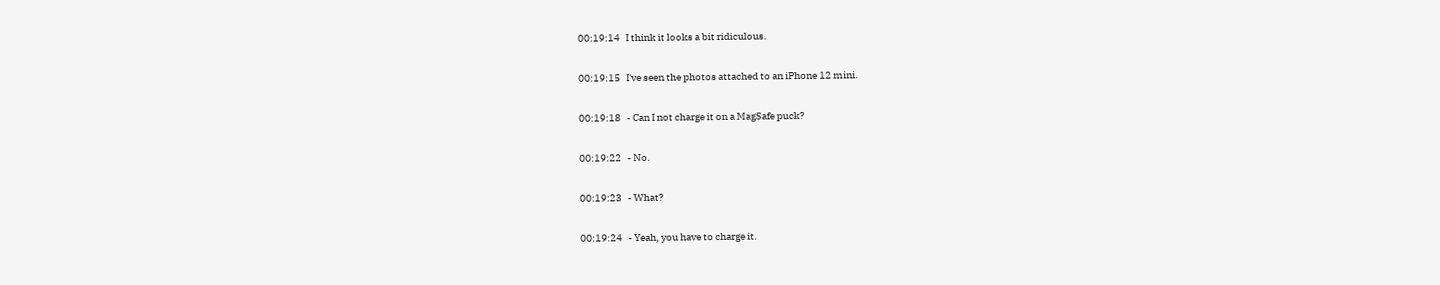00:19:14   I think it looks a bit ridiculous.

00:19:15   I've seen the photos attached to an iPhone 12 mini.

00:19:18   - Can I not charge it on a MagSafe puck?

00:19:22   - No.

00:19:23   - What?

00:19:24   - Yeah, you have to charge it.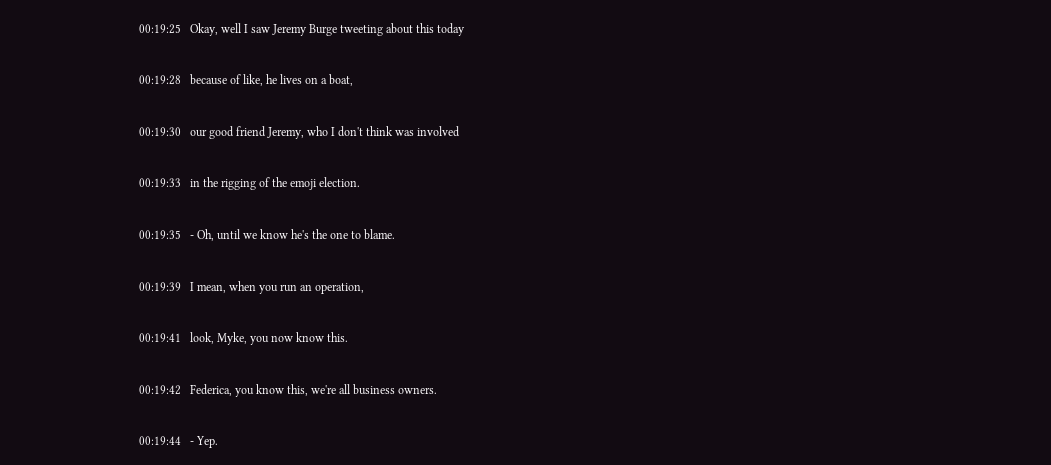00:19:25   Okay, well I saw Jeremy Burge tweeting about this today

00:19:28   because of like, he lives on a boat,

00:19:30   our good friend Jeremy, who I don't think was involved

00:19:33   in the rigging of the emoji election.

00:19:35   - Oh, until we know he's the one to blame.

00:19:39   I mean, when you run an operation,

00:19:41   look, Myke, you now know this.

00:19:42   Federica, you know this, we're all business owners.

00:19:44   - Yep.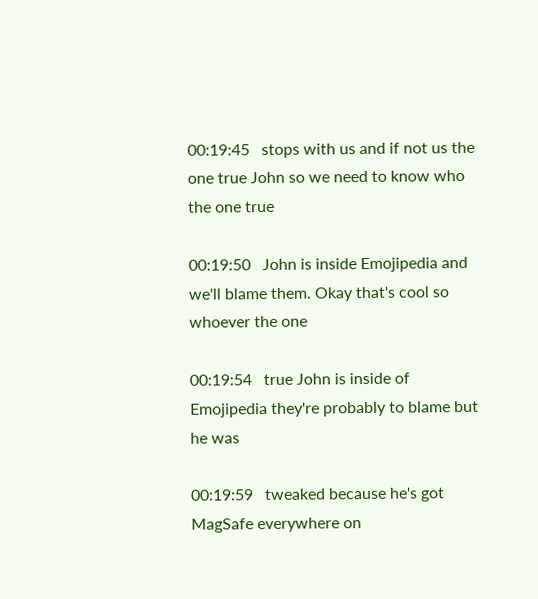00:19:45   stops with us and if not us the one true John so we need to know who the one true

00:19:50   John is inside Emojipedia and we'll blame them. Okay that's cool so whoever the one

00:19:54   true John is inside of Emojipedia they're probably to blame but he was

00:19:59   tweaked because he's got MagSafe everywhere on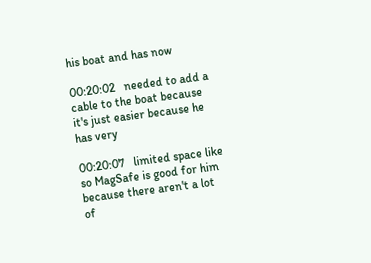his boat and has now

00:20:02   needed to add a cable to the boat because it's just easier because he has very

00:20:07   limited space like so MagSafe is good for him because there aren't a lot of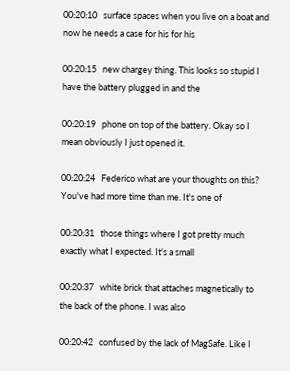00:20:10   surface spaces when you live on a boat and now he needs a case for his for his

00:20:15   new chargey thing. This looks so stupid I have the battery plugged in and the

00:20:19   phone on top of the battery. Okay so I mean obviously I just opened it.

00:20:24   Federico what are your thoughts on this? You've had more time than me. It's one of

00:20:31   those things where I got pretty much exactly what I expected. It's a small

00:20:37   white brick that attaches magnetically to the back of the phone. I was also

00:20:42   confused by the lack of MagSafe. Like I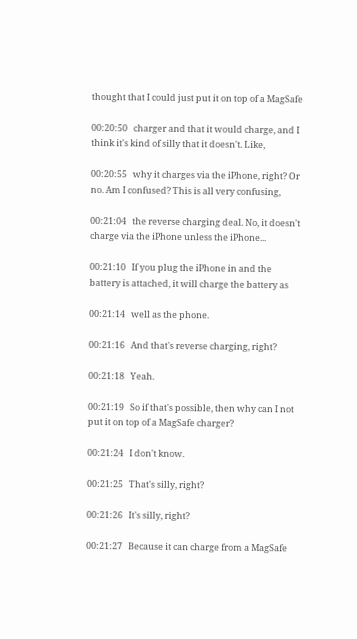thought that I could just put it on top of a MagSafe

00:20:50   charger and that it would charge, and I think it's kind of silly that it doesn't. Like,

00:20:55   why it charges via the iPhone, right? Or no. Am I confused? This is all very confusing,

00:21:04   the reverse charging deal. No, it doesn't charge via the iPhone unless the iPhone...

00:21:10   If you plug the iPhone in and the battery is attached, it will charge the battery as

00:21:14   well as the phone.

00:21:16   And that's reverse charging, right?

00:21:18   Yeah.

00:21:19   So if that's possible, then why can I not put it on top of a MagSafe charger?

00:21:24   I don't know.

00:21:25   That's silly, right?

00:21:26   It's silly, right?

00:21:27   Because it can charge from a MagSafe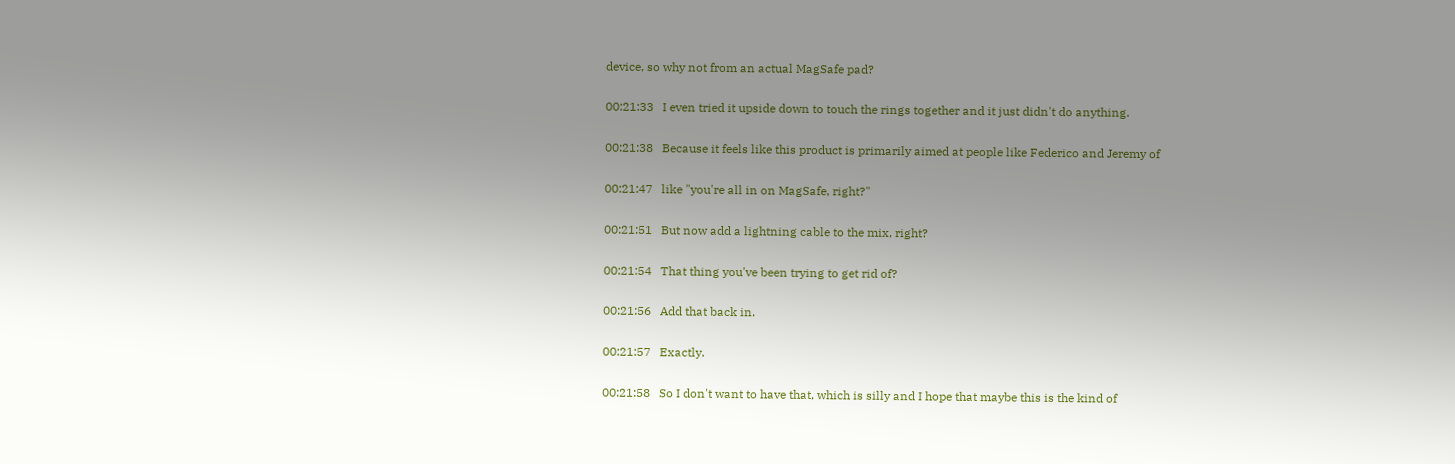device, so why not from an actual MagSafe pad?

00:21:33   I even tried it upside down to touch the rings together and it just didn't do anything.

00:21:38   Because it feels like this product is primarily aimed at people like Federico and Jeremy of

00:21:47   like "you're all in on MagSafe, right?"

00:21:51   But now add a lightning cable to the mix, right?

00:21:54   That thing you've been trying to get rid of?

00:21:56   Add that back in.

00:21:57   Exactly.

00:21:58   So I don't want to have that, which is silly and I hope that maybe this is the kind of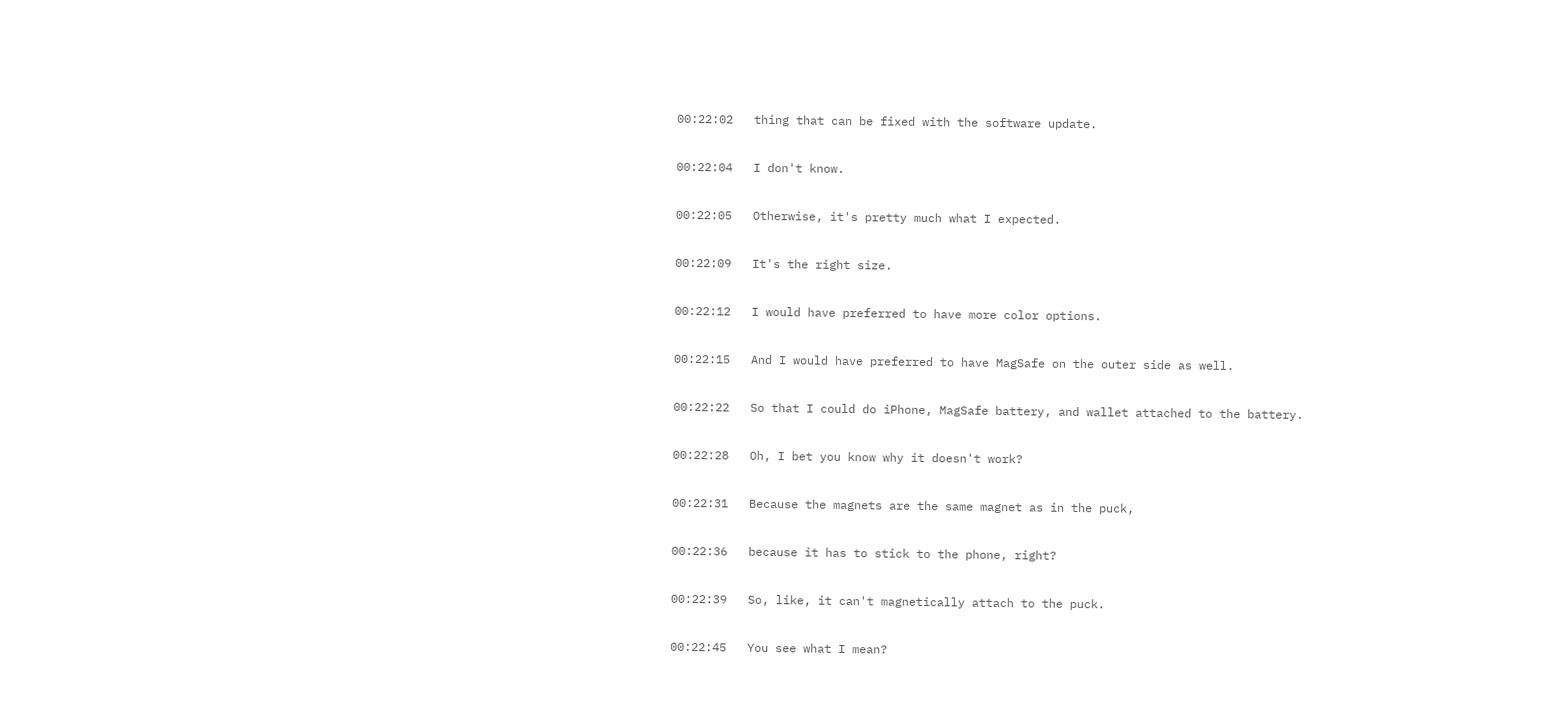00:22:02   thing that can be fixed with the software update.

00:22:04   I don't know.

00:22:05   Otherwise, it's pretty much what I expected.

00:22:09   It's the right size.

00:22:12   I would have preferred to have more color options.

00:22:15   And I would have preferred to have MagSafe on the outer side as well.

00:22:22   So that I could do iPhone, MagSafe battery, and wallet attached to the battery.

00:22:28   Oh, I bet you know why it doesn't work?

00:22:31   Because the magnets are the same magnet as in the puck,

00:22:36   because it has to stick to the phone, right?

00:22:39   So, like, it can't magnetically attach to the puck.

00:22:45   You see what I mean?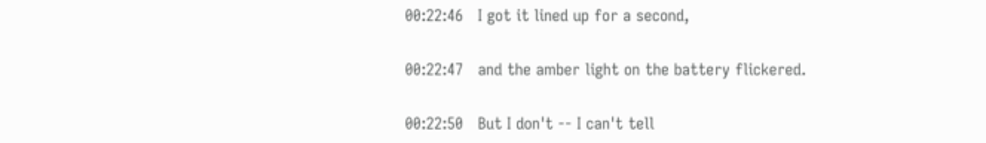00:22:46   I got it lined up for a second,

00:22:47   and the amber light on the battery flickered.

00:22:50   But I don't -- I can't tell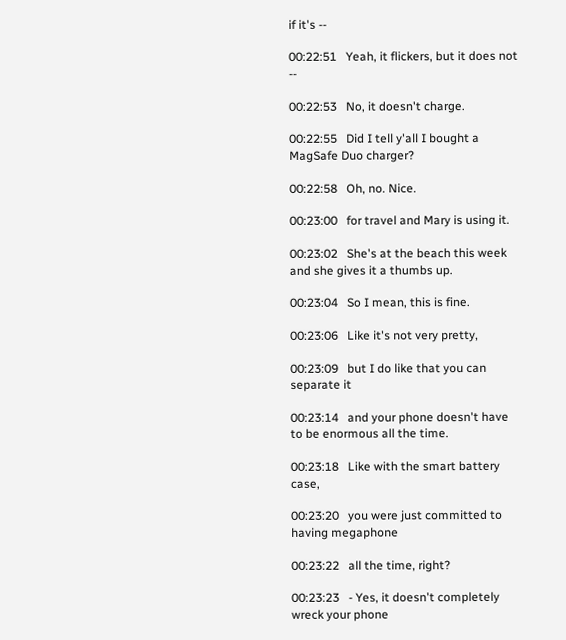if it's --

00:22:51   Yeah, it flickers, but it does not --

00:22:53   No, it doesn't charge.

00:22:55   Did I tell y'all I bought a MagSafe Duo charger?

00:22:58   Oh, no. Nice.

00:23:00   for travel and Mary is using it.

00:23:02   She's at the beach this week and she gives it a thumbs up.

00:23:04   So I mean, this is fine.

00:23:06   Like it's not very pretty,

00:23:09   but I do like that you can separate it

00:23:14   and your phone doesn't have to be enormous all the time.

00:23:18   Like with the smart battery case,

00:23:20   you were just committed to having megaphone

00:23:22   all the time, right?

00:23:23   - Yes, it doesn't completely wreck your phone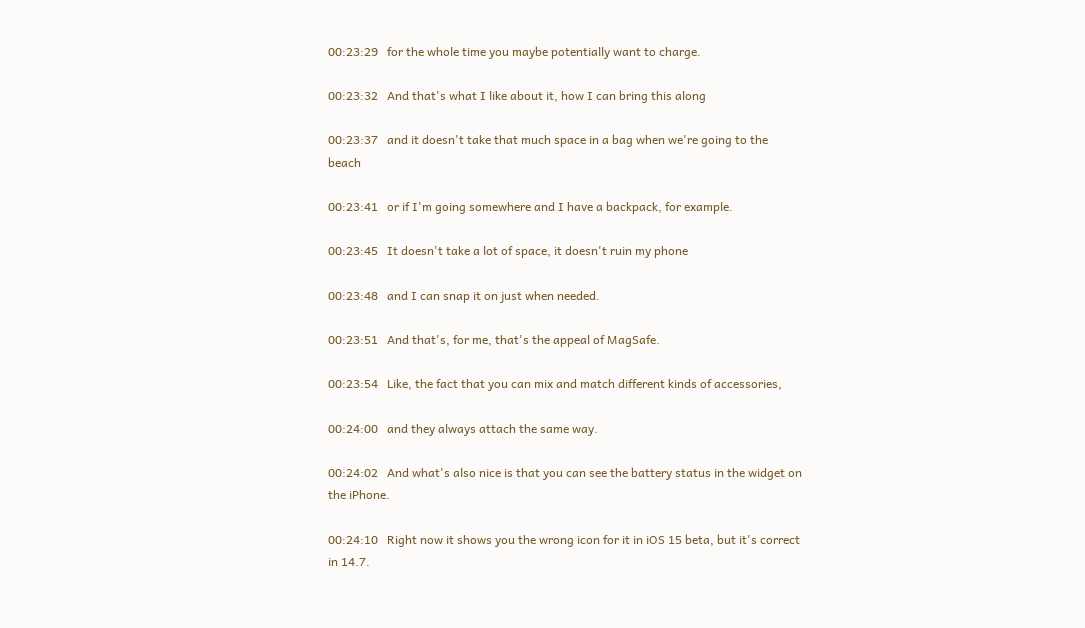00:23:29   for the whole time you maybe potentially want to charge.

00:23:32   And that's what I like about it, how I can bring this along

00:23:37   and it doesn't take that much space in a bag when we're going to the beach

00:23:41   or if I'm going somewhere and I have a backpack, for example.

00:23:45   It doesn't take a lot of space, it doesn't ruin my phone

00:23:48   and I can snap it on just when needed.

00:23:51   And that's, for me, that's the appeal of MagSafe.

00:23:54   Like, the fact that you can mix and match different kinds of accessories,

00:24:00   and they always attach the same way.

00:24:02   And what's also nice is that you can see the battery status in the widget on the iPhone.

00:24:10   Right now it shows you the wrong icon for it in iOS 15 beta, but it's correct in 14.7.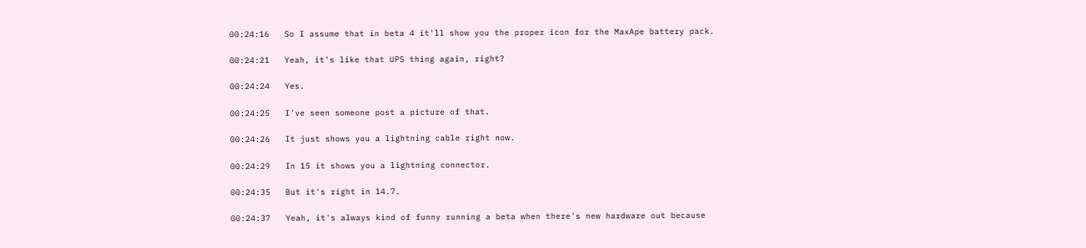00:24:16   So I assume that in beta 4 it'll show you the proper icon for the MaxApe battery pack.

00:24:21   Yeah, it's like that UPS thing again, right?

00:24:24   Yes.

00:24:25   I've seen someone post a picture of that.

00:24:26   It just shows you a lightning cable right now.

00:24:29   In 15 it shows you a lightning connector.

00:24:35   But it's right in 14.7.

00:24:37   Yeah, it's always kind of funny running a beta when there's new hardware out because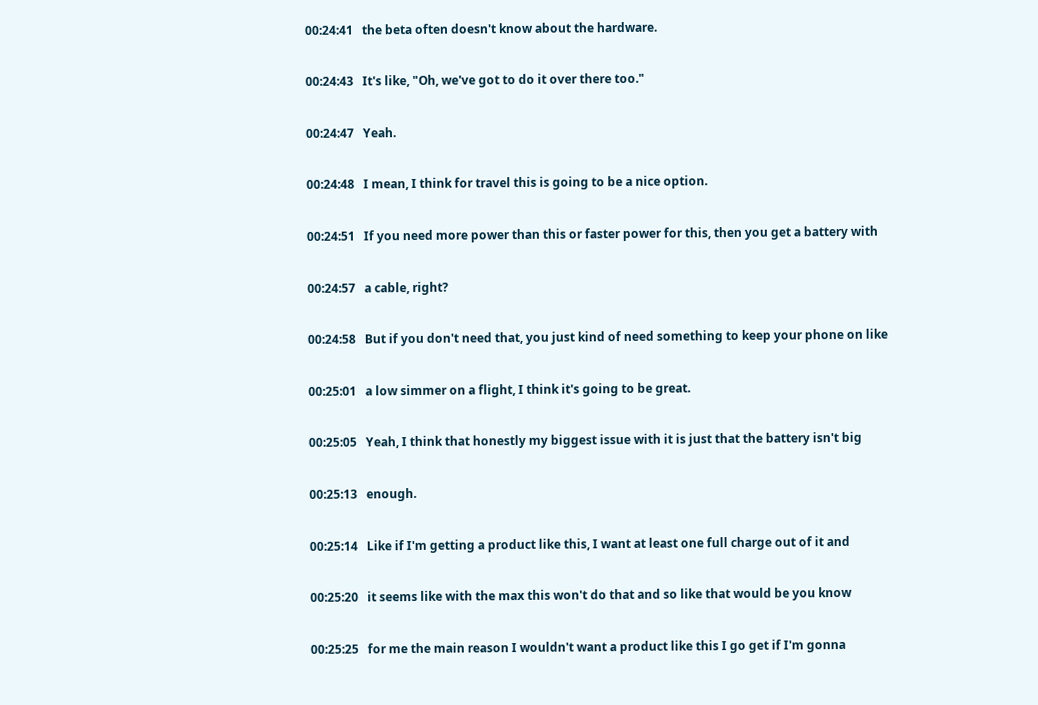00:24:41   the beta often doesn't know about the hardware.

00:24:43   It's like, "Oh, we've got to do it over there too."

00:24:47   Yeah.

00:24:48   I mean, I think for travel this is going to be a nice option.

00:24:51   If you need more power than this or faster power for this, then you get a battery with

00:24:57   a cable, right?

00:24:58   But if you don't need that, you just kind of need something to keep your phone on like

00:25:01   a low simmer on a flight, I think it's going to be great.

00:25:05   Yeah, I think that honestly my biggest issue with it is just that the battery isn't big

00:25:13   enough.

00:25:14   Like if I'm getting a product like this, I want at least one full charge out of it and

00:25:20   it seems like with the max this won't do that and so like that would be you know

00:25:25   for me the main reason I wouldn't want a product like this I go get if I'm gonna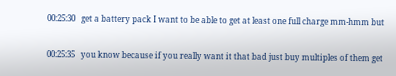00:25:30   get a battery pack I want to be able to get at least one full charge mm-hmm but

00:25:35   you know because if you really want it that bad just buy multiples of them get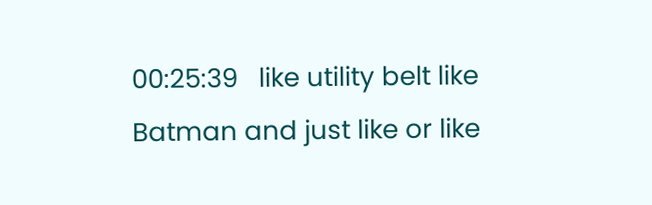00:25:39   like utility belt like Batman and just like or like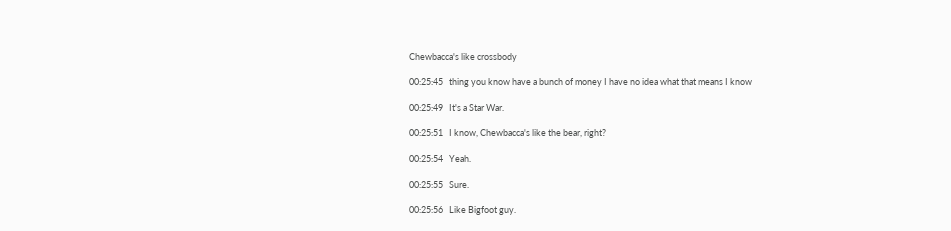Chewbacca's like crossbody

00:25:45   thing you know have a bunch of money I have no idea what that means I know

00:25:49   It's a Star War.

00:25:51   I know, Chewbacca's like the bear, right?

00:25:54   Yeah.

00:25:55   Sure.

00:25:56   Like Bigfoot guy.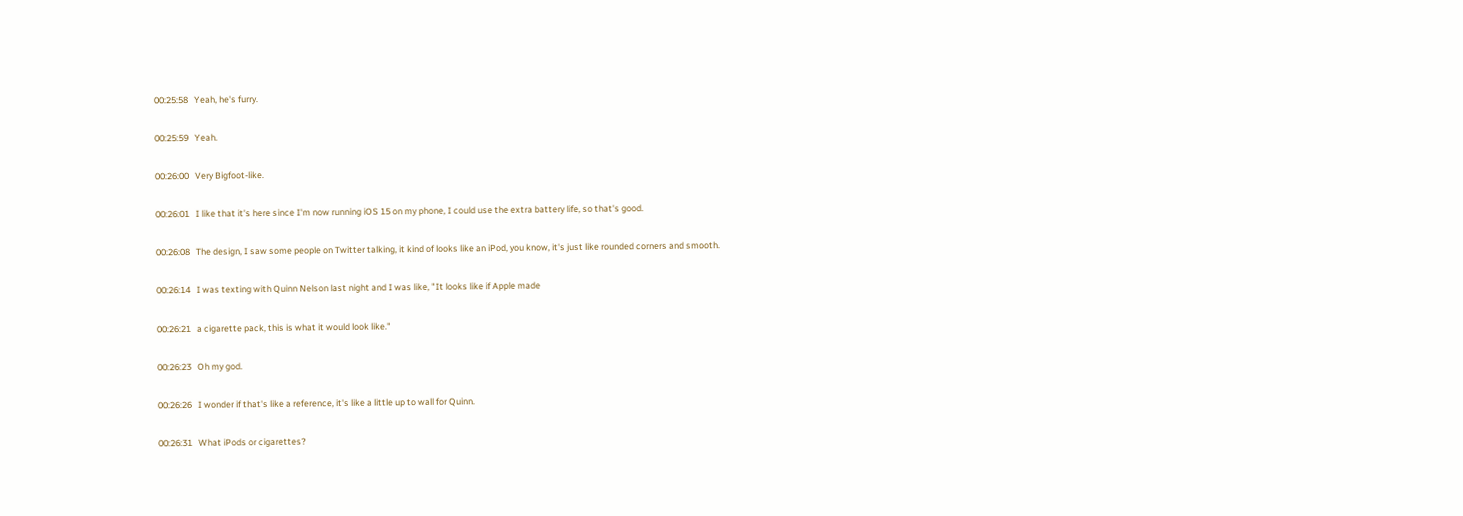00:25:58   Yeah, he's furry.

00:25:59   Yeah.

00:26:00   Very Bigfoot-like.

00:26:01   I like that it's here since I'm now running iOS 15 on my phone, I could use the extra battery life, so that's good.

00:26:08   The design, I saw some people on Twitter talking, it kind of looks like an iPod, you know, it's just like rounded corners and smooth.

00:26:14   I was texting with Quinn Nelson last night and I was like, "It looks like if Apple made

00:26:21   a cigarette pack, this is what it would look like."

00:26:23   Oh my god.

00:26:26   I wonder if that's like a reference, it's like a little up to wall for Quinn.

00:26:31   What iPods or cigarettes?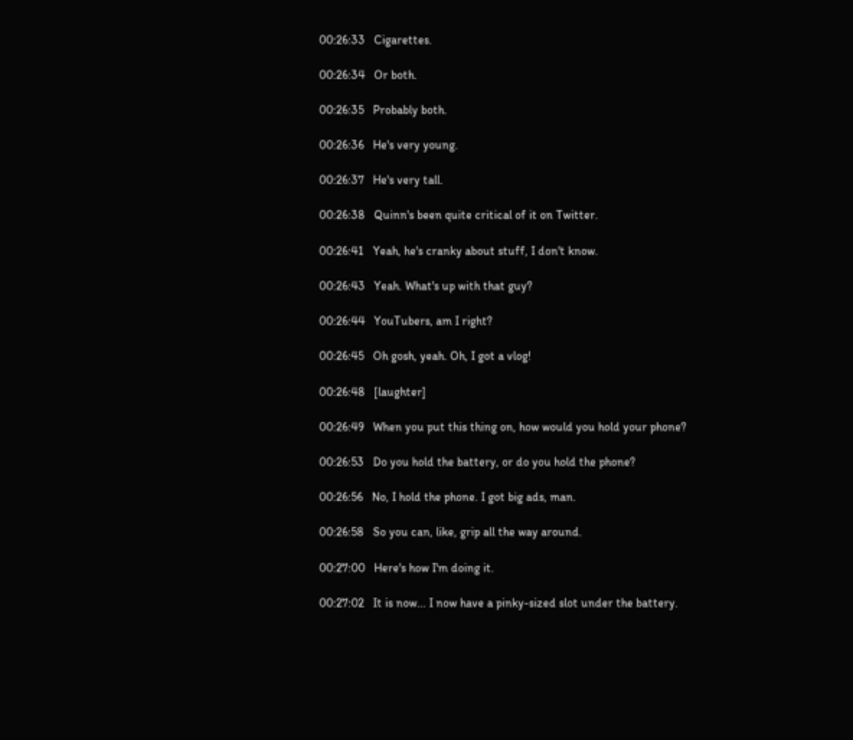00:26:33   Cigarettes.

00:26:34   Or both.

00:26:35   Probably both.

00:26:36   He's very young.

00:26:37   He's very tall.

00:26:38   Quinn's been quite critical of it on Twitter.

00:26:41   Yeah, he's cranky about stuff, I don't know.

00:26:43   Yeah. What's up with that guy?

00:26:44   YouTubers, am I right?

00:26:45   Oh gosh, yeah. Oh, I got a vlog!

00:26:48   [laughter]

00:26:49   When you put this thing on, how would you hold your phone?

00:26:53   Do you hold the battery, or do you hold the phone?

00:26:56   No, I hold the phone. I got big ads, man.

00:26:58   So you can, like, grip all the way around.

00:27:00   Here's how I'm doing it.

00:27:02   It is now... I now have a pinky-sized slot under the battery.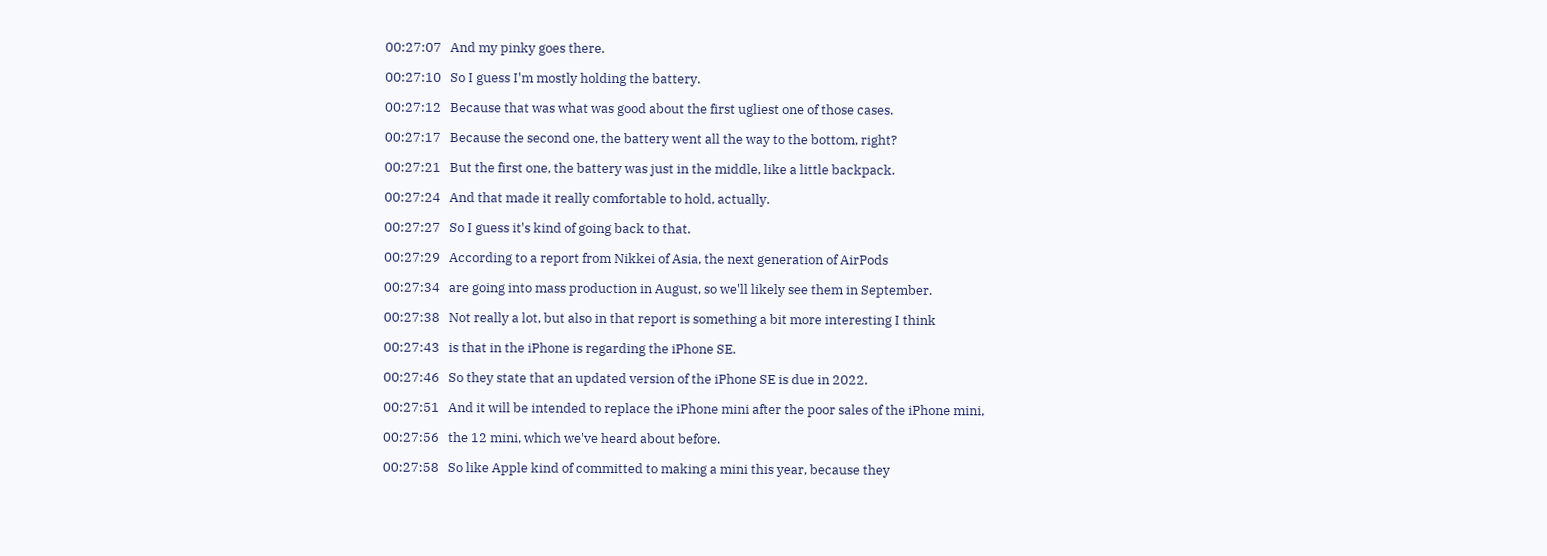00:27:07   And my pinky goes there.

00:27:10   So I guess I'm mostly holding the battery.

00:27:12   Because that was what was good about the first ugliest one of those cases.

00:27:17   Because the second one, the battery went all the way to the bottom, right?

00:27:21   But the first one, the battery was just in the middle, like a little backpack.

00:27:24   And that made it really comfortable to hold, actually.

00:27:27   So I guess it's kind of going back to that.

00:27:29   According to a report from Nikkei of Asia, the next generation of AirPods

00:27:34   are going into mass production in August, so we'll likely see them in September.

00:27:38   Not really a lot, but also in that report is something a bit more interesting I think

00:27:43   is that in the iPhone is regarding the iPhone SE.

00:27:46   So they state that an updated version of the iPhone SE is due in 2022.

00:27:51   And it will be intended to replace the iPhone mini after the poor sales of the iPhone mini,

00:27:56   the 12 mini, which we've heard about before.

00:27:58   So like Apple kind of committed to making a mini this year, because they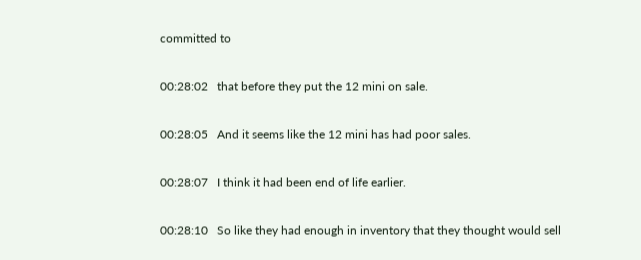committed to

00:28:02   that before they put the 12 mini on sale.

00:28:05   And it seems like the 12 mini has had poor sales.

00:28:07   I think it had been end of life earlier.

00:28:10   So like they had enough in inventory that they thought would sell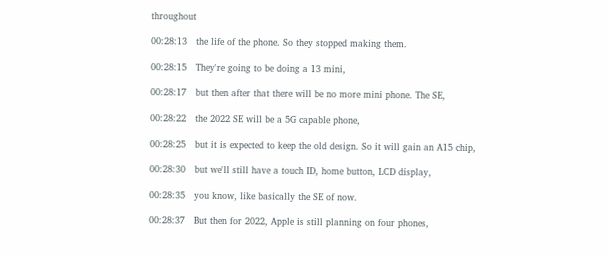throughout

00:28:13   the life of the phone. So they stopped making them.

00:28:15   They're going to be doing a 13 mini,

00:28:17   but then after that there will be no more mini phone. The SE,

00:28:22   the 2022 SE will be a 5G capable phone,

00:28:25   but it is expected to keep the old design. So it will gain an A15 chip,

00:28:30   but we'll still have a touch ID, home button, LCD display,

00:28:35   you know, like basically the SE of now.

00:28:37   But then for 2022, Apple is still planning on four phones,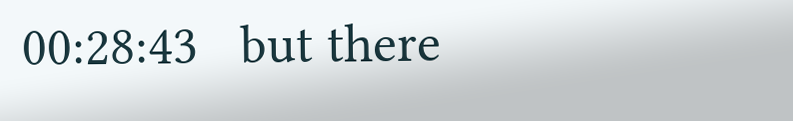00:28:43   but there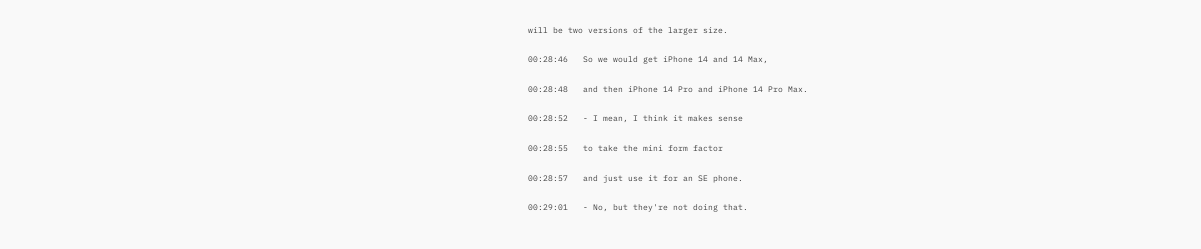will be two versions of the larger size.

00:28:46   So we would get iPhone 14 and 14 Max,

00:28:48   and then iPhone 14 Pro and iPhone 14 Pro Max.

00:28:52   - I mean, I think it makes sense

00:28:55   to take the mini form factor

00:28:57   and just use it for an SE phone.

00:29:01   - No, but they're not doing that.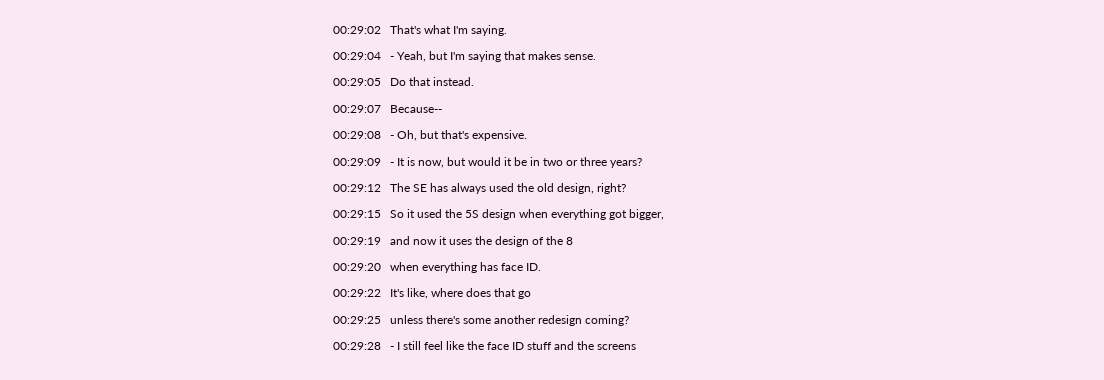00:29:02   That's what I'm saying.

00:29:04   - Yeah, but I'm saying that makes sense.

00:29:05   Do that instead.

00:29:07   Because--

00:29:08   - Oh, but that's expensive.

00:29:09   - It is now, but would it be in two or three years?

00:29:12   The SE has always used the old design, right?

00:29:15   So it used the 5S design when everything got bigger,

00:29:19   and now it uses the design of the 8

00:29:20   when everything has face ID.

00:29:22   It's like, where does that go

00:29:25   unless there's some another redesign coming?

00:29:28   - I still feel like the face ID stuff and the screens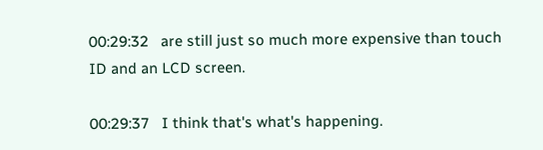00:29:32   are still just so much more expensive than touch ID and an LCD screen.

00:29:37   I think that's what's happening.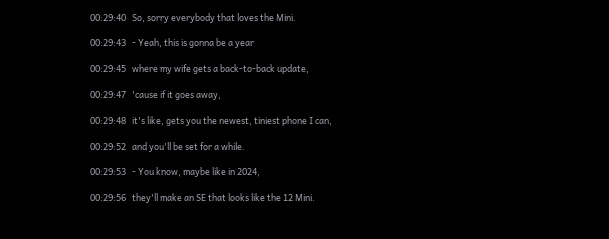00:29:40   So, sorry everybody that loves the Mini.

00:29:43   - Yeah, this is gonna be a year

00:29:45   where my wife gets a back-to-back update,

00:29:47   'cause if it goes away,

00:29:48   it's like, gets you the newest, tiniest phone I can,

00:29:52   and you'll be set for a while.

00:29:53   - You know, maybe like in 2024,

00:29:56   they'll make an SE that looks like the 12 Mini.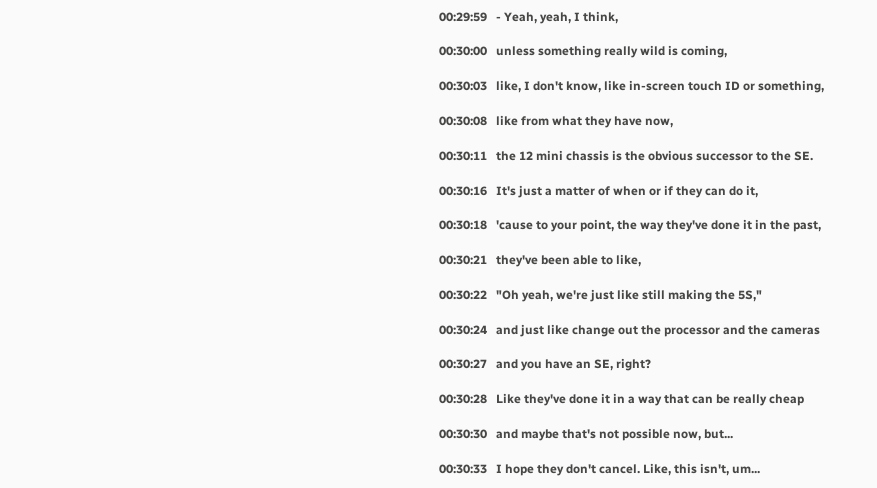00:29:59   - Yeah, yeah, I think,

00:30:00   unless something really wild is coming,

00:30:03   like, I don't know, like in-screen touch ID or something,

00:30:08   like from what they have now,

00:30:11   the 12 mini chassis is the obvious successor to the SE.

00:30:16   It's just a matter of when or if they can do it,

00:30:18   'cause to your point, the way they've done it in the past,

00:30:21   they've been able to like,

00:30:22   "Oh yeah, we're just like still making the 5S,"

00:30:24   and just like change out the processor and the cameras

00:30:27   and you have an SE, right?

00:30:28   Like they've done it in a way that can be really cheap

00:30:30   and maybe that's not possible now, but...

00:30:33   I hope they don't cancel. Like, this isn't, um...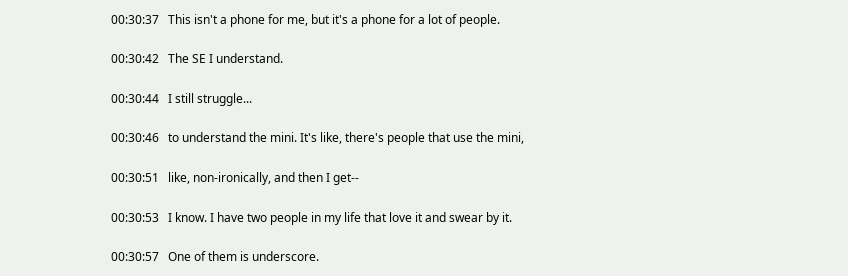00:30:37   This isn't a phone for me, but it's a phone for a lot of people.

00:30:42   The SE I understand.

00:30:44   I still struggle...

00:30:46   to understand the mini. It's like, there's people that use the mini,

00:30:51   like, non-ironically, and then I get--

00:30:53   I know. I have two people in my life that love it and swear by it.

00:30:57   One of them is underscore.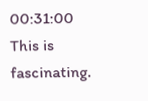00:31:00   This is fascinating.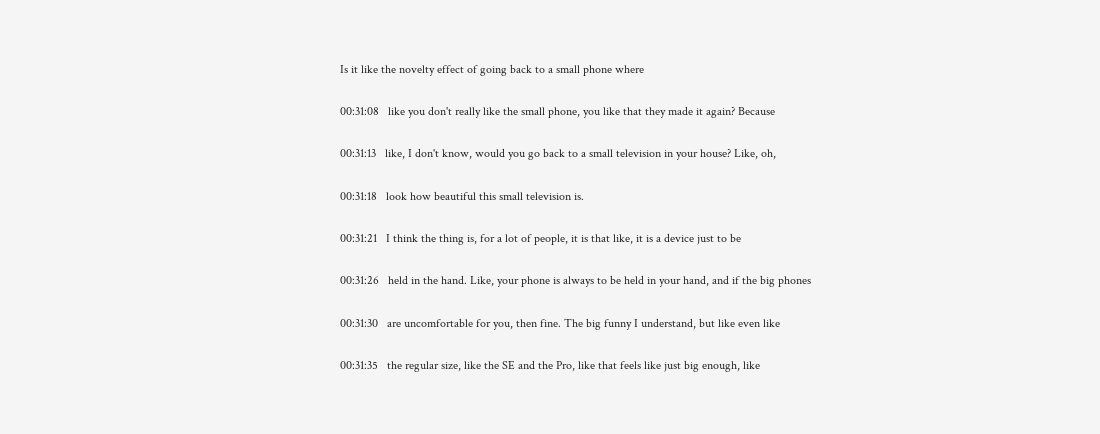Is it like the novelty effect of going back to a small phone where

00:31:08   like you don't really like the small phone, you like that they made it again? Because

00:31:13   like, I don't know, would you go back to a small television in your house? Like, oh,

00:31:18   look how beautiful this small television is.

00:31:21   I think the thing is, for a lot of people, it is that like, it is a device just to be

00:31:26   held in the hand. Like, your phone is always to be held in your hand, and if the big phones

00:31:30   are uncomfortable for you, then fine. The big funny I understand, but like even like

00:31:35   the regular size, like the SE and the Pro, like that feels like just big enough, like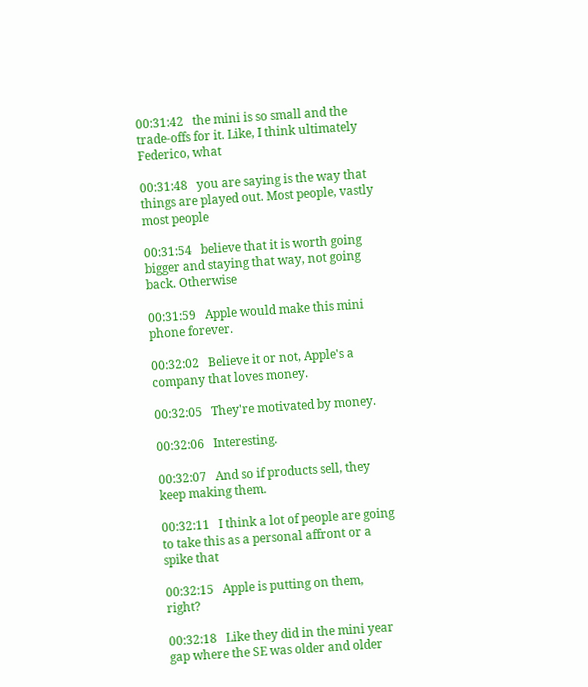00:31:42   the mini is so small and the trade-offs for it. Like, I think ultimately Federico, what

00:31:48   you are saying is the way that things are played out. Most people, vastly most people

00:31:54   believe that it is worth going bigger and staying that way, not going back. Otherwise

00:31:59   Apple would make this mini phone forever.

00:32:02   Believe it or not, Apple's a company that loves money.

00:32:05   They're motivated by money.

00:32:06   Interesting.

00:32:07   And so if products sell, they keep making them.

00:32:11   I think a lot of people are going to take this as a personal affront or a spike that

00:32:15   Apple is putting on them, right?

00:32:18   Like they did in the mini year gap where the SE was older and older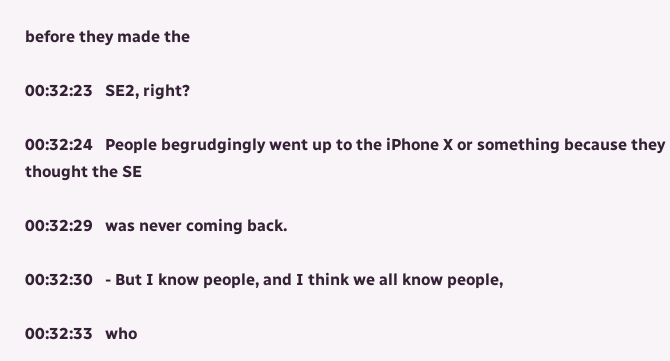before they made the

00:32:23   SE2, right?

00:32:24   People begrudgingly went up to the iPhone X or something because they thought the SE

00:32:29   was never coming back.

00:32:30   - But I know people, and I think we all know people,

00:32:33   who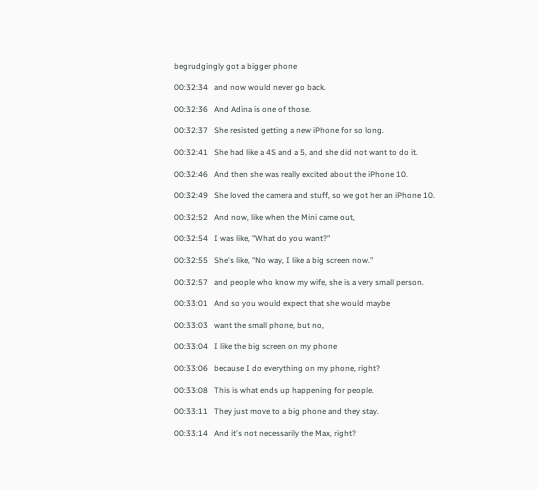begrudgingly got a bigger phone

00:32:34   and now would never go back.

00:32:36   And Adina is one of those.

00:32:37   She resisted getting a new iPhone for so long.

00:32:41   She had like a 4S and a 5, and she did not want to do it.

00:32:46   And then she was really excited about the iPhone 10.

00:32:49   She loved the camera and stuff, so we got her an iPhone 10.

00:32:52   And now, like when the Mini came out,

00:32:54   I was like, "What do you want?"

00:32:55   She's like, "No way, I like a big screen now."

00:32:57   and people who know my wife, she is a very small person.

00:33:01   And so you would expect that she would maybe

00:33:03   want the small phone, but no,

00:33:04   I like the big screen on my phone

00:33:06   because I do everything on my phone, right?

00:33:08   This is what ends up happening for people.

00:33:11   They just move to a big phone and they stay.

00:33:14   And it's not necessarily the Max, right?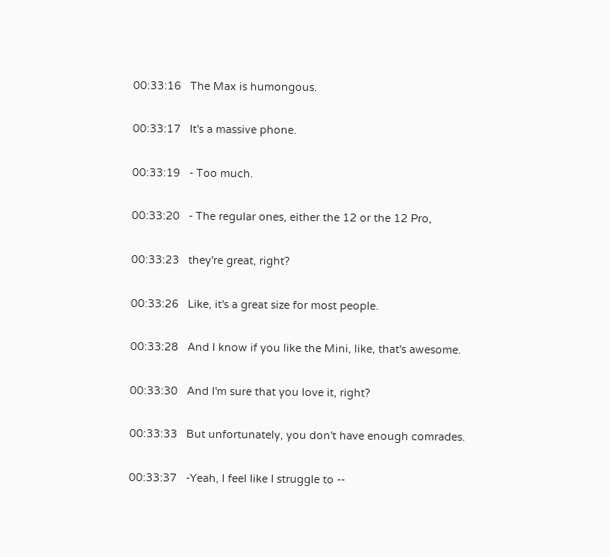00:33:16   The Max is humongous.

00:33:17   It's a massive phone.

00:33:19   - Too much.

00:33:20   - The regular ones, either the 12 or the 12 Pro,

00:33:23   they're great, right?

00:33:26   Like, it's a great size for most people.

00:33:28   And I know if you like the Mini, like, that's awesome.

00:33:30   And I'm sure that you love it, right?

00:33:33   But unfortunately, you don't have enough comrades.

00:33:37   -Yeah, I feel like I struggle to --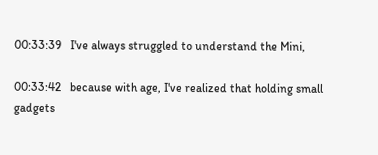00:33:39   I've always struggled to understand the Mini,

00:33:42   because with age, I've realized that holding small gadgets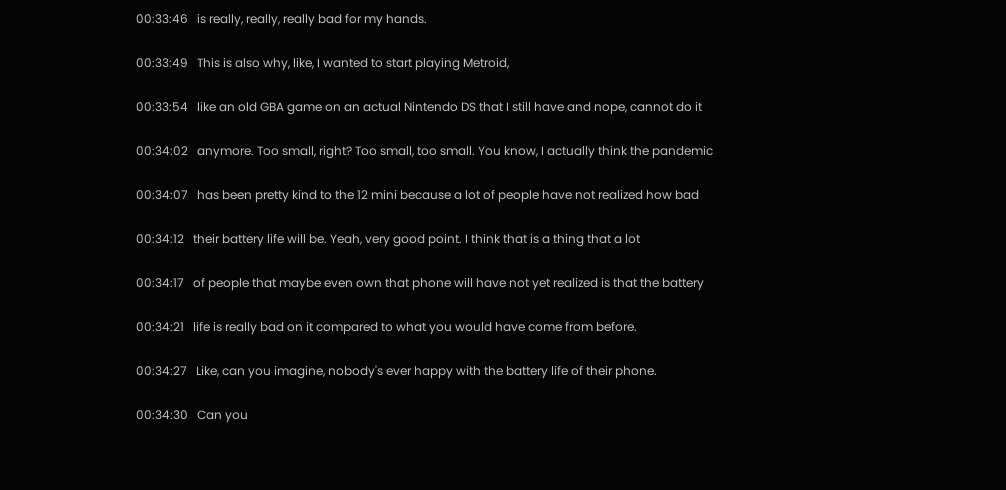00:33:46   is really, really, really bad for my hands.

00:33:49   This is also why, like, I wanted to start playing Metroid,

00:33:54   like an old GBA game on an actual Nintendo DS that I still have and nope, cannot do it

00:34:02   anymore. Too small, right? Too small, too small. You know, I actually think the pandemic

00:34:07   has been pretty kind to the 12 mini because a lot of people have not realized how bad

00:34:12   their battery life will be. Yeah, very good point. I think that is a thing that a lot

00:34:17   of people that maybe even own that phone will have not yet realized is that the battery

00:34:21   life is really bad on it compared to what you would have come from before.

00:34:27   Like, can you imagine, nobody's ever happy with the battery life of their phone.

00:34:30   Can you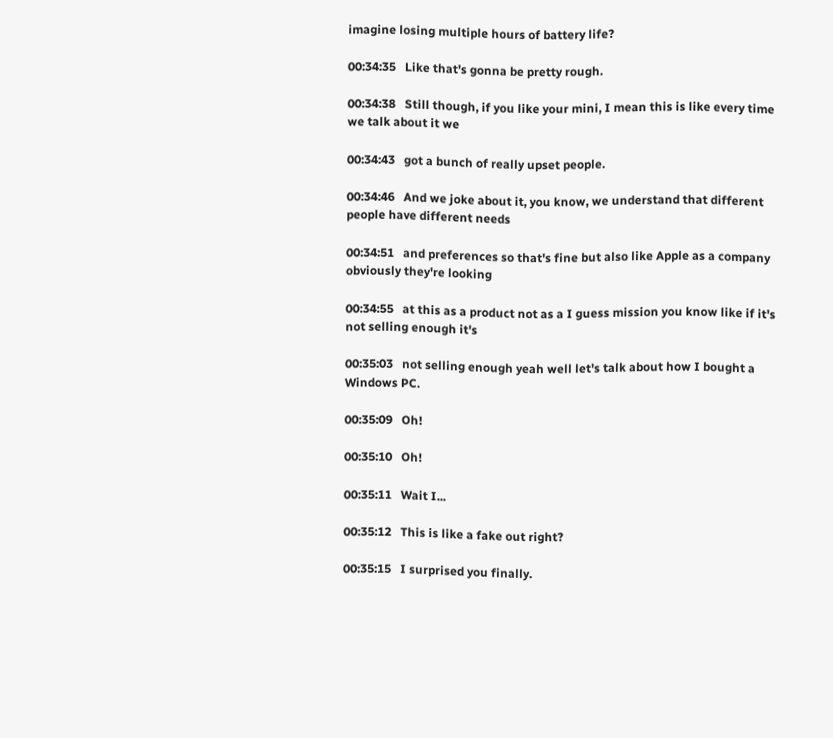imagine losing multiple hours of battery life?

00:34:35   Like that's gonna be pretty rough.

00:34:38   Still though, if you like your mini, I mean this is like every time we talk about it we

00:34:43   got a bunch of really upset people.

00:34:46   And we joke about it, you know, we understand that different people have different needs

00:34:51   and preferences so that's fine but also like Apple as a company obviously they're looking

00:34:55   at this as a product not as a I guess mission you know like if it's not selling enough it's

00:35:03   not selling enough yeah well let's talk about how I bought a Windows PC.

00:35:09   Oh!

00:35:10   Oh!

00:35:11   Wait I...

00:35:12   This is like a fake out right?

00:35:15   I surprised you finally.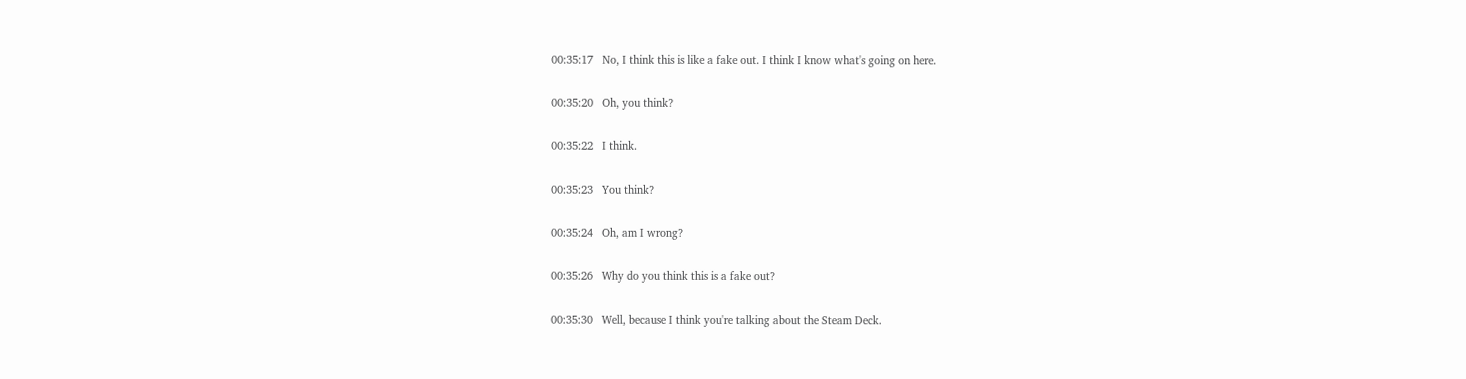00:35:17   No, I think this is like a fake out. I think I know what's going on here.

00:35:20   Oh, you think?

00:35:22   I think.

00:35:23   You think?

00:35:24   Oh, am I wrong?

00:35:26   Why do you think this is a fake out?

00:35:30   Well, because I think you're talking about the Steam Deck.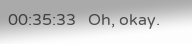00:35:33   Oh, okay.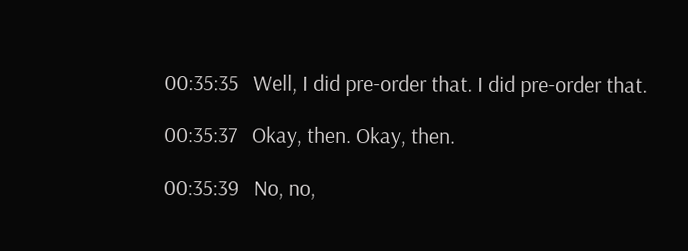00:35:35   Well, I did pre-order that. I did pre-order that.

00:35:37   Okay, then. Okay, then.

00:35:39   No, no,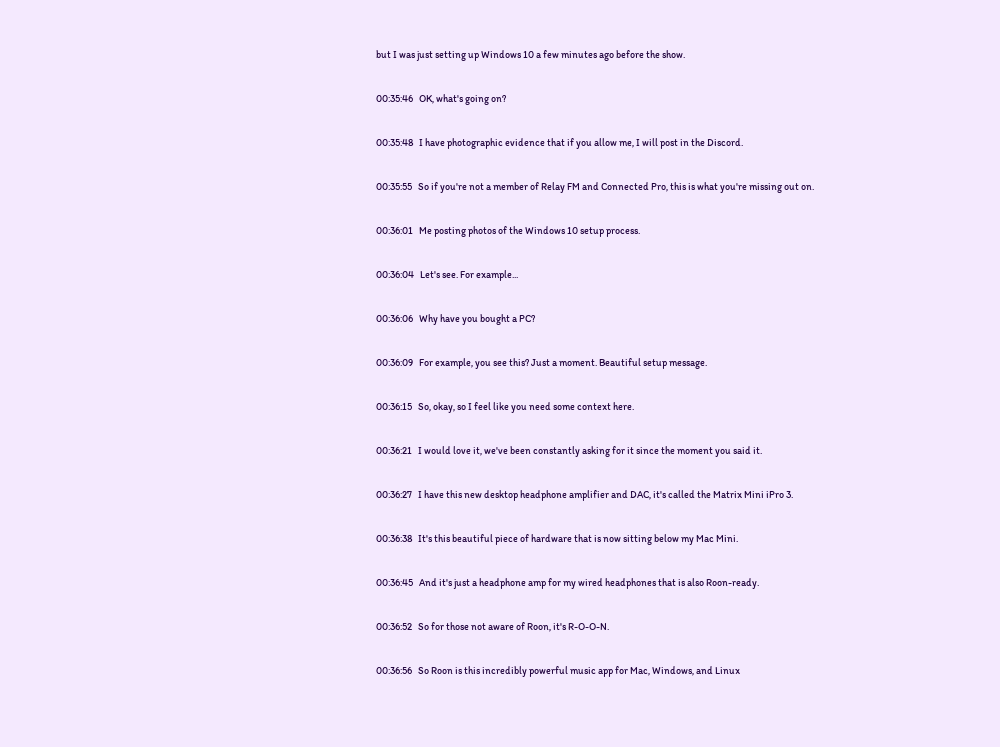but I was just setting up Windows 10 a few minutes ago before the show.

00:35:46   OK, what's going on?

00:35:48   I have photographic evidence that if you allow me, I will post in the Discord.

00:35:55   So if you're not a member of Relay FM and Connected Pro, this is what you're missing out on.

00:36:01   Me posting photos of the Windows 10 setup process.

00:36:04   Let's see. For example...

00:36:06   Why have you bought a PC?

00:36:09   For example, you see this? Just a moment. Beautiful setup message.

00:36:15   So, okay, so I feel like you need some context here.

00:36:21   I would love it, we've been constantly asking for it since the moment you said it.

00:36:27   I have this new desktop headphone amplifier and DAC, it's called the Matrix Mini iPro 3.

00:36:38   It's this beautiful piece of hardware that is now sitting below my Mac Mini.

00:36:45   And it's just a headphone amp for my wired headphones that is also Roon-ready.

00:36:52   So for those not aware of Roon, it's R-O-O-N.

00:36:56   So Roon is this incredibly powerful music app for Mac, Windows, and Linux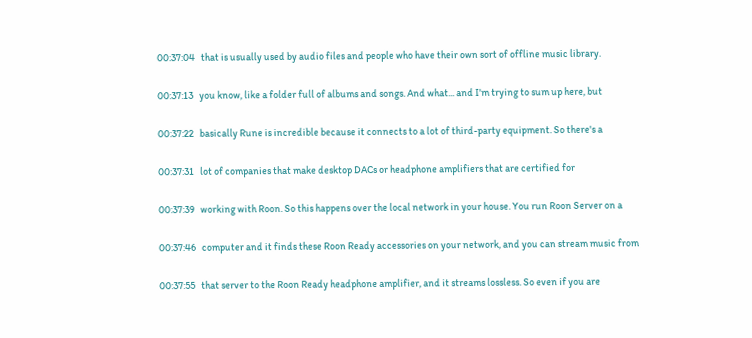00:37:04   that is usually used by audio files and people who have their own sort of offline music library.

00:37:13   you know, like a folder full of albums and songs. And what... and I'm trying to sum up here, but

00:37:22   basically Rune is incredible because it connects to a lot of third-party equipment. So there's a

00:37:31   lot of companies that make desktop DACs or headphone amplifiers that are certified for

00:37:39   working with Roon. So this happens over the local network in your house. You run Roon Server on a

00:37:46   computer and it finds these Roon Ready accessories on your network, and you can stream music from

00:37:55   that server to the Roon Ready headphone amplifier, and it streams lossless. So even if you are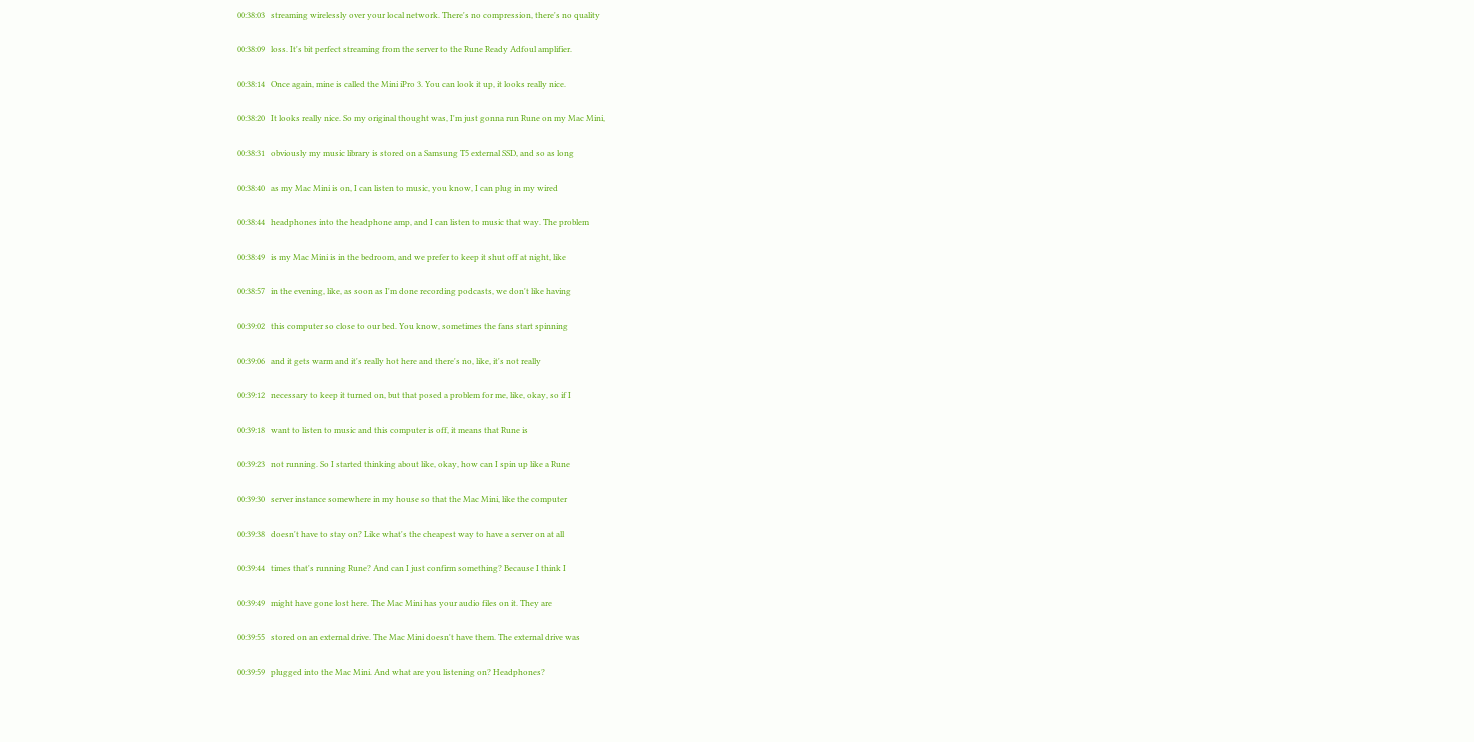00:38:03   streaming wirelessly over your local network. There's no compression, there's no quality

00:38:09   loss. It's bit perfect streaming from the server to the Rune Ready Adfoul amplifier.

00:38:14   Once again, mine is called the Mini iPro 3. You can look it up, it looks really nice.

00:38:20   It looks really nice. So my original thought was, I'm just gonna run Rune on my Mac Mini,

00:38:31   obviously my music library is stored on a Samsung T5 external SSD, and so as long

00:38:40   as my Mac Mini is on, I can listen to music, you know, I can plug in my wired

00:38:44   headphones into the headphone amp, and I can listen to music that way. The problem

00:38:49   is my Mac Mini is in the bedroom, and we prefer to keep it shut off at night, like

00:38:57   in the evening, like, as soon as I'm done recording podcasts, we don't like having

00:39:02   this computer so close to our bed. You know, sometimes the fans start spinning

00:39:06   and it gets warm and it's really hot here and there's no, like, it's not really

00:39:12   necessary to keep it turned on, but that posed a problem for me, like, okay, so if I

00:39:18   want to listen to music and this computer is off, it means that Rune is

00:39:23   not running. So I started thinking about like, okay, how can I spin up like a Rune

00:39:30   server instance somewhere in my house so that the Mac Mini, like the computer

00:39:38   doesn't have to stay on? Like what's the cheapest way to have a server on at all

00:39:44   times that's running Rune? And can I just confirm something? Because I think I

00:39:49   might have gone lost here. The Mac Mini has your audio files on it. They are

00:39:55   stored on an external drive. The Mac Mini doesn't have them. The external drive was

00:39:59   plugged into the Mac Mini. And what are you listening on? Headphones?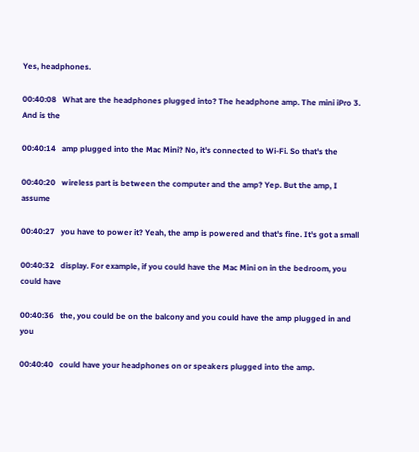Yes, headphones.

00:40:08   What are the headphones plugged into? The headphone amp. The mini iPro 3. And is the

00:40:14   amp plugged into the Mac Mini? No, it's connected to Wi-Fi. So that's the

00:40:20   wireless part is between the computer and the amp? Yep. But the amp, I assume

00:40:27   you have to power it? Yeah, the amp is powered and that's fine. It's got a small

00:40:32   display. For example, if you could have the Mac Mini on in the bedroom, you could have

00:40:36   the, you could be on the balcony and you could have the amp plugged in and you

00:40:40   could have your headphones on or speakers plugged into the amp.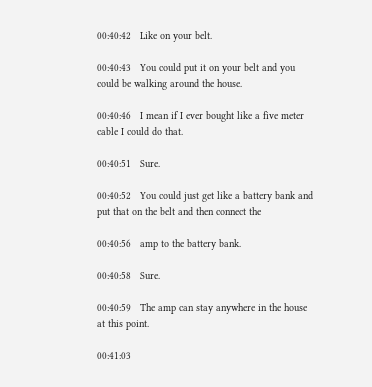00:40:42   Like on your belt.

00:40:43   You could put it on your belt and you could be walking around the house.

00:40:46   I mean if I ever bought like a five meter cable I could do that.

00:40:51   Sure.

00:40:52   You could just get like a battery bank and put that on the belt and then connect the

00:40:56   amp to the battery bank.

00:40:58   Sure.

00:40:59   The amp can stay anywhere in the house at this point.

00:41:03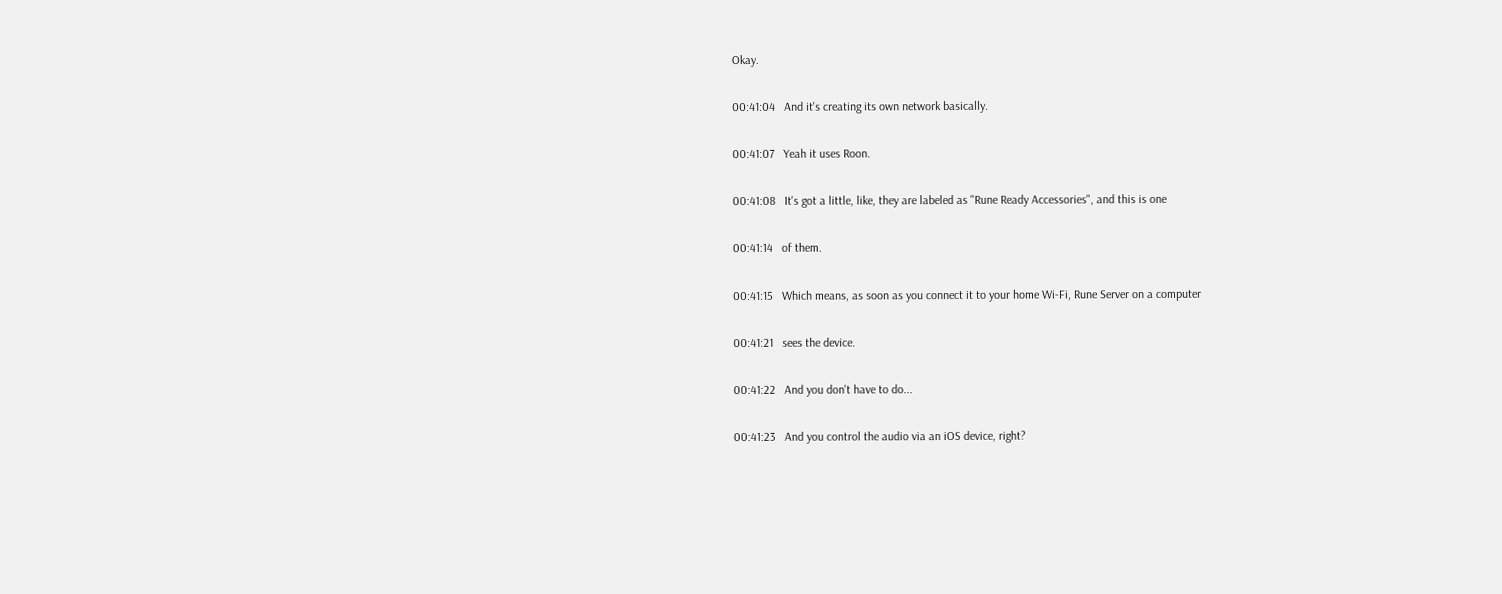Okay.

00:41:04   And it's creating its own network basically.

00:41:07   Yeah it uses Roon.

00:41:08   It's got a little, like, they are labeled as "Rune Ready Accessories", and this is one

00:41:14   of them.

00:41:15   Which means, as soon as you connect it to your home Wi-Fi, Rune Server on a computer

00:41:21   sees the device.

00:41:22   And you don't have to do...

00:41:23   And you control the audio via an iOS device, right?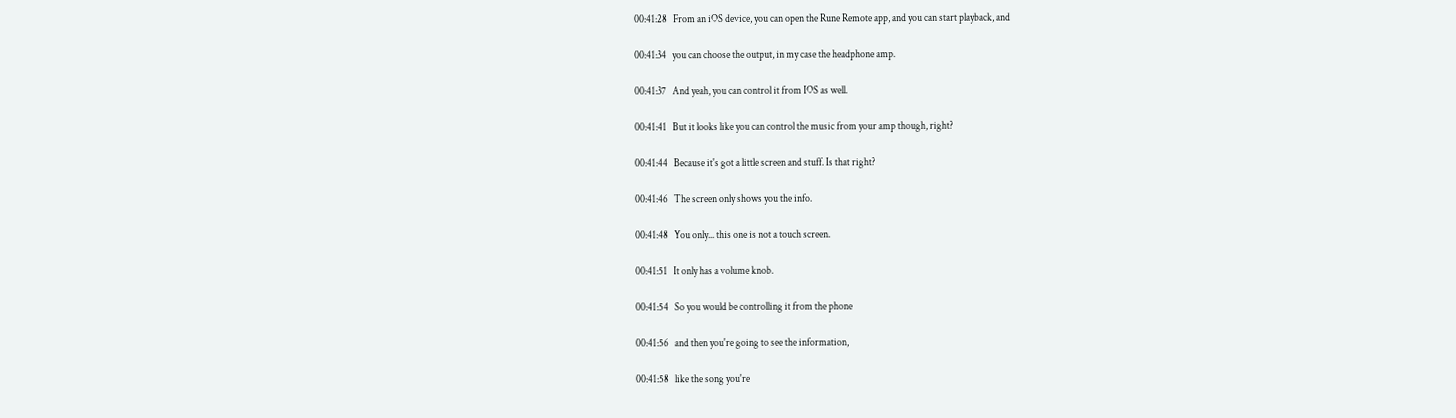00:41:28   From an iOS device, you can open the Rune Remote app, and you can start playback, and

00:41:34   you can choose the output, in my case the headphone amp.

00:41:37   And yeah, you can control it from IOS as well.

00:41:41   But it looks like you can control the music from your amp though, right?

00:41:44   Because it's got a little screen and stuff. Is that right?

00:41:46   The screen only shows you the info.

00:41:48   You only... this one is not a touch screen.

00:41:51   It only has a volume knob.

00:41:54   So you would be controlling it from the phone

00:41:56   and then you're going to see the information,

00:41:58   like the song you're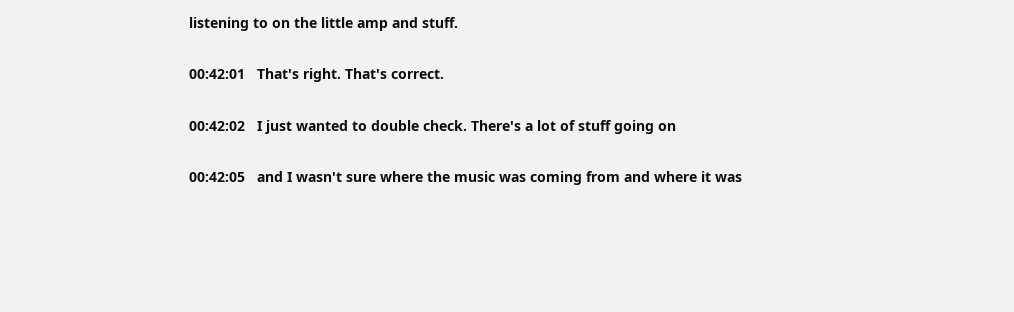listening to on the little amp and stuff.

00:42:01   That's right. That's correct.

00:42:02   I just wanted to double check. There's a lot of stuff going on

00:42:05   and I wasn't sure where the music was coming from and where it was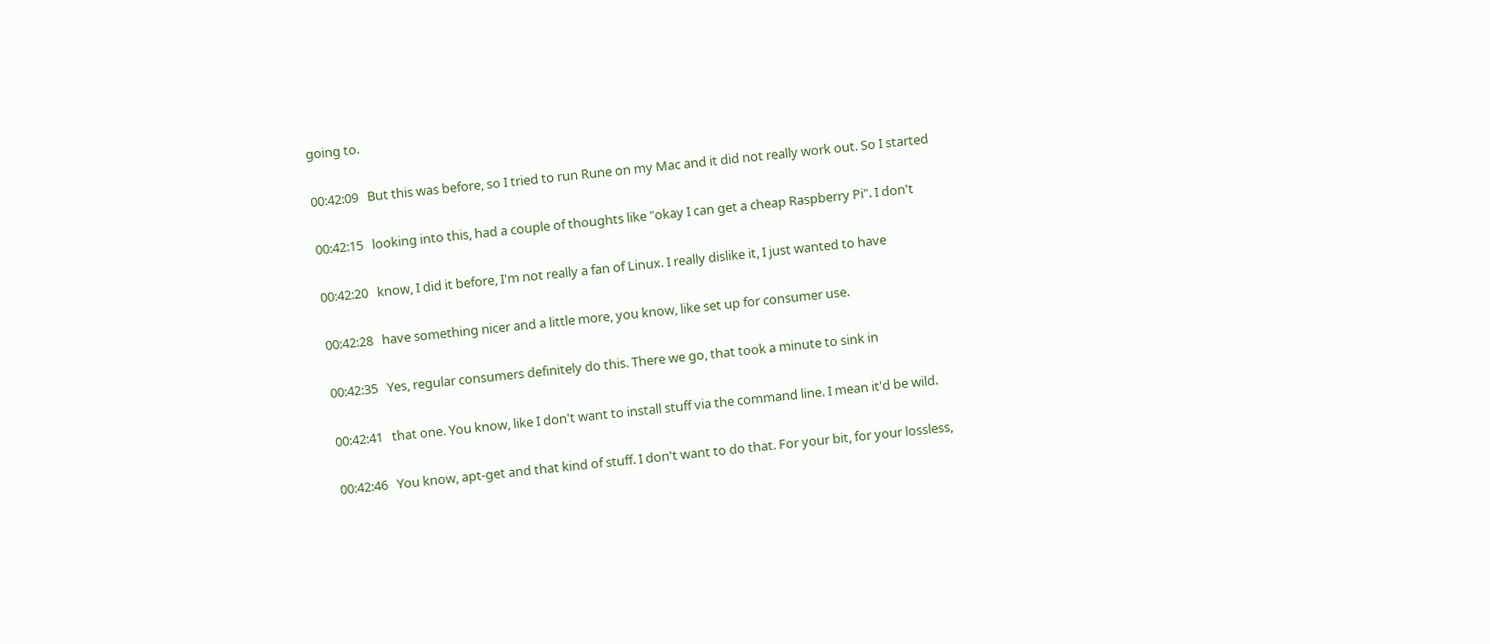going to.

00:42:09   But this was before, so I tried to run Rune on my Mac and it did not really work out. So I started

00:42:15   looking into this, had a couple of thoughts like "okay I can get a cheap Raspberry Pi". I don't

00:42:20   know, I did it before, I'm not really a fan of Linux. I really dislike it, I just wanted to have

00:42:28   have something nicer and a little more, you know, like set up for consumer use.

00:42:35   Yes, regular consumers definitely do this. There we go, that took a minute to sink in

00:42:41   that one. You know, like I don't want to install stuff via the command line. I mean it'd be wild.

00:42:46   You know, apt-get and that kind of stuff. I don't want to do that. For your bit, for your lossless,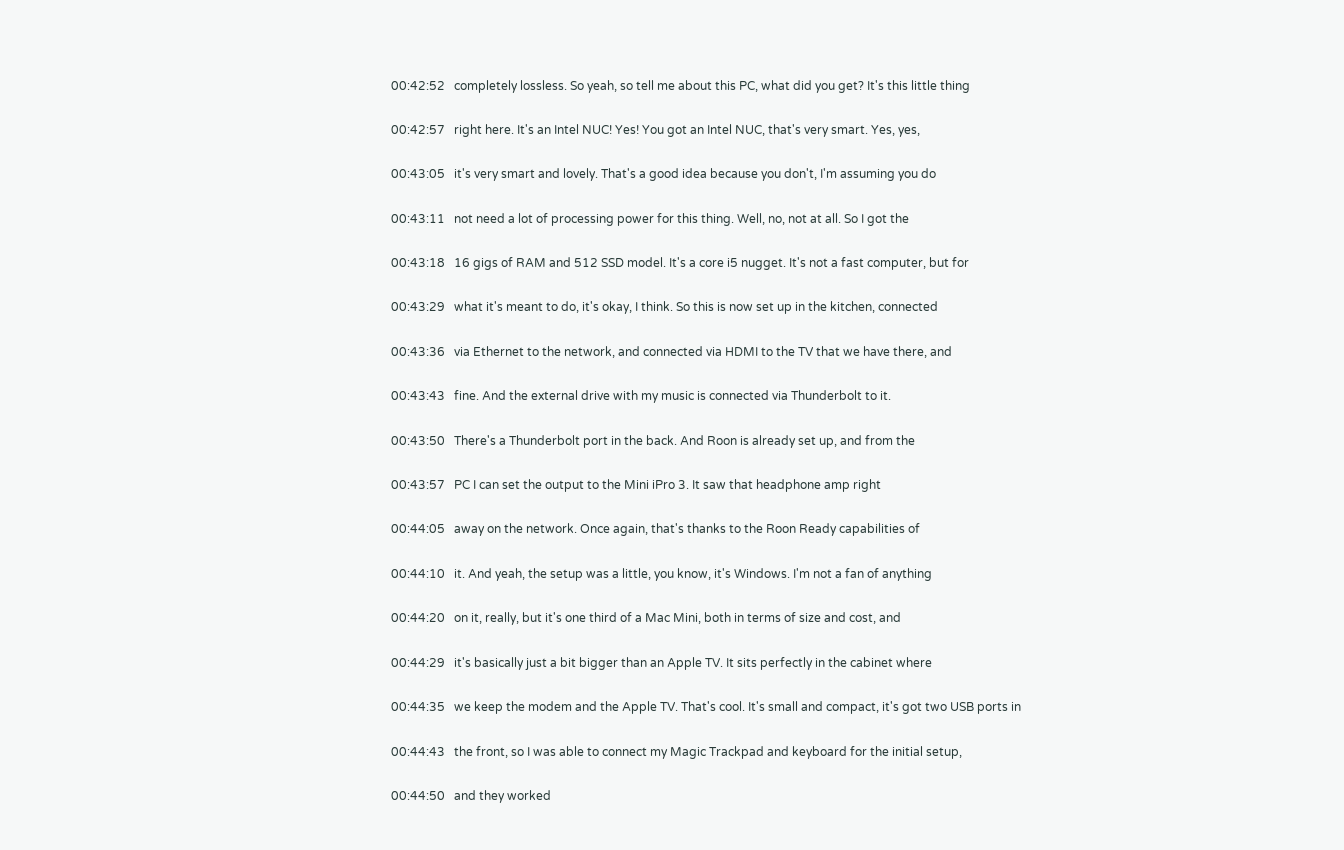00:42:52   completely lossless. So yeah, so tell me about this PC, what did you get? It's this little thing

00:42:57   right here. It's an Intel NUC! Yes! You got an Intel NUC, that's very smart. Yes, yes,

00:43:05   it's very smart and lovely. That's a good idea because you don't, I'm assuming you do

00:43:11   not need a lot of processing power for this thing. Well, no, not at all. So I got the

00:43:18   16 gigs of RAM and 512 SSD model. It's a core i5 nugget. It's not a fast computer, but for

00:43:29   what it's meant to do, it's okay, I think. So this is now set up in the kitchen, connected

00:43:36   via Ethernet to the network, and connected via HDMI to the TV that we have there, and

00:43:43   fine. And the external drive with my music is connected via Thunderbolt to it.

00:43:50   There's a Thunderbolt port in the back. And Roon is already set up, and from the

00:43:57   PC I can set the output to the Mini iPro 3. It saw that headphone amp right

00:44:05   away on the network. Once again, that's thanks to the Roon Ready capabilities of

00:44:10   it. And yeah, the setup was a little, you know, it's Windows. I'm not a fan of anything

00:44:20   on it, really, but it's one third of a Mac Mini, both in terms of size and cost, and

00:44:29   it's basically just a bit bigger than an Apple TV. It sits perfectly in the cabinet where

00:44:35   we keep the modem and the Apple TV. That's cool. It's small and compact, it's got two USB ports in

00:44:43   the front, so I was able to connect my Magic Trackpad and keyboard for the initial setup,

00:44:50   and they worked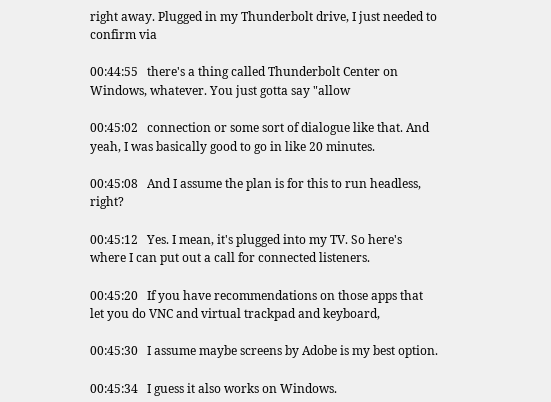right away. Plugged in my Thunderbolt drive, I just needed to confirm via

00:44:55   there's a thing called Thunderbolt Center on Windows, whatever. You just gotta say "allow

00:45:02   connection or some sort of dialogue like that. And yeah, I was basically good to go in like 20 minutes.

00:45:08   And I assume the plan is for this to run headless, right?

00:45:12   Yes. I mean, it's plugged into my TV. So here's where I can put out a call for connected listeners.

00:45:20   If you have recommendations on those apps that let you do VNC and virtual trackpad and keyboard,

00:45:30   I assume maybe screens by Adobe is my best option.

00:45:34   I guess it also works on Windows.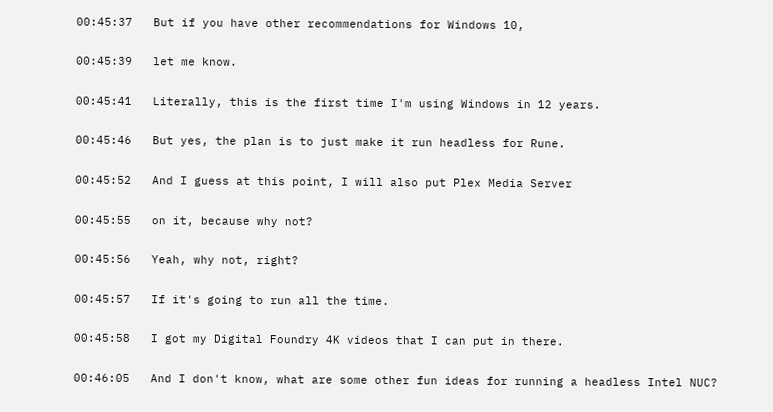00:45:37   But if you have other recommendations for Windows 10,

00:45:39   let me know.

00:45:41   Literally, this is the first time I'm using Windows in 12 years.

00:45:46   But yes, the plan is to just make it run headless for Rune.

00:45:52   And I guess at this point, I will also put Plex Media Server

00:45:55   on it, because why not?

00:45:56   Yeah, why not, right?

00:45:57   If it's going to run all the time.

00:45:58   I got my Digital Foundry 4K videos that I can put in there.

00:46:05   And I don't know, what are some other fun ideas for running a headless Intel NUC?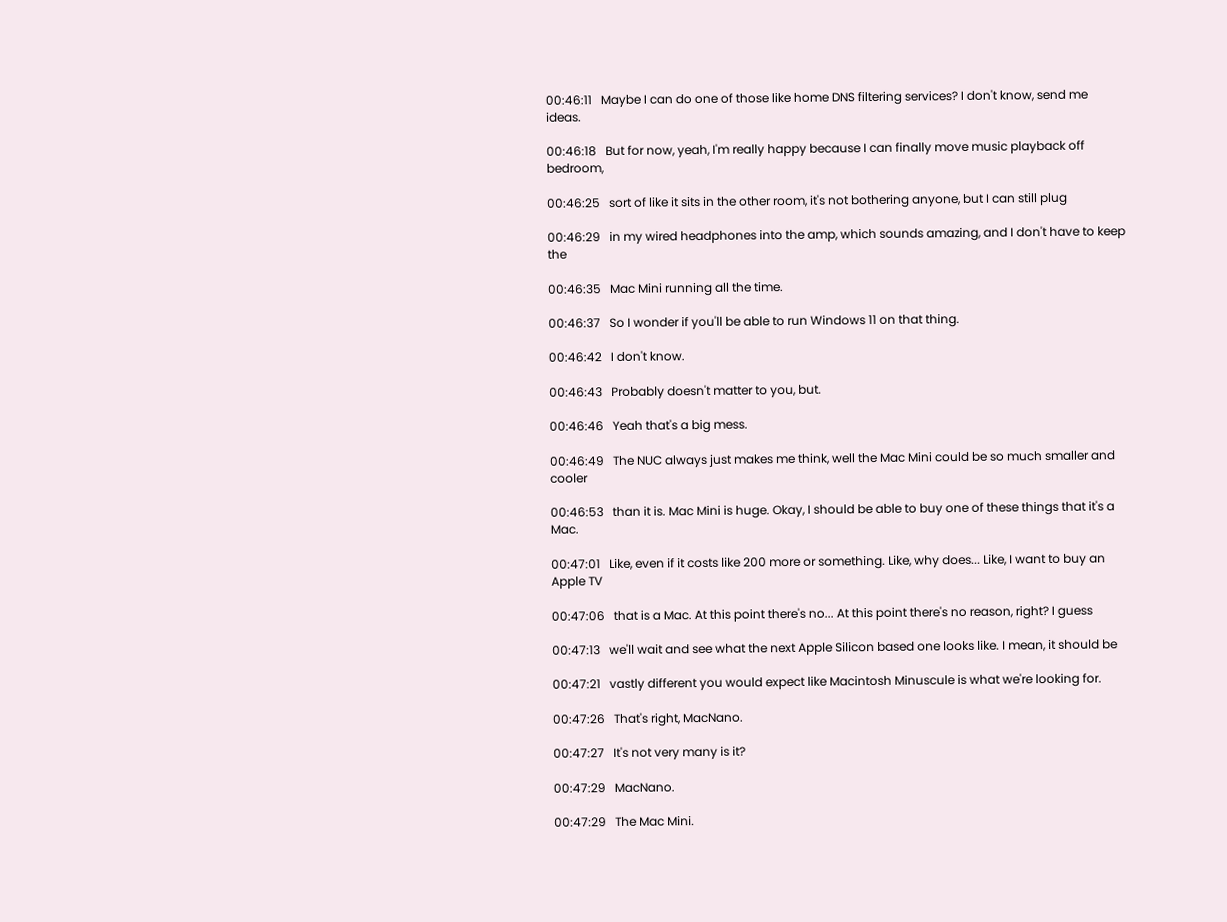00:46:11   Maybe I can do one of those like home DNS filtering services? I don't know, send me ideas.

00:46:18   But for now, yeah, I'm really happy because I can finally move music playback off bedroom,

00:46:25   sort of like it sits in the other room, it's not bothering anyone, but I can still plug

00:46:29   in my wired headphones into the amp, which sounds amazing, and I don't have to keep the

00:46:35   Mac Mini running all the time.

00:46:37   So I wonder if you'll be able to run Windows 11 on that thing.

00:46:42   I don't know.

00:46:43   Probably doesn't matter to you, but.

00:46:46   Yeah that's a big mess.

00:46:49   The NUC always just makes me think, well the Mac Mini could be so much smaller and cooler

00:46:53   than it is. Mac Mini is huge. Okay, I should be able to buy one of these things that it's a Mac.

00:47:01   Like, even if it costs like 200 more or something. Like, why does... Like, I want to buy an Apple TV

00:47:06   that is a Mac. At this point there's no... At this point there's no reason, right? I guess

00:47:13   we'll wait and see what the next Apple Silicon based one looks like. I mean, it should be

00:47:21   vastly different you would expect like Macintosh Minuscule is what we're looking for.

00:47:26   That's right, MacNano.

00:47:27   It's not very many is it?

00:47:29   MacNano.

00:47:29   The Mac Mini.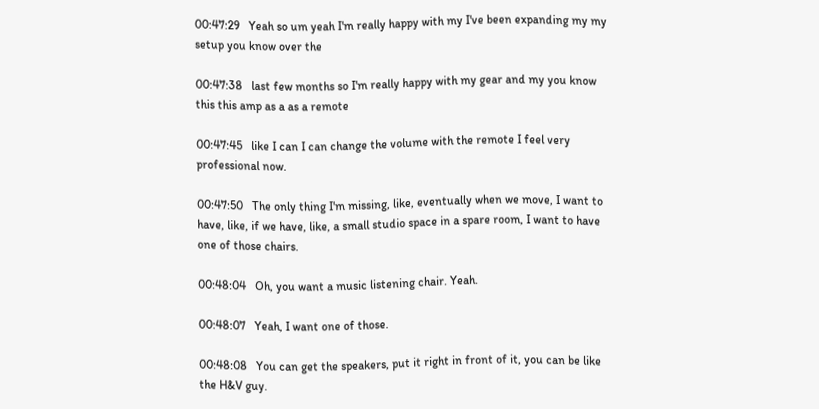00:47:29   Yeah so um yeah I'm really happy with my I've been expanding my my setup you know over the

00:47:38   last few months so I'm really happy with my gear and my you know this this amp as a as a remote

00:47:45   like I can I can change the volume with the remote I feel very professional now.

00:47:50   The only thing I'm missing, like, eventually when we move, I want to have, like, if we have, like, a small studio space in a spare room, I want to have one of those chairs.

00:48:04   Oh, you want a music listening chair. Yeah.

00:48:07   Yeah, I want one of those.

00:48:08   You can get the speakers, put it right in front of it, you can be like the H&V guy.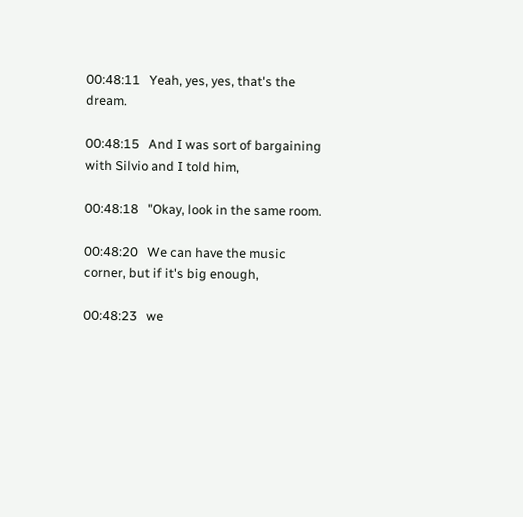00:48:11   Yeah, yes, yes, that's the dream.

00:48:15   And I was sort of bargaining with Silvio and I told him,

00:48:18   "Okay, look in the same room.

00:48:20   We can have the music corner, but if it's big enough,

00:48:23   we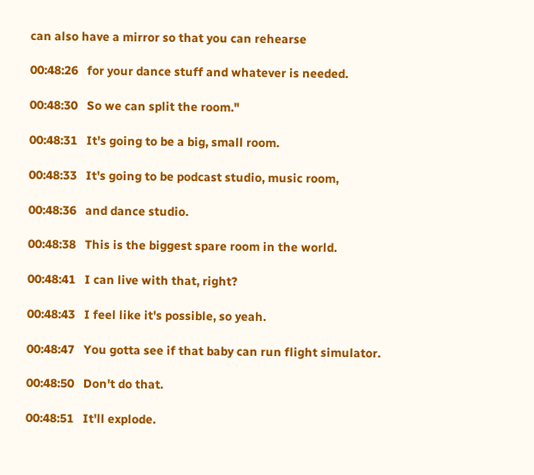can also have a mirror so that you can rehearse

00:48:26   for your dance stuff and whatever is needed.

00:48:30   So we can split the room."

00:48:31   It's going to be a big, small room.

00:48:33   It's going to be podcast studio, music room,

00:48:36   and dance studio.

00:48:38   This is the biggest spare room in the world.

00:48:41   I can live with that, right?

00:48:43   I feel like it's possible, so yeah.

00:48:47   You gotta see if that baby can run flight simulator.

00:48:50   Don't do that.

00:48:51   It'll explode.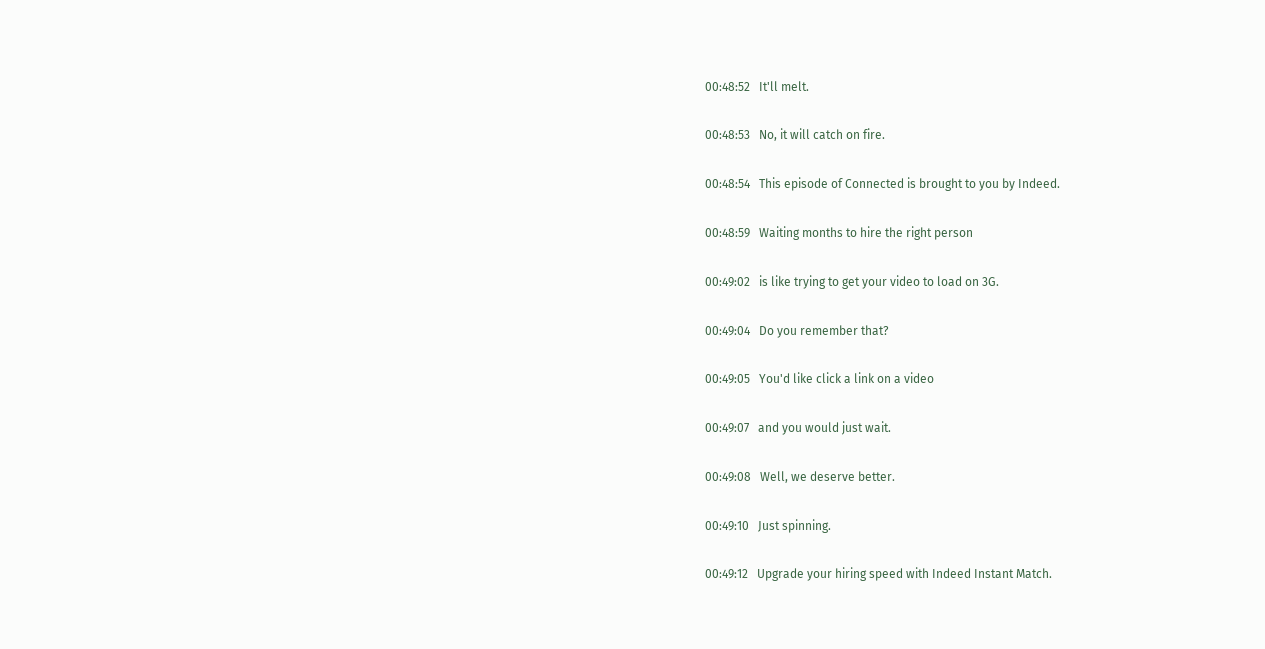00:48:52   It'll melt.

00:48:53   No, it will catch on fire.

00:48:54   This episode of Connected is brought to you by Indeed.

00:48:59   Waiting months to hire the right person

00:49:02   is like trying to get your video to load on 3G.

00:49:04   Do you remember that?

00:49:05   You'd like click a link on a video

00:49:07   and you would just wait.

00:49:08   Well, we deserve better.

00:49:10   Just spinning.

00:49:12   Upgrade your hiring speed with Indeed Instant Match.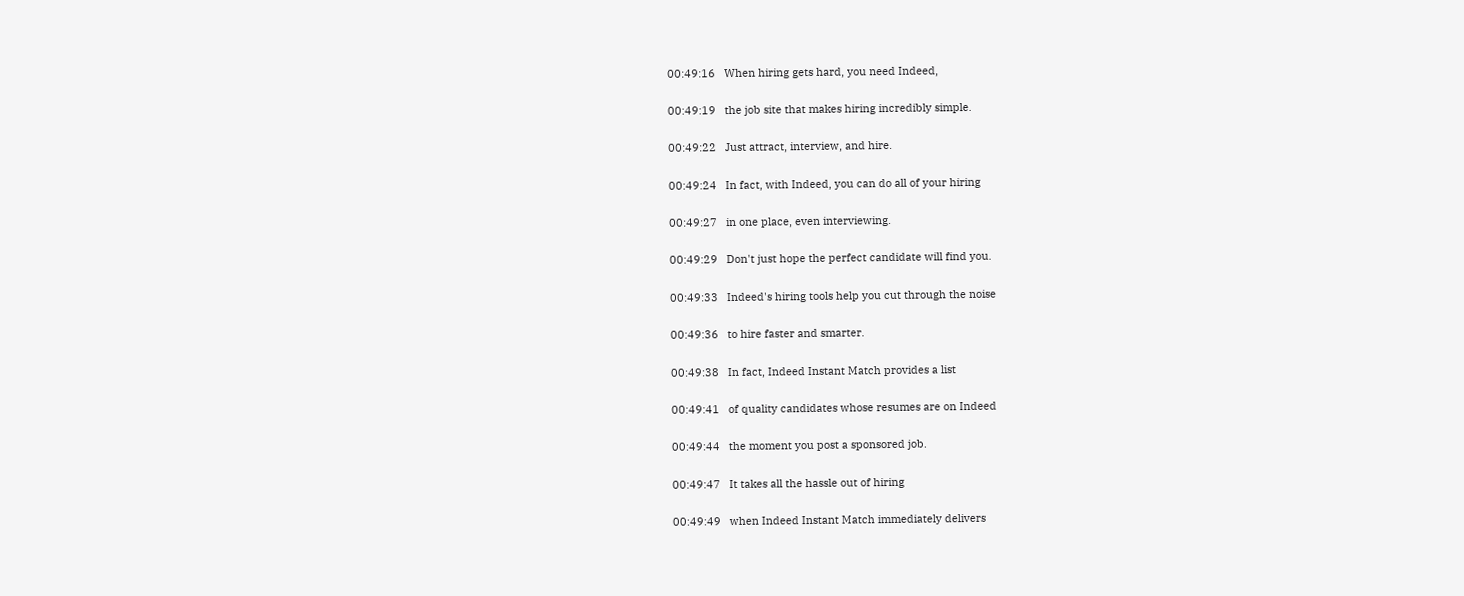00:49:16   When hiring gets hard, you need Indeed,

00:49:19   the job site that makes hiring incredibly simple.

00:49:22   Just attract, interview, and hire.

00:49:24   In fact, with Indeed, you can do all of your hiring

00:49:27   in one place, even interviewing.

00:49:29   Don't just hope the perfect candidate will find you.

00:49:33   Indeed's hiring tools help you cut through the noise

00:49:36   to hire faster and smarter.

00:49:38   In fact, Indeed Instant Match provides a list

00:49:41   of quality candidates whose resumes are on Indeed

00:49:44   the moment you post a sponsored job.

00:49:47   It takes all the hassle out of hiring

00:49:49   when Indeed Instant Match immediately delivers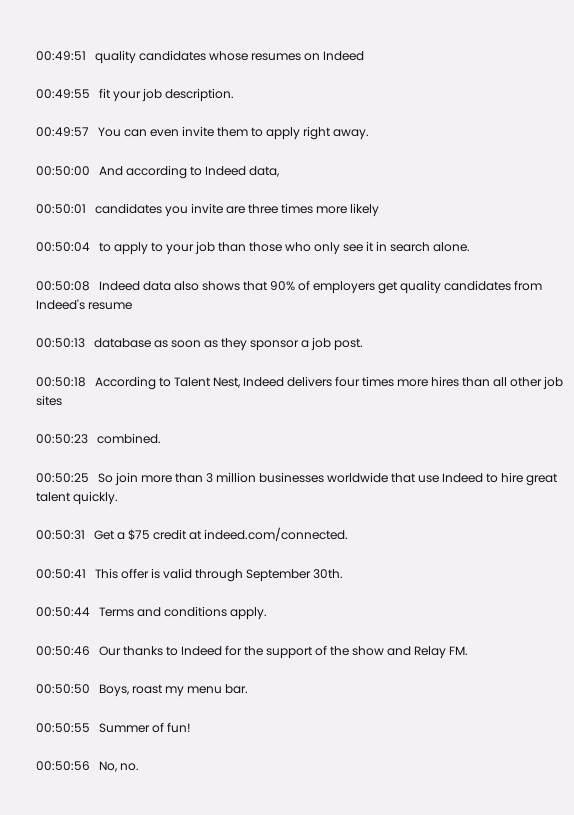00:49:51   quality candidates whose resumes on Indeed

00:49:55   fit your job description.

00:49:57   You can even invite them to apply right away.

00:50:00   And according to Indeed data,

00:50:01   candidates you invite are three times more likely

00:50:04   to apply to your job than those who only see it in search alone.

00:50:08   Indeed data also shows that 90% of employers get quality candidates from Indeed's resume

00:50:13   database as soon as they sponsor a job post.

00:50:18   According to Talent Nest, Indeed delivers four times more hires than all other job sites

00:50:23   combined.

00:50:25   So join more than 3 million businesses worldwide that use Indeed to hire great talent quickly.

00:50:31   Get a $75 credit at indeed.com/connected.

00:50:41   This offer is valid through September 30th.

00:50:44   Terms and conditions apply.

00:50:46   Our thanks to Indeed for the support of the show and Relay FM.

00:50:50   Boys, roast my menu bar.

00:50:55   Summer of fun!

00:50:56   No, no.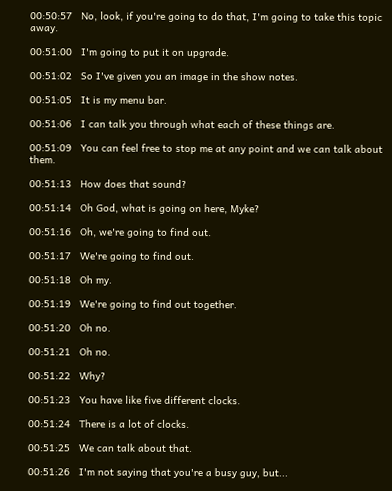00:50:57   No, look, if you're going to do that, I'm going to take this topic away.

00:51:00   I'm going to put it on upgrade.

00:51:02   So I've given you an image in the show notes.

00:51:05   It is my menu bar.

00:51:06   I can talk you through what each of these things are.

00:51:09   You can feel free to stop me at any point and we can talk about them.

00:51:13   How does that sound?

00:51:14   Oh God, what is going on here, Myke?

00:51:16   Oh, we're going to find out.

00:51:17   We're going to find out.

00:51:18   Oh my.

00:51:19   We're going to find out together.

00:51:20   Oh no.

00:51:21   Oh no.

00:51:22   Why?

00:51:23   You have like five different clocks.

00:51:24   There is a lot of clocks.

00:51:25   We can talk about that.

00:51:26   I'm not saying that you're a busy guy, but...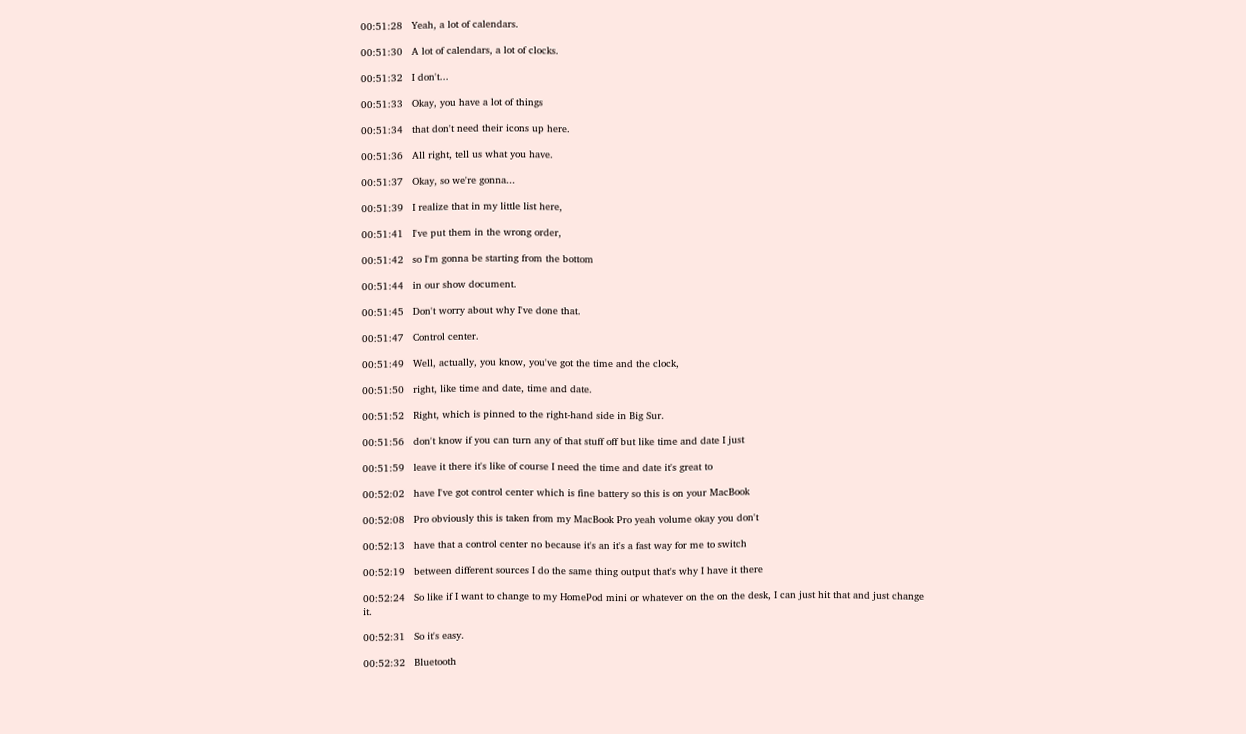00:51:28   Yeah, a lot of calendars.

00:51:30   A lot of calendars, a lot of clocks.

00:51:32   I don't...

00:51:33   Okay, you have a lot of things

00:51:34   that don't need their icons up here.

00:51:36   All right, tell us what you have.

00:51:37   Okay, so we're gonna...

00:51:39   I realize that in my little list here,

00:51:41   I've put them in the wrong order,

00:51:42   so I'm gonna be starting from the bottom

00:51:44   in our show document.

00:51:45   Don't worry about why I've done that.

00:51:47   Control center.

00:51:49   Well, actually, you know, you've got the time and the clock,

00:51:50   right, like time and date, time and date.

00:51:52   Right, which is pinned to the right-hand side in Big Sur.

00:51:56   don't know if you can turn any of that stuff off but like time and date I just

00:51:59   leave it there it's like of course I need the time and date it's great to

00:52:02   have I've got control center which is fine battery so this is on your MacBook

00:52:08   Pro obviously this is taken from my MacBook Pro yeah volume okay you don't

00:52:13   have that a control center no because it's an it's a fast way for me to switch

00:52:19   between different sources I do the same thing output that's why I have it there

00:52:24   So like if I want to change to my HomePod mini or whatever on the on the desk, I can just hit that and just change it.

00:52:31   So it's easy.

00:52:32   Bluetooth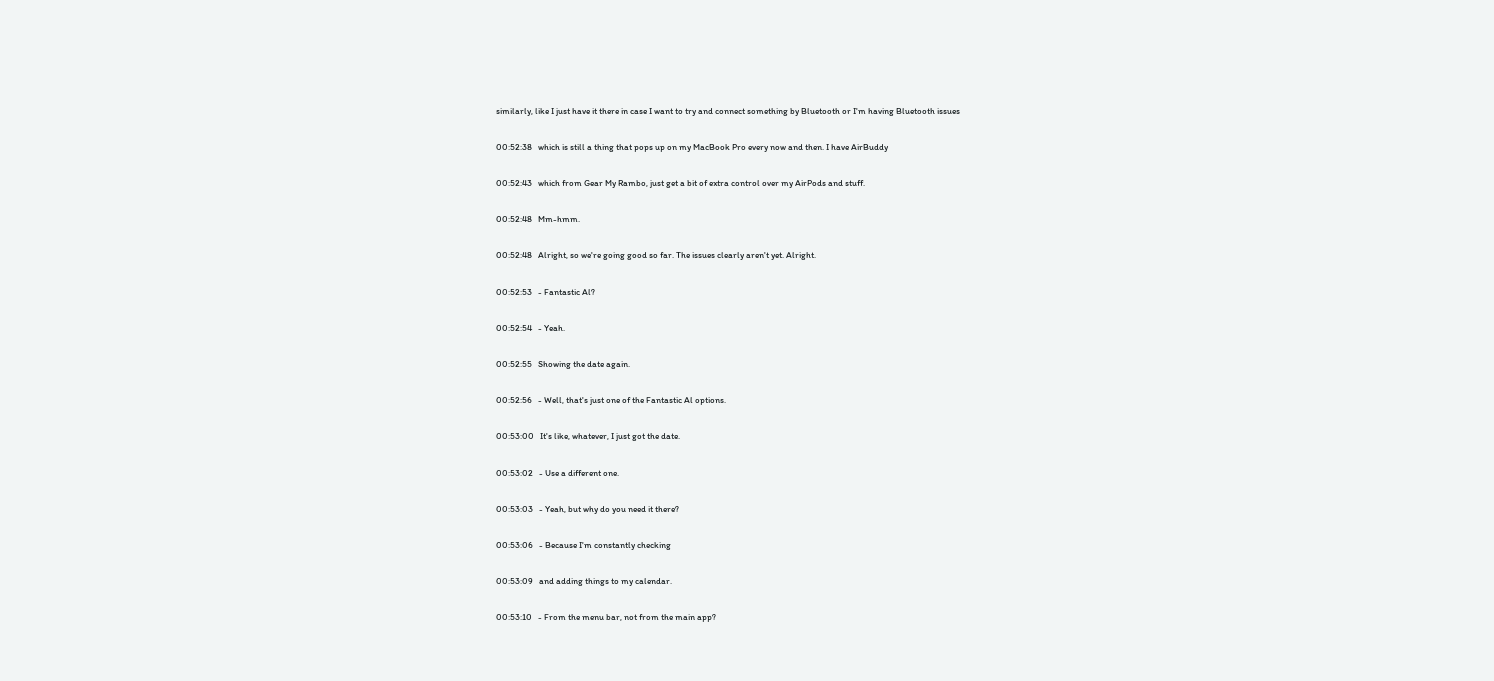similarly, like I just have it there in case I want to try and connect something by Bluetooth or I'm having Bluetooth issues

00:52:38   which is still a thing that pops up on my MacBook Pro every now and then. I have AirBuddy

00:52:43   which from Gear My Rambo, just get a bit of extra control over my AirPods and stuff.

00:52:48   Mm-hmm.

00:52:48   Alright, so we're going good so far. The issues clearly aren't yet. Alright.

00:52:53   - Fantastic Al?

00:52:54   - Yeah.

00:52:55   Showing the date again.

00:52:56   - Well, that's just one of the Fantastic Al options.

00:53:00   It's like, whatever, I just got the date.

00:53:02   - Use a different one.

00:53:03   - Yeah, but why do you need it there?

00:53:06   - Because I'm constantly checking

00:53:09   and adding things to my calendar.

00:53:10   - From the menu bar, not from the main app?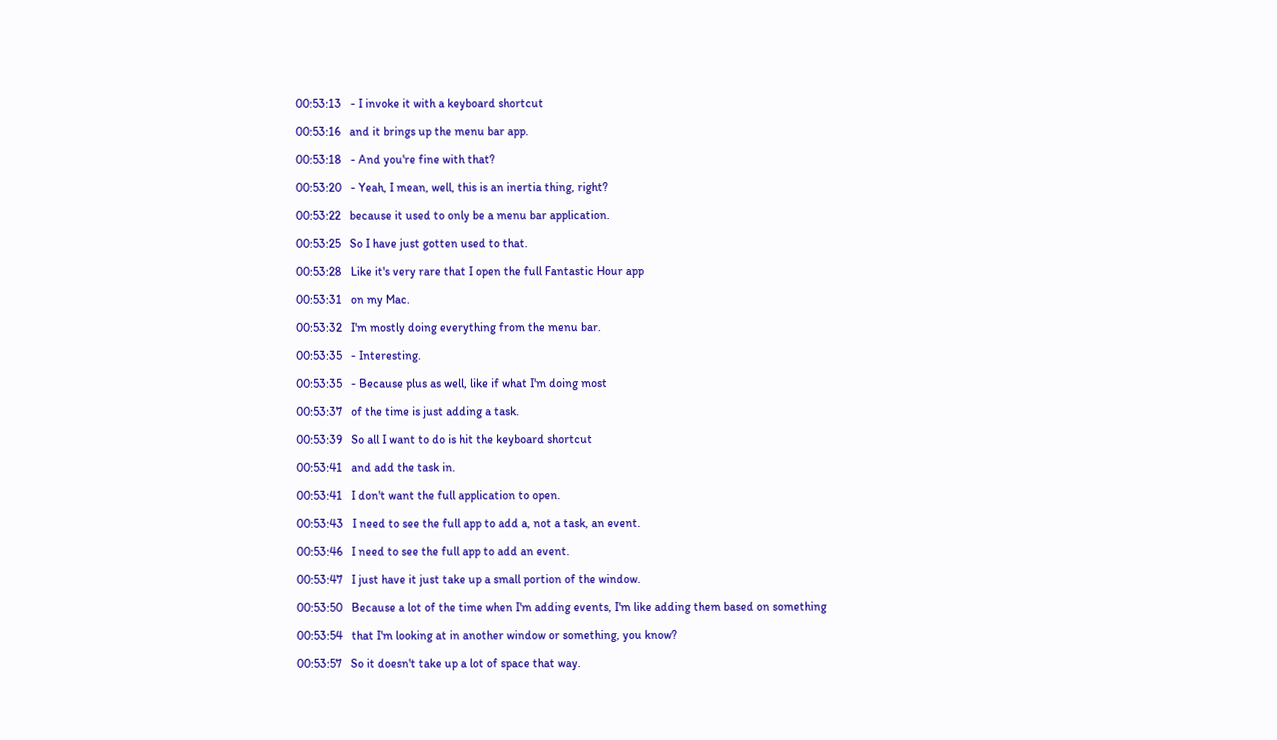00:53:13   - I invoke it with a keyboard shortcut

00:53:16   and it brings up the menu bar app.

00:53:18   - And you're fine with that?

00:53:20   - Yeah, I mean, well, this is an inertia thing, right?

00:53:22   because it used to only be a menu bar application.

00:53:25   So I have just gotten used to that.

00:53:28   Like it's very rare that I open the full Fantastic Hour app

00:53:31   on my Mac.

00:53:32   I'm mostly doing everything from the menu bar.

00:53:35   - Interesting.

00:53:35   - Because plus as well, like if what I'm doing most

00:53:37   of the time is just adding a task.

00:53:39   So all I want to do is hit the keyboard shortcut

00:53:41   and add the task in.

00:53:41   I don't want the full application to open.

00:53:43   I need to see the full app to add a, not a task, an event.

00:53:46   I need to see the full app to add an event.

00:53:47   I just have it just take up a small portion of the window.

00:53:50   Because a lot of the time when I'm adding events, I'm like adding them based on something

00:53:54   that I'm looking at in another window or something, you know?

00:53:57   So it doesn't take up a lot of space that way.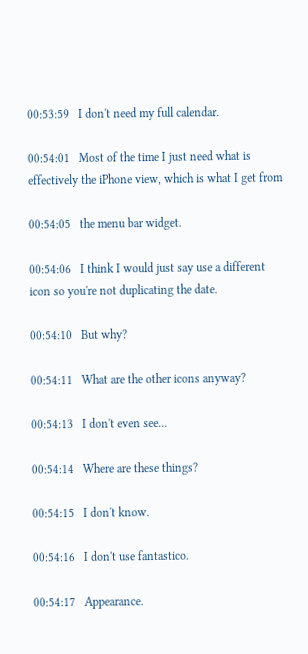00:53:59   I don't need my full calendar.

00:54:01   Most of the time I just need what is effectively the iPhone view, which is what I get from

00:54:05   the menu bar widget.

00:54:06   I think I would just say use a different icon so you're not duplicating the date.

00:54:10   But why?

00:54:11   What are the other icons anyway?

00:54:13   I don't even see...

00:54:14   Where are these things?

00:54:15   I don't know.

00:54:16   I don't use fantastico.

00:54:17   Appearance.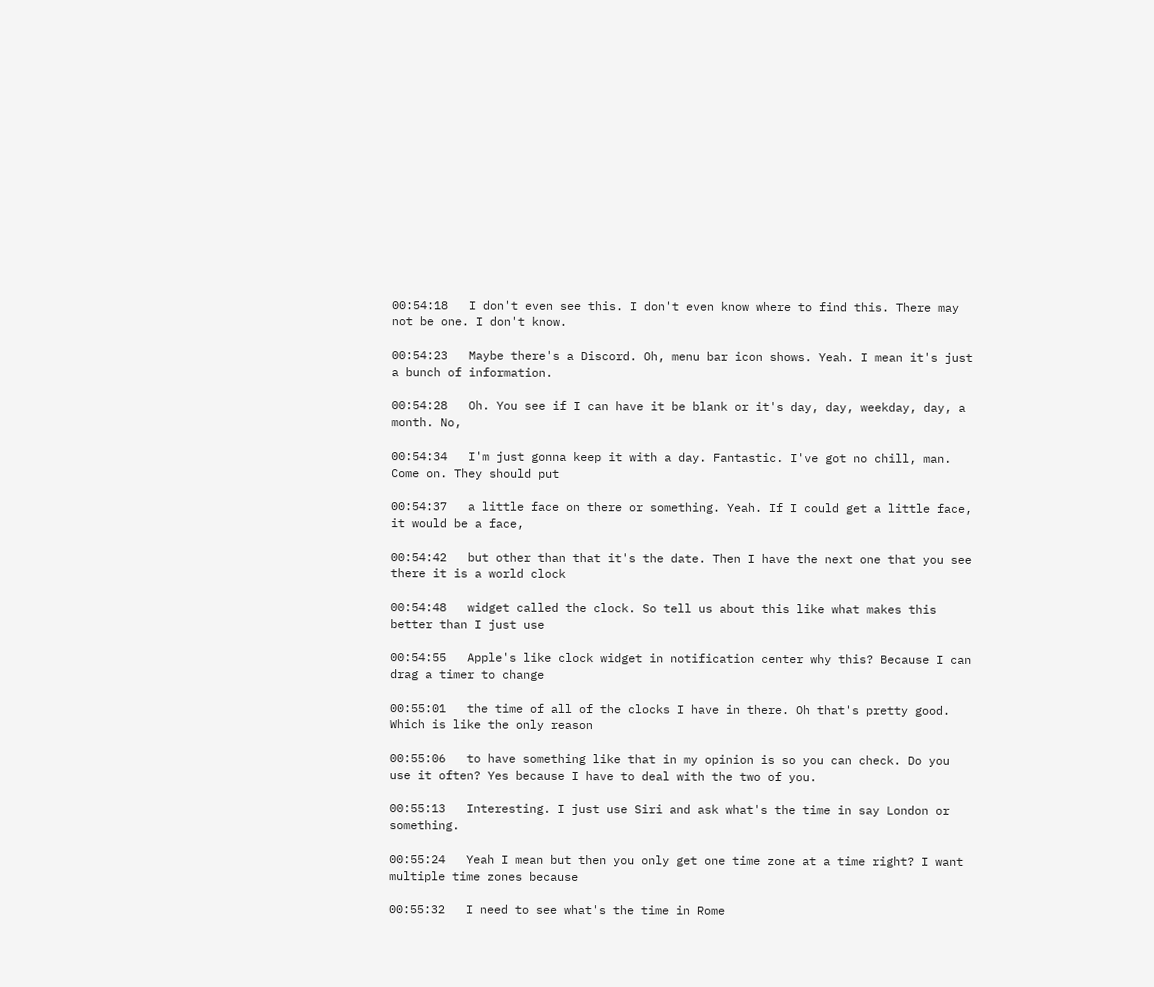00:54:18   I don't even see this. I don't even know where to find this. There may not be one. I don't know.

00:54:23   Maybe there's a Discord. Oh, menu bar icon shows. Yeah. I mean it's just a bunch of information.

00:54:28   Oh. You see if I can have it be blank or it's day, day, weekday, day, a month. No,

00:54:34   I'm just gonna keep it with a day. Fantastic. I've got no chill, man. Come on. They should put

00:54:37   a little face on there or something. Yeah. If I could get a little face, it would be a face,

00:54:42   but other than that it's the date. Then I have the next one that you see there it is a world clock

00:54:48   widget called the clock. So tell us about this like what makes this better than I just use

00:54:55   Apple's like clock widget in notification center why this? Because I can drag a timer to change

00:55:01   the time of all of the clocks I have in there. Oh that's pretty good. Which is like the only reason

00:55:06   to have something like that in my opinion is so you can check. Do you use it often? Yes because I have to deal with the two of you.

00:55:13   Interesting. I just use Siri and ask what's the time in say London or something.

00:55:24   Yeah I mean but then you only get one time zone at a time right? I want multiple time zones because

00:55:32   I need to see what's the time in Rome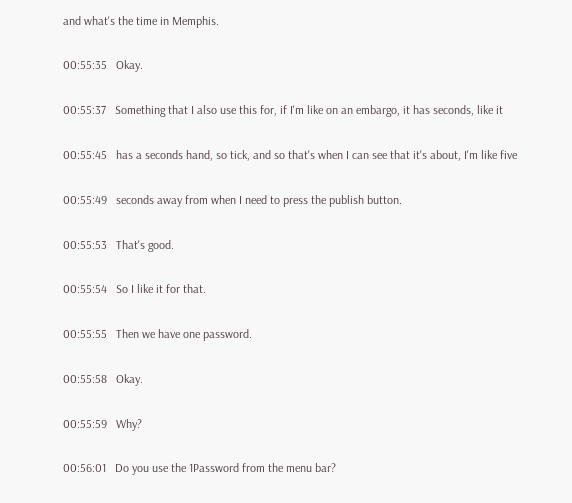and what's the time in Memphis.

00:55:35   Okay.

00:55:37   Something that I also use this for, if I'm like on an embargo, it has seconds, like it

00:55:45   has a seconds hand, so tick, and so that's when I can see that it's about, I'm like five

00:55:49   seconds away from when I need to press the publish button.

00:55:53   That's good.

00:55:54   So I like it for that.

00:55:55   Then we have one password.

00:55:58   Okay.

00:55:59   Why?

00:56:01   Do you use the 1Password from the menu bar?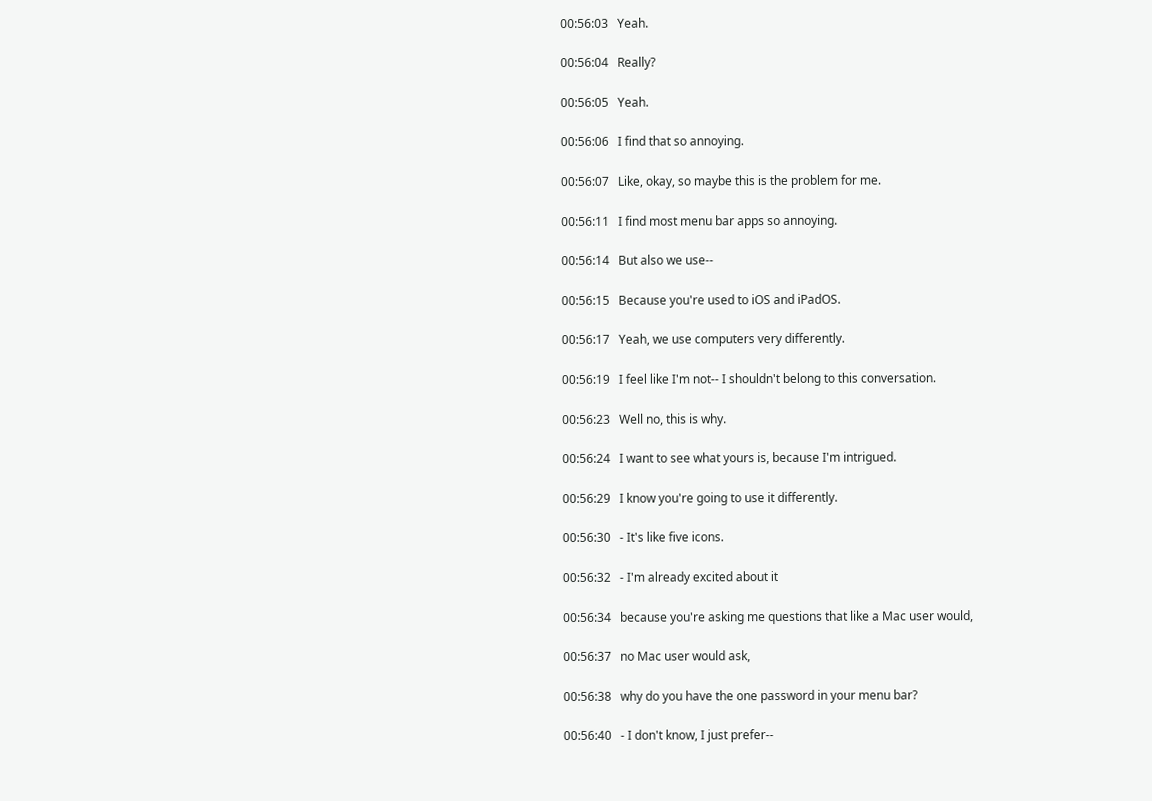00:56:03   Yeah.

00:56:04   Really?

00:56:05   Yeah.

00:56:06   I find that so annoying.

00:56:07   Like, okay, so maybe this is the problem for me.

00:56:11   I find most menu bar apps so annoying.

00:56:14   But also we use--

00:56:15   Because you're used to iOS and iPadOS.

00:56:17   Yeah, we use computers very differently.

00:56:19   I feel like I'm not-- I shouldn't belong to this conversation.

00:56:23   Well no, this is why.

00:56:24   I want to see what yours is, because I'm intrigued.

00:56:29   I know you're going to use it differently.

00:56:30   - It's like five icons.

00:56:32   - I'm already excited about it

00:56:34   because you're asking me questions that like a Mac user would,

00:56:37   no Mac user would ask,

00:56:38   why do you have the one password in your menu bar?

00:56:40   - I don't know, I just prefer--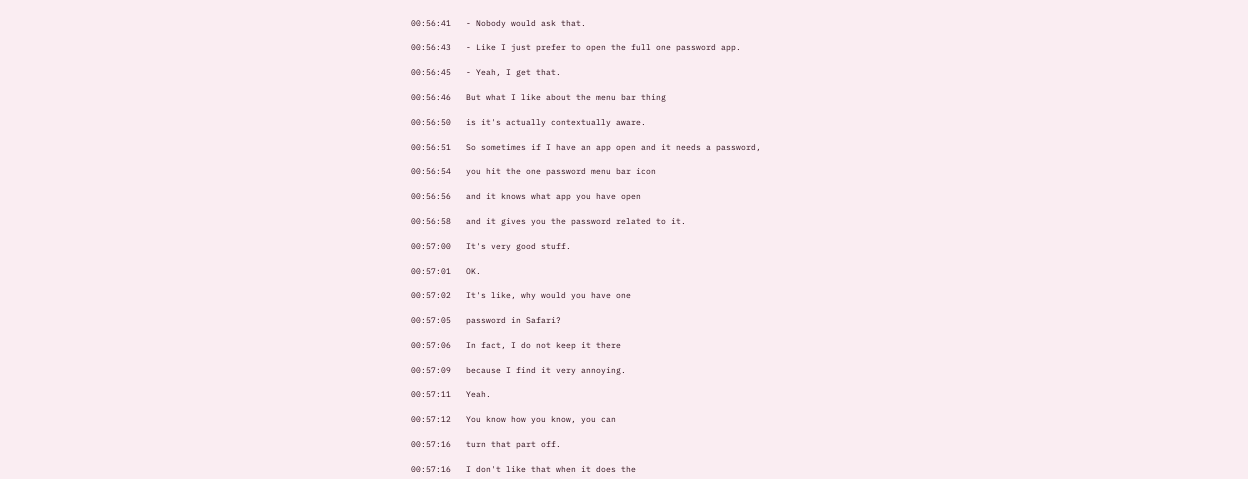00:56:41   - Nobody would ask that.

00:56:43   - Like I just prefer to open the full one password app.

00:56:45   - Yeah, I get that.

00:56:46   But what I like about the menu bar thing

00:56:50   is it's actually contextually aware.

00:56:51   So sometimes if I have an app open and it needs a password,

00:56:54   you hit the one password menu bar icon

00:56:56   and it knows what app you have open

00:56:58   and it gives you the password related to it.

00:57:00   It's very good stuff.

00:57:01   OK.

00:57:02   It's like, why would you have one

00:57:05   password in Safari?

00:57:06   In fact, I do not keep it there

00:57:09   because I find it very annoying.

00:57:11   Yeah.

00:57:12   You know how you know, you can

00:57:16   turn that part off.

00:57:16   I don't like that when it does the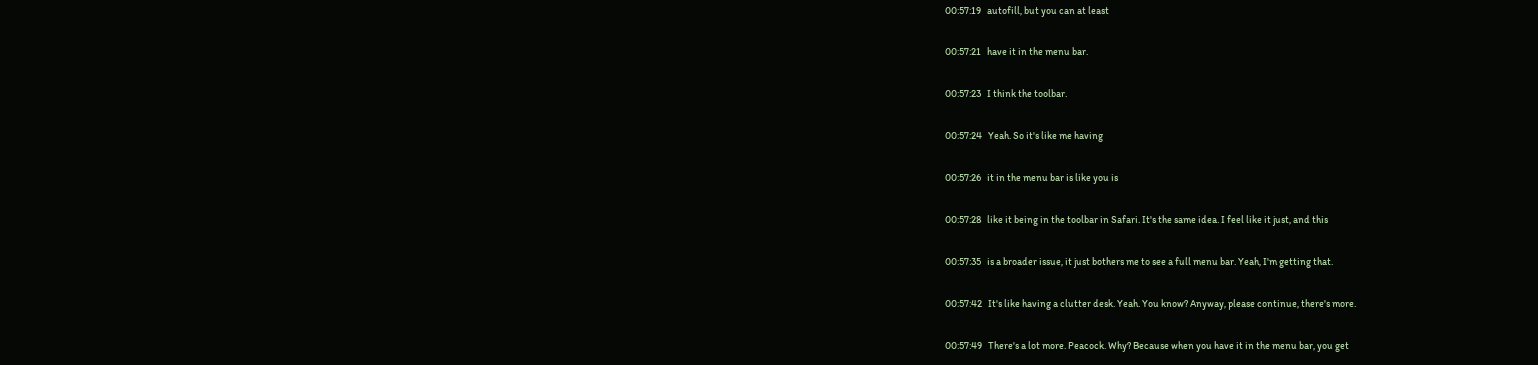00:57:19   autofill, but you can at least

00:57:21   have it in the menu bar.

00:57:23   I think the toolbar.

00:57:24   Yeah. So it's like me having

00:57:26   it in the menu bar is like you is

00:57:28   like it being in the toolbar in Safari. It's the same idea. I feel like it just, and this

00:57:35   is a broader issue, it just bothers me to see a full menu bar. Yeah, I'm getting that.

00:57:42   It's like having a clutter desk. Yeah. You know? Anyway, please continue, there's more.

00:57:49   There's a lot more. Peacock. Why? Because when you have it in the menu bar, you get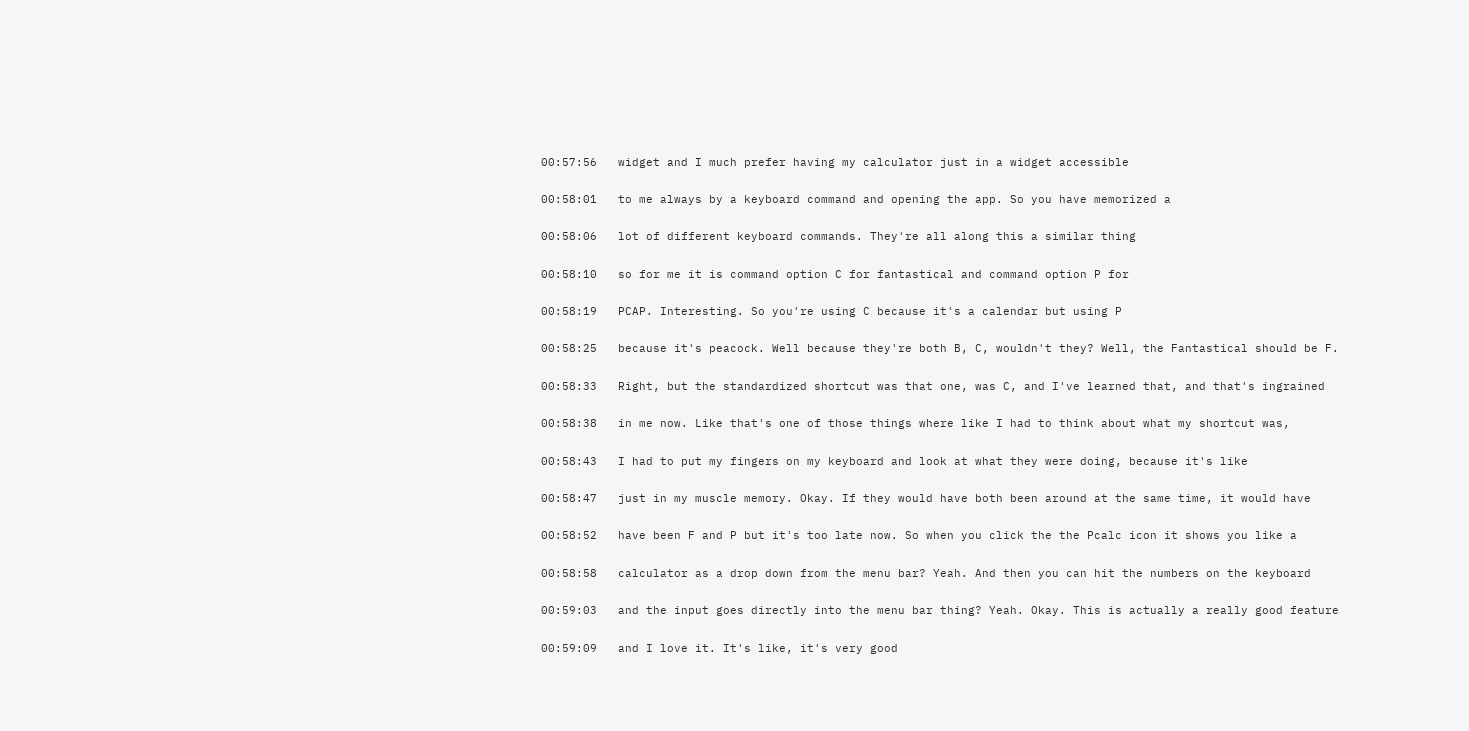00:57:56   widget and I much prefer having my calculator just in a widget accessible

00:58:01   to me always by a keyboard command and opening the app. So you have memorized a

00:58:06   lot of different keyboard commands. They're all along this a similar thing

00:58:10   so for me it is command option C for fantastical and command option P for

00:58:19   PCAP. Interesting. So you're using C because it's a calendar but using P

00:58:25   because it's peacock. Well because they're both B, C, wouldn't they? Well, the Fantastical should be F.

00:58:33   Right, but the standardized shortcut was that one, was C, and I've learned that, and that's ingrained

00:58:38   in me now. Like that's one of those things where like I had to think about what my shortcut was,

00:58:43   I had to put my fingers on my keyboard and look at what they were doing, because it's like

00:58:47   just in my muscle memory. Okay. If they would have both been around at the same time, it would have

00:58:52   have been F and P but it's too late now. So when you click the the Pcalc icon it shows you like a

00:58:58   calculator as a drop down from the menu bar? Yeah. And then you can hit the numbers on the keyboard

00:59:03   and the input goes directly into the menu bar thing? Yeah. Okay. This is actually a really good feature

00:59:09   and I love it. It's like, it's very good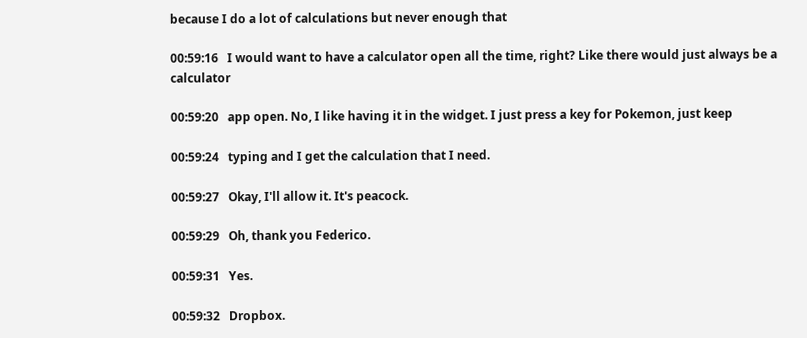because I do a lot of calculations but never enough that

00:59:16   I would want to have a calculator open all the time, right? Like there would just always be a calculator

00:59:20   app open. No, I like having it in the widget. I just press a key for Pokemon, just keep

00:59:24   typing and I get the calculation that I need.

00:59:27   Okay, I'll allow it. It's peacock.

00:59:29   Oh, thank you Federico.

00:59:31   Yes.

00:59:32   Dropbox.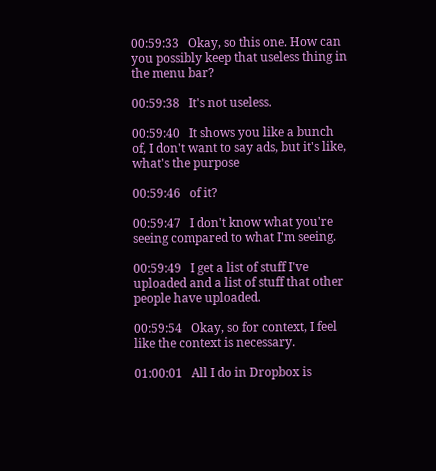00:59:33   Okay, so this one. How can you possibly keep that useless thing in the menu bar?

00:59:38   It's not useless.

00:59:40   It shows you like a bunch of, I don't want to say ads, but it's like, what's the purpose

00:59:46   of it?

00:59:47   I don't know what you're seeing compared to what I'm seeing.

00:59:49   I get a list of stuff I've uploaded and a list of stuff that other people have uploaded.

00:59:54   Okay, so for context, I feel like the context is necessary.

01:00:01   All I do in Dropbox is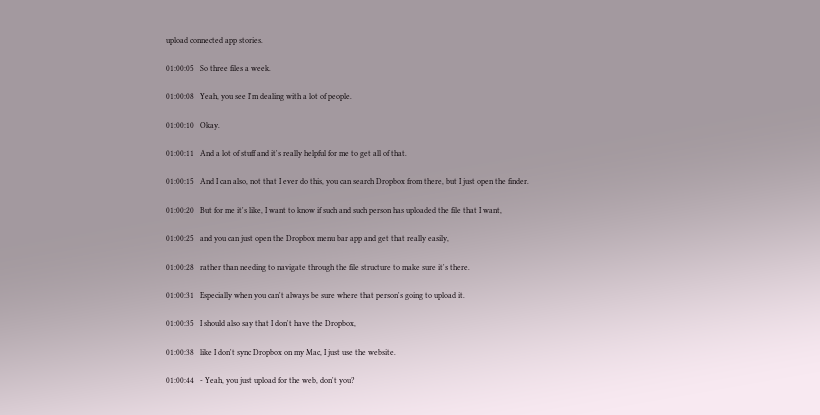upload connected app stories.

01:00:05   So three files a week.

01:00:08   Yeah, you see I'm dealing with a lot of people.

01:00:10   Okay.

01:00:11   And a lot of stuff and it's really helpful for me to get all of that.

01:00:15   And I can also, not that I ever do this, you can search Dropbox from there, but I just open the finder.

01:00:20   But for me it's like, I want to know if such and such person has uploaded the file that I want,

01:00:25   and you can just open the Dropbox menu bar app and get that really easily,

01:00:28   rather than needing to navigate through the file structure to make sure it's there.

01:00:31   Especially when you can't always be sure where that person's going to upload it.

01:00:35   I should also say that I don't have the Dropbox,

01:00:38   like I don't sync Dropbox on my Mac, I just use the website.

01:00:44   - Yeah, you just upload for the web, don't you?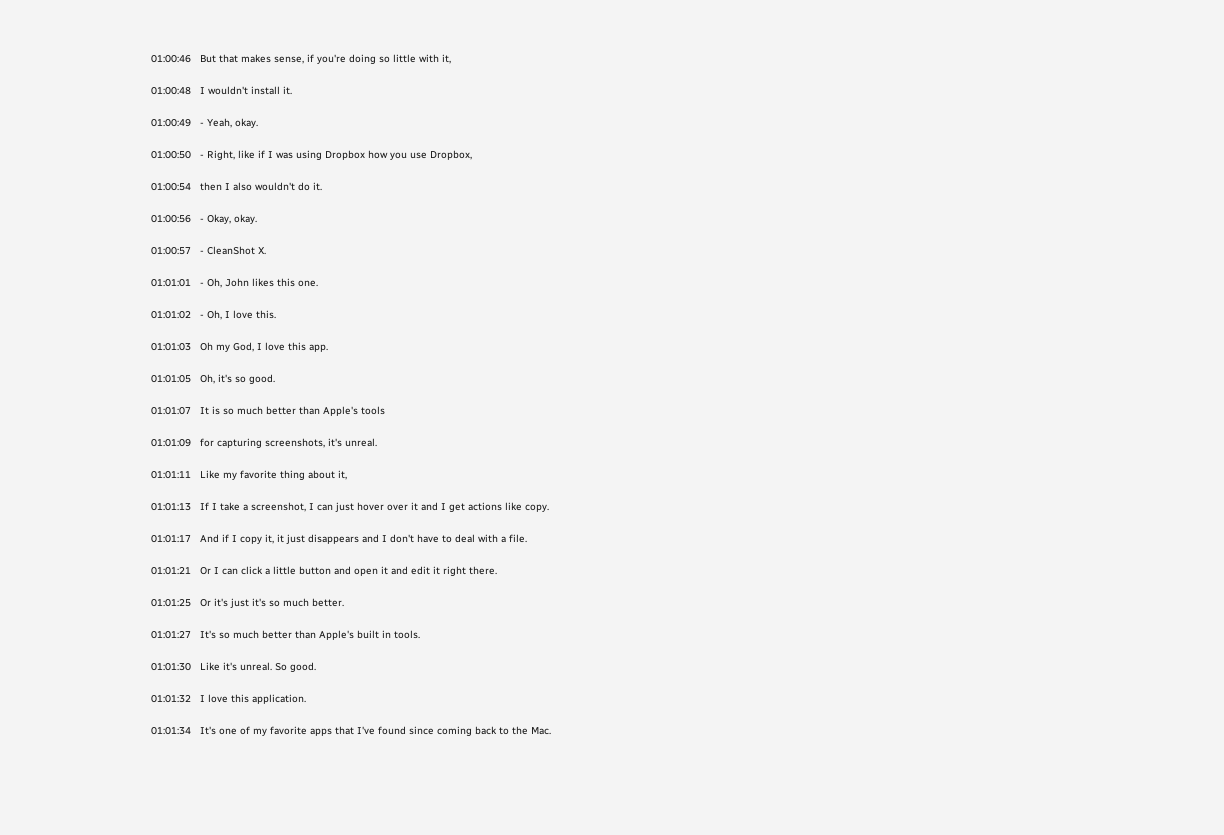01:00:46   But that makes sense, if you're doing so little with it,

01:00:48   I wouldn't install it.

01:00:49   - Yeah, okay.

01:00:50   - Right, like if I was using Dropbox how you use Dropbox,

01:00:54   then I also wouldn't do it.

01:00:56   - Okay, okay.

01:00:57   - CleanShot X.

01:01:01   - Oh, John likes this one.

01:01:02   - Oh, I love this.

01:01:03   Oh my God, I love this app.

01:01:05   Oh, it's so good.

01:01:07   It is so much better than Apple's tools

01:01:09   for capturing screenshots, it's unreal.

01:01:11   Like my favorite thing about it,

01:01:13   If I take a screenshot, I can just hover over it and I get actions like copy.

01:01:17   And if I copy it, it just disappears and I don't have to deal with a file.

01:01:21   Or I can click a little button and open it and edit it right there.

01:01:25   Or it's just it's so much better.

01:01:27   It's so much better than Apple's built in tools.

01:01:30   Like it's unreal. So good.

01:01:32   I love this application.

01:01:34   It's one of my favorite apps that I've found since coming back to the Mac.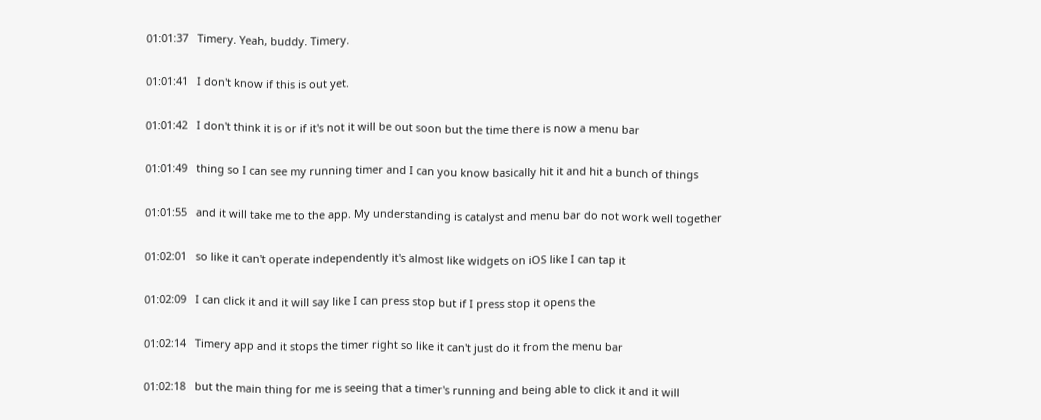01:01:37   Timery. Yeah, buddy. Timery.

01:01:41   I don't know if this is out yet.

01:01:42   I don't think it is or if it's not it will be out soon but the time there is now a menu bar

01:01:49   thing so I can see my running timer and I can you know basically hit it and hit a bunch of things

01:01:55   and it will take me to the app. My understanding is catalyst and menu bar do not work well together

01:02:01   so like it can't operate independently it's almost like widgets on iOS like I can tap it

01:02:09   I can click it and it will say like I can press stop but if I press stop it opens the

01:02:14   Timery app and it stops the timer right so like it can't just do it from the menu bar

01:02:18   but the main thing for me is seeing that a timer's running and being able to click it and it will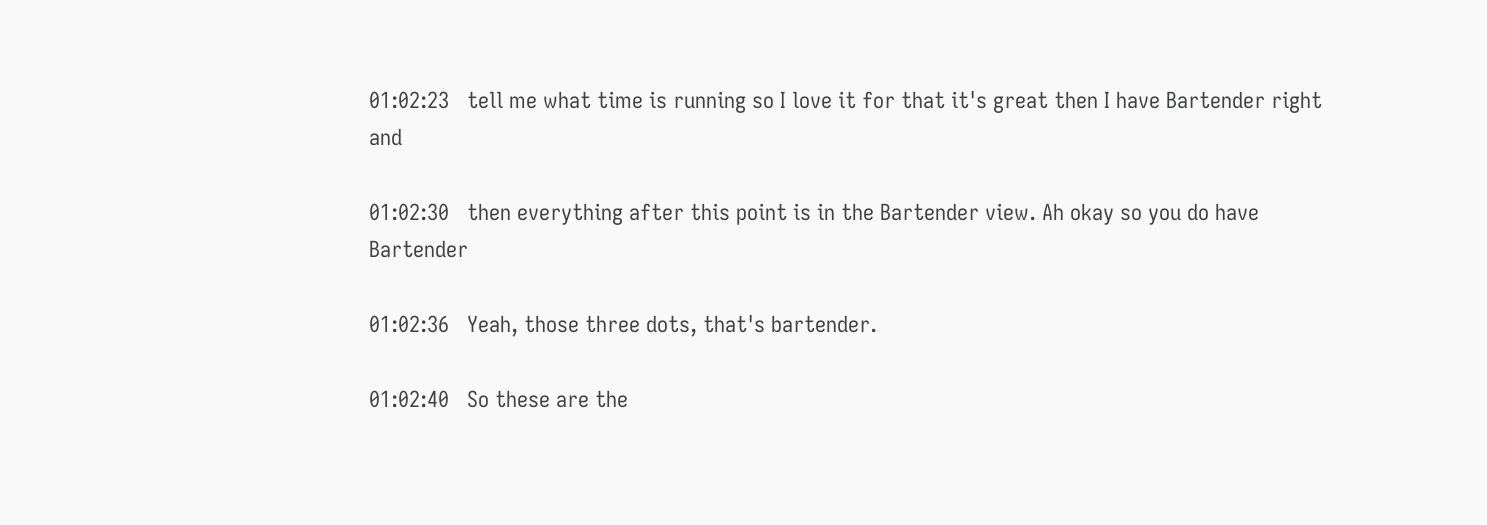01:02:23   tell me what time is running so I love it for that it's great then I have Bartender right and

01:02:30   then everything after this point is in the Bartender view. Ah okay so you do have Bartender

01:02:36   Yeah, those three dots, that's bartender.

01:02:40   So these are the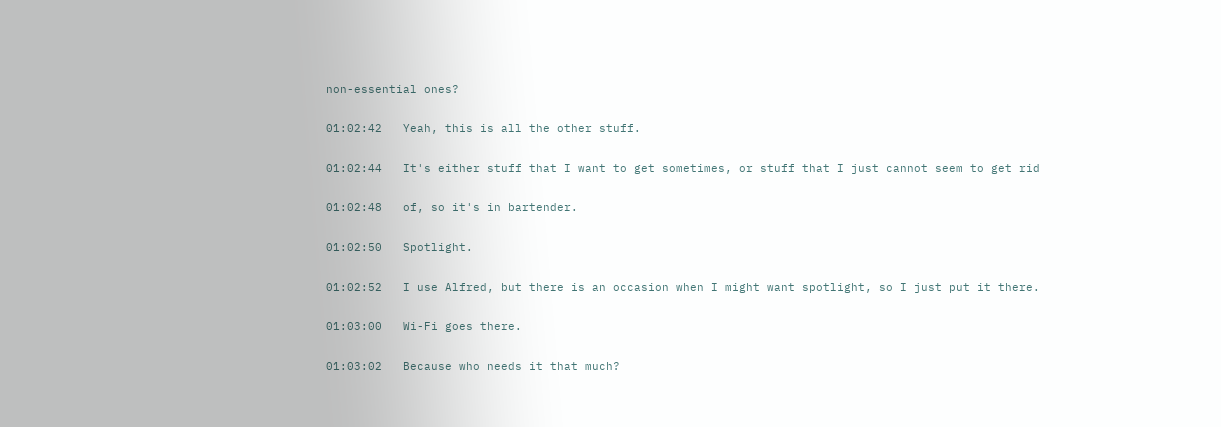non-essential ones?

01:02:42   Yeah, this is all the other stuff.

01:02:44   It's either stuff that I want to get sometimes, or stuff that I just cannot seem to get rid

01:02:48   of, so it's in bartender.

01:02:50   Spotlight.

01:02:52   I use Alfred, but there is an occasion when I might want spotlight, so I just put it there.

01:03:00   Wi-Fi goes there.

01:03:02   Because who needs it that much?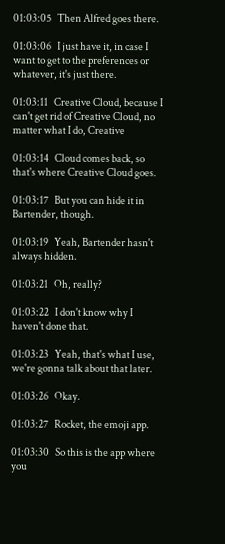01:03:05   Then Alfred goes there.

01:03:06   I just have it, in case I want to get to the preferences or whatever, it's just there.

01:03:11   Creative Cloud, because I can't get rid of Creative Cloud, no matter what I do, Creative

01:03:14   Cloud comes back, so that's where Creative Cloud goes.

01:03:17   But you can hide it in Bartender, though.

01:03:19   Yeah, Bartender hasn't always hidden.

01:03:21   Oh, really?

01:03:22   I don't know why I haven't done that.

01:03:23   Yeah, that's what I use, we're gonna talk about that later.

01:03:26   Okay.

01:03:27   Rocket, the emoji app.

01:03:30   So this is the app where you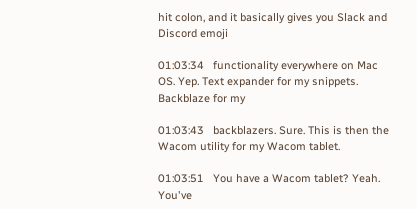hit colon, and it basically gives you Slack and Discord emoji

01:03:34   functionality everywhere on Mac OS. Yep. Text expander for my snippets. Backblaze for my

01:03:43   backblazers. Sure. This is then the Wacom utility for my Wacom tablet.

01:03:51   You have a Wacom tablet? Yeah. You've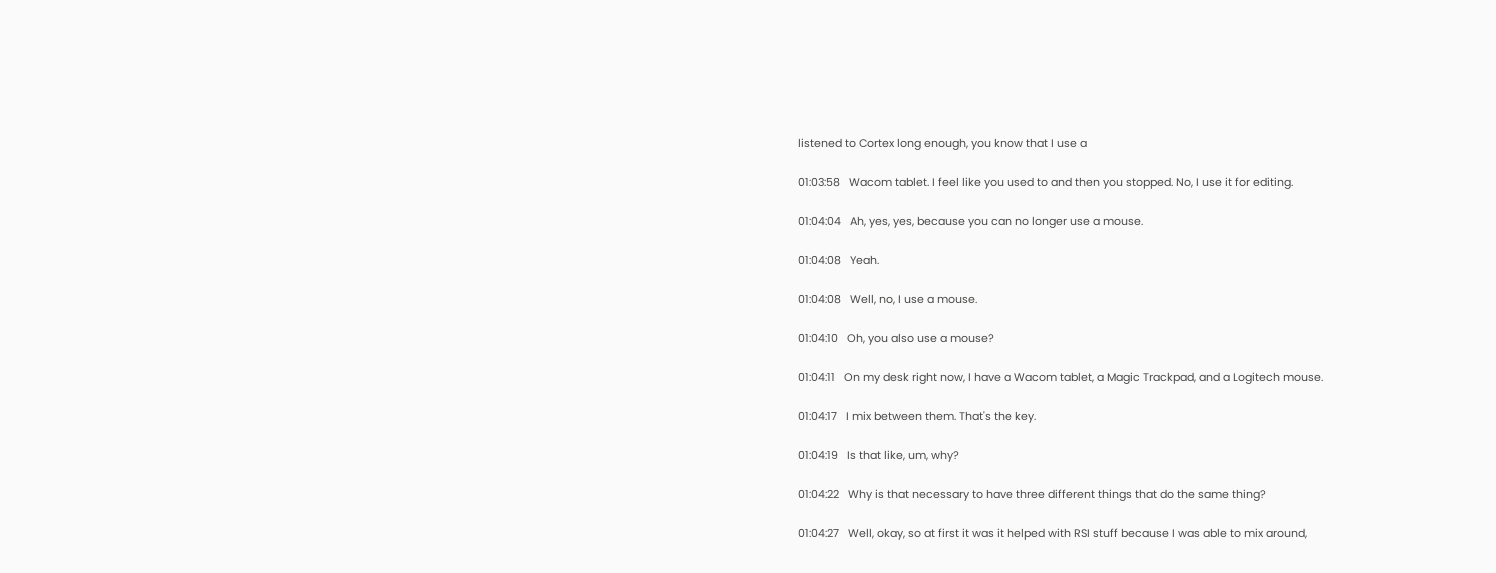listened to Cortex long enough, you know that I use a

01:03:58   Wacom tablet. I feel like you used to and then you stopped. No, I use it for editing.

01:04:04   Ah, yes, yes, because you can no longer use a mouse.

01:04:08   Yeah.

01:04:08   Well, no, I use a mouse.

01:04:10   Oh, you also use a mouse?

01:04:11   On my desk right now, I have a Wacom tablet, a Magic Trackpad, and a Logitech mouse.

01:04:17   I mix between them. That's the key.

01:04:19   Is that like, um, why?

01:04:22   Why is that necessary to have three different things that do the same thing?

01:04:27   Well, okay, so at first it was it helped with RSI stuff because I was able to mix around,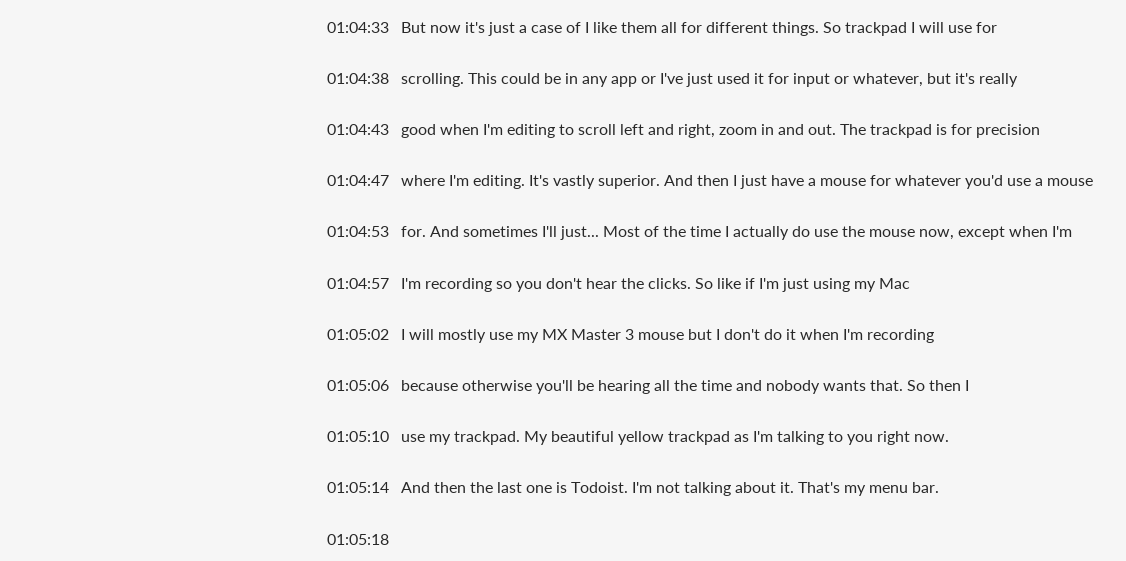01:04:33   But now it's just a case of I like them all for different things. So trackpad I will use for

01:04:38   scrolling. This could be in any app or I've just used it for input or whatever, but it's really

01:04:43   good when I'm editing to scroll left and right, zoom in and out. The trackpad is for precision

01:04:47   where I'm editing. It's vastly superior. And then I just have a mouse for whatever you'd use a mouse

01:04:53   for. And sometimes I'll just... Most of the time I actually do use the mouse now, except when I'm

01:04:57   I'm recording so you don't hear the clicks. So like if I'm just using my Mac

01:05:02   I will mostly use my MX Master 3 mouse but I don't do it when I'm recording

01:05:06   because otherwise you'll be hearing all the time and nobody wants that. So then I

01:05:10   use my trackpad. My beautiful yellow trackpad as I'm talking to you right now.

01:05:14   And then the last one is Todoist. I'm not talking about it. That's my menu bar.

01:05:18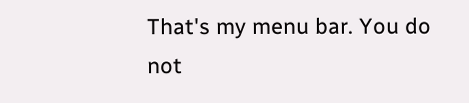That's my menu bar. You do not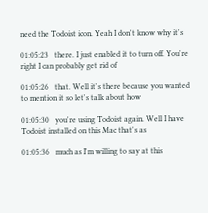need the Todoist icon. Yeah I don't know why it's

01:05:23   there. I just enabled it to turn off. You're right I can probably get rid of

01:05:26   that. Well it's there because you wanted to mention it so let's talk about how

01:05:30   you're using Todoist again. Well I have Todoist installed on this Mac that's as

01:05:36   much as I'm willing to say at this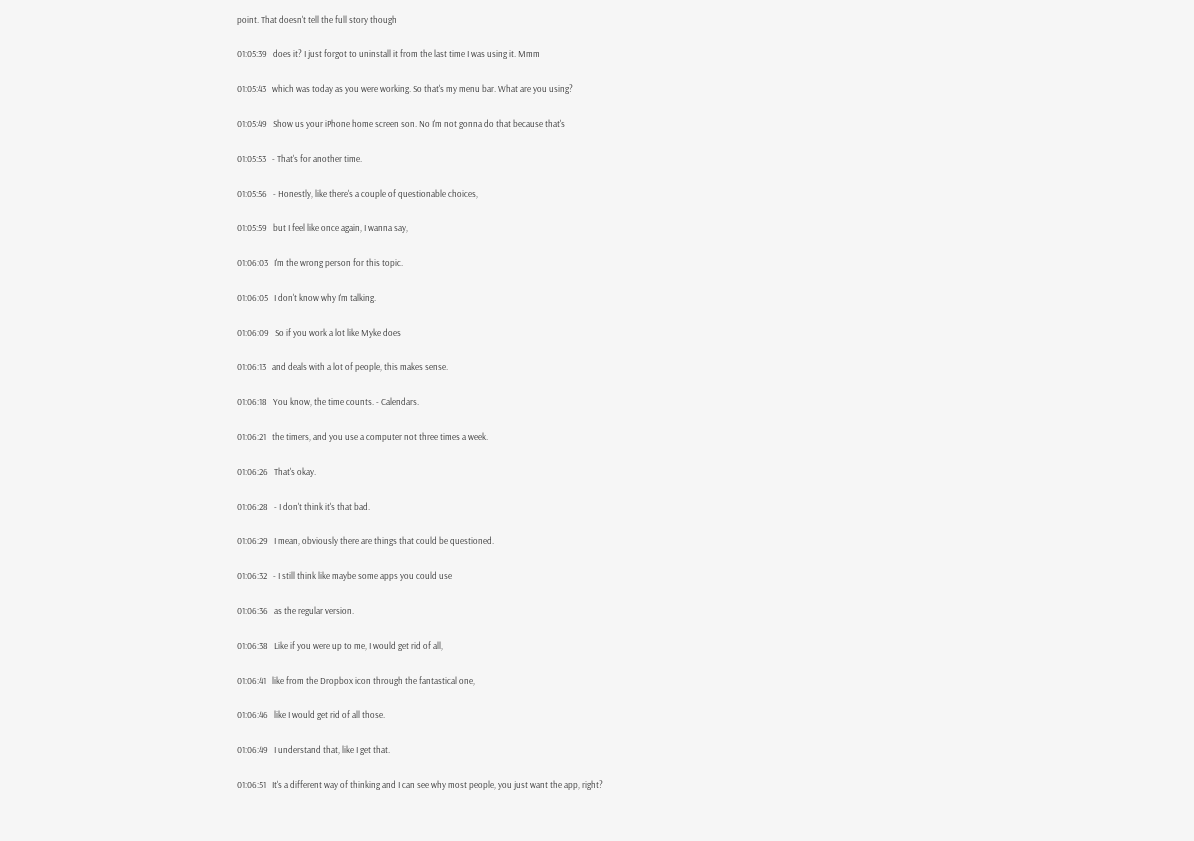point. That doesn't tell the full story though

01:05:39   does it? I just forgot to uninstall it from the last time I was using it. Mmm

01:05:43   which was today as you were working. So that's my menu bar. What are you using?

01:05:49   Show us your iPhone home screen son. No I'm not gonna do that because that's

01:05:53   - That's for another time.

01:05:56   - Honestly, like there's a couple of questionable choices,

01:05:59   but I feel like once again, I wanna say,

01:06:03   I'm the wrong person for this topic.

01:06:05   I don't know why I'm talking.

01:06:09   So if you work a lot like Myke does

01:06:13   and deals with a lot of people, this makes sense.

01:06:18   You know, the time counts. - Calendars.

01:06:21   the timers, and you use a computer not three times a week.

01:06:26   That's okay.

01:06:28   - I don't think it's that bad.

01:06:29   I mean, obviously there are things that could be questioned.

01:06:32   - I still think like maybe some apps you could use

01:06:36   as the regular version.

01:06:38   Like if you were up to me, I would get rid of all,

01:06:41   like from the Dropbox icon through the fantastical one,

01:06:46   like I would get rid of all those.

01:06:49   I understand that, like I get that.

01:06:51   It's a different way of thinking and I can see why most people, you just want the app, right?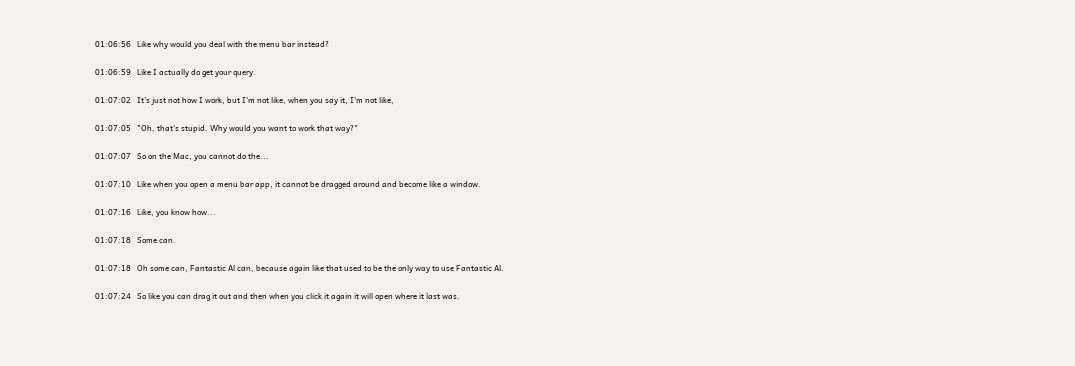01:06:56   Like why would you deal with the menu bar instead?

01:06:59   Like I actually do get your query.

01:07:02   It's just not how I work, but I'm not like, when you say it, I'm not like,

01:07:05   "Oh, that's stupid. Why would you want to work that way?"

01:07:07   So on the Mac, you cannot do the...

01:07:10   Like when you open a menu bar app, it cannot be dragged around and become like a window.

01:07:16   Like, you know how...

01:07:18   Some can.

01:07:18   Oh some can, Fantastic Al can, because again like that used to be the only way to use Fantastic Al.

01:07:24   So like you can drag it out and then when you click it again it will open where it last was.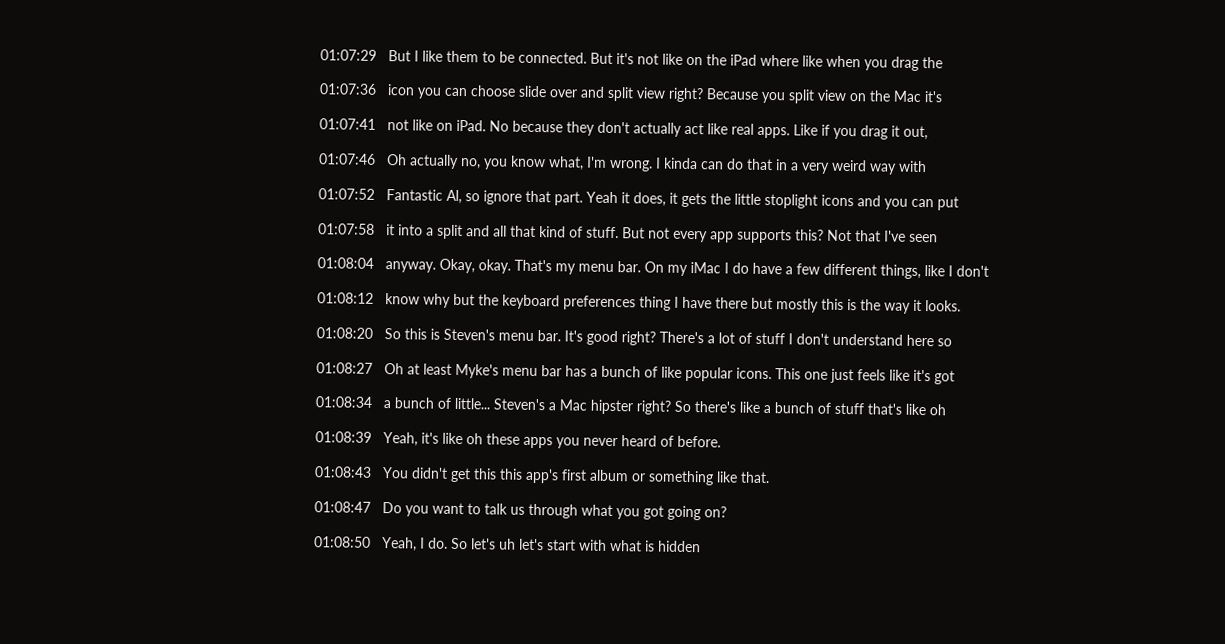01:07:29   But I like them to be connected. But it's not like on the iPad where like when you drag the

01:07:36   icon you can choose slide over and split view right? Because you split view on the Mac it's

01:07:41   not like on iPad. No because they don't actually act like real apps. Like if you drag it out,

01:07:46   Oh actually no, you know what, I'm wrong. I kinda can do that in a very weird way with

01:07:52   Fantastic Al, so ignore that part. Yeah it does, it gets the little stoplight icons and you can put

01:07:58   it into a split and all that kind of stuff. But not every app supports this? Not that I've seen

01:08:04   anyway. Okay, okay. That's my menu bar. On my iMac I do have a few different things, like I don't

01:08:12   know why but the keyboard preferences thing I have there but mostly this is the way it looks.

01:08:20   So this is Steven's menu bar. It's good right? There's a lot of stuff I don't understand here so

01:08:27   Oh at least Myke's menu bar has a bunch of like popular icons. This one just feels like it's got

01:08:34   a bunch of little... Steven's a Mac hipster right? So there's like a bunch of stuff that's like oh

01:08:39   Yeah, it's like oh these apps you never heard of before.

01:08:43   You didn't get this this app's first album or something like that.

01:08:47   Do you want to talk us through what you got going on?

01:08:50   Yeah, I do. So let's uh let's start with what is hidden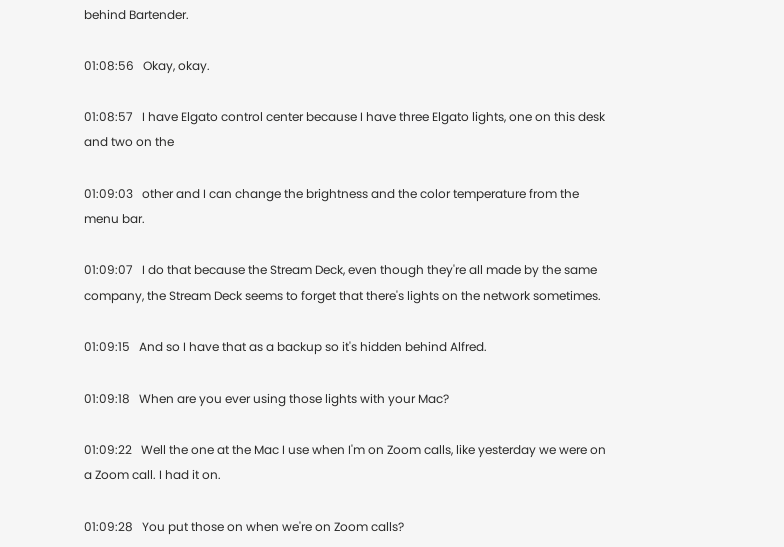behind Bartender.

01:08:56   Okay, okay.

01:08:57   I have Elgato control center because I have three Elgato lights, one on this desk and two on the

01:09:03   other and I can change the brightness and the color temperature from the menu bar.

01:09:07   I do that because the Stream Deck, even though they're all made by the same company, the Stream Deck seems to forget that there's lights on the network sometimes.

01:09:15   And so I have that as a backup so it's hidden behind Alfred.

01:09:18   When are you ever using those lights with your Mac?

01:09:22   Well the one at the Mac I use when I'm on Zoom calls, like yesterday we were on a Zoom call. I had it on.

01:09:28   You put those on when we're on Zoom calls?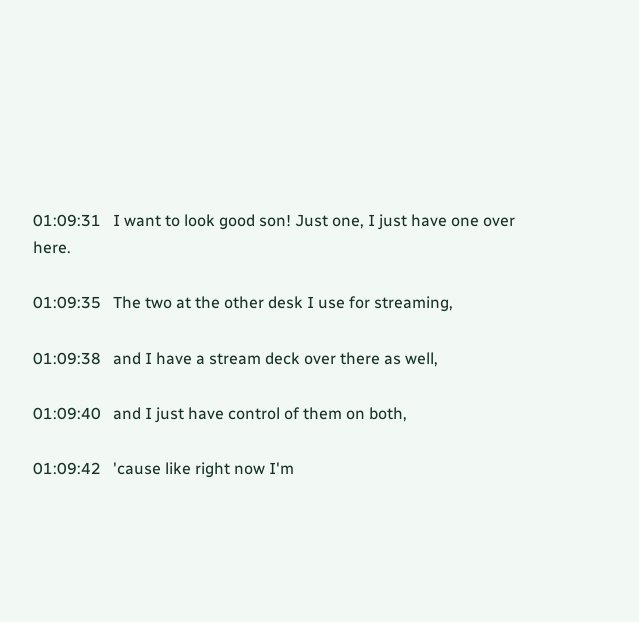01:09:31   I want to look good son! Just one, I just have one over here.

01:09:35   The two at the other desk I use for streaming,

01:09:38   and I have a stream deck over there as well,

01:09:40   and I just have control of them on both,

01:09:42   'cause like right now I'm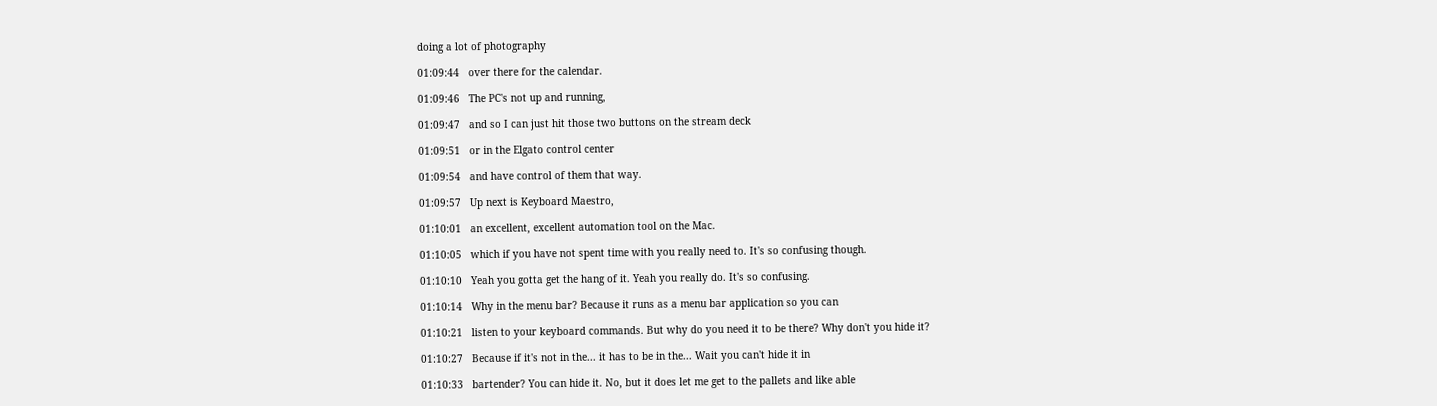doing a lot of photography

01:09:44   over there for the calendar.

01:09:46   The PC's not up and running,

01:09:47   and so I can just hit those two buttons on the stream deck

01:09:51   or in the Elgato control center

01:09:54   and have control of them that way.

01:09:57   Up next is Keyboard Maestro,

01:10:01   an excellent, excellent automation tool on the Mac.

01:10:05   which if you have not spent time with you really need to. It's so confusing though.

01:10:10   Yeah you gotta get the hang of it. Yeah you really do. It's so confusing.

01:10:14   Why in the menu bar? Because it runs as a menu bar application so you can

01:10:21   listen to your keyboard commands. But why do you need it to be there? Why don't you hide it?

01:10:27   Because if it's not in the... it has to be in the... Wait you can't hide it in

01:10:33   bartender? You can hide it. No, but it does let me get to the pallets and like able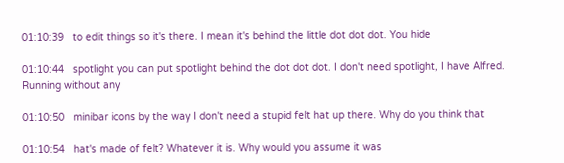01:10:39   to edit things so it's there. I mean it's behind the little dot dot dot. You hide

01:10:44   spotlight you can put spotlight behind the dot dot dot. I don't need spotlight, I have Alfred. Running without any

01:10:50   minibar icons by the way I don't need a stupid felt hat up there. Why do you think that

01:10:54   hat's made of felt? Whatever it is. Why would you assume it was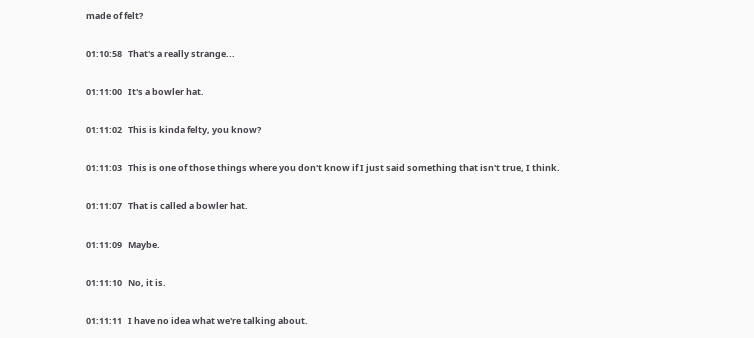made of felt?

01:10:58   That's a really strange...

01:11:00   It's a bowler hat.

01:11:02   This is kinda felty, you know?

01:11:03   This is one of those things where you don't know if I just said something that isn't true, I think.

01:11:07   That is called a bowler hat.

01:11:09   Maybe.

01:11:10   No, it is.

01:11:11   I have no idea what we're talking about.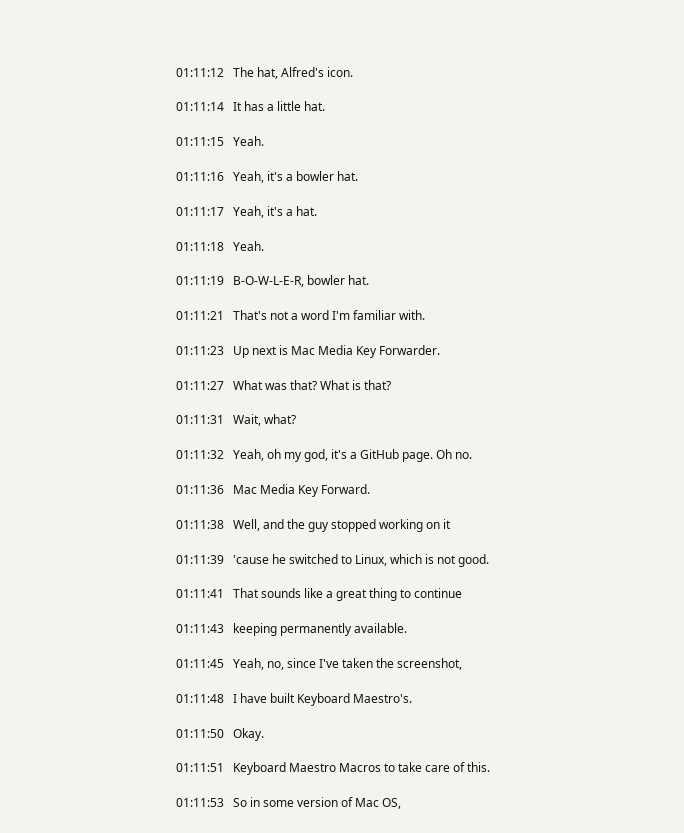01:11:12   The hat, Alfred's icon.

01:11:14   It has a little hat.

01:11:15   Yeah.

01:11:16   Yeah, it's a bowler hat.

01:11:17   Yeah, it's a hat.

01:11:18   Yeah.

01:11:19   B-O-W-L-E-R, bowler hat.

01:11:21   That's not a word I'm familiar with.

01:11:23   Up next is Mac Media Key Forwarder.

01:11:27   What was that? What is that?

01:11:31   Wait, what?

01:11:32   Yeah, oh my god, it's a GitHub page. Oh no.

01:11:36   Mac Media Key Forward.

01:11:38   Well, and the guy stopped working on it

01:11:39   'cause he switched to Linux, which is not good.

01:11:41   That sounds like a great thing to continue

01:11:43   keeping permanently available.

01:11:45   Yeah, no, since I've taken the screenshot,

01:11:48   I have built Keyboard Maestro's.

01:11:50   Okay.

01:11:51   Keyboard Maestro Macros to take care of this.

01:11:53   So in some version of Mac OS,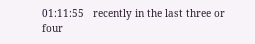01:11:55   recently in the last three or four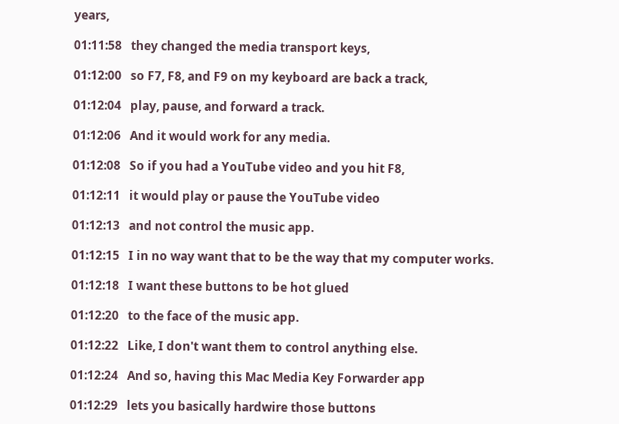years,

01:11:58   they changed the media transport keys,

01:12:00   so F7, F8, and F9 on my keyboard are back a track,

01:12:04   play, pause, and forward a track.

01:12:06   And it would work for any media.

01:12:08   So if you had a YouTube video and you hit F8,

01:12:11   it would play or pause the YouTube video

01:12:13   and not control the music app.

01:12:15   I in no way want that to be the way that my computer works.

01:12:18   I want these buttons to be hot glued

01:12:20   to the face of the music app.

01:12:22   Like, I don't want them to control anything else.

01:12:24   And so, having this Mac Media Key Forwarder app

01:12:29   lets you basically hardwire those buttons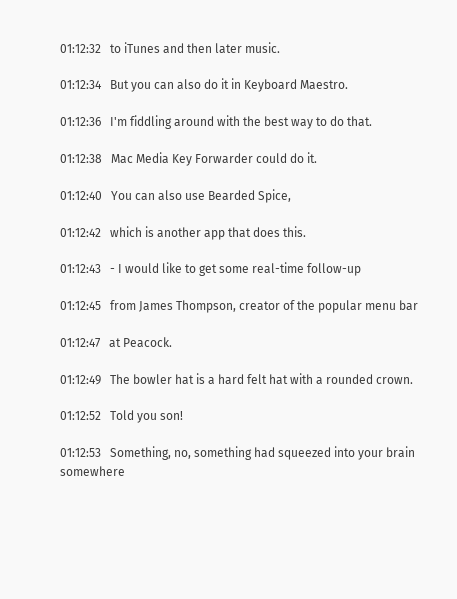01:12:32   to iTunes and then later music.

01:12:34   But you can also do it in Keyboard Maestro.

01:12:36   I'm fiddling around with the best way to do that.

01:12:38   Mac Media Key Forwarder could do it.

01:12:40   You can also use Bearded Spice,

01:12:42   which is another app that does this.

01:12:43   - I would like to get some real-time follow-up

01:12:45   from James Thompson, creator of the popular menu bar

01:12:47   at Peacock.

01:12:49   The bowler hat is a hard felt hat with a rounded crown.

01:12:52   Told you son!

01:12:53   Something, no, something had squeezed into your brain somewhere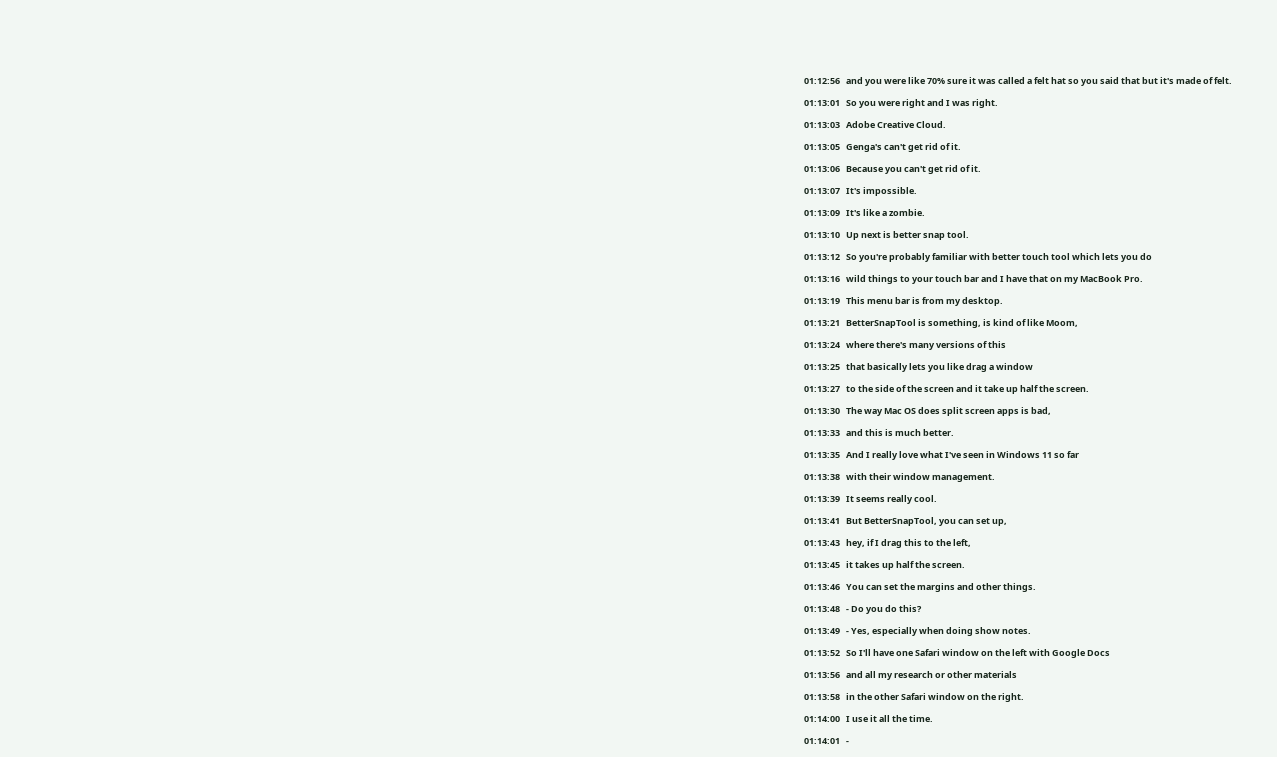01:12:56   and you were like 70% sure it was called a felt hat so you said that but it's made of felt.

01:13:01   So you were right and I was right.

01:13:03   Adobe Creative Cloud.

01:13:05   Genga's can't get rid of it.

01:13:06   Because you can't get rid of it.

01:13:07   It's impossible.

01:13:09   It's like a zombie.

01:13:10   Up next is better snap tool.

01:13:12   So you're probably familiar with better touch tool which lets you do

01:13:16   wild things to your touch bar and I have that on my MacBook Pro.

01:13:19   This menu bar is from my desktop.

01:13:21   BetterSnapTool is something, is kind of like Moom,

01:13:24   where there's many versions of this

01:13:25   that basically lets you like drag a window

01:13:27   to the side of the screen and it take up half the screen.

01:13:30   The way Mac OS does split screen apps is bad,

01:13:33   and this is much better.

01:13:35   And I really love what I've seen in Windows 11 so far

01:13:38   with their window management.

01:13:39   It seems really cool.

01:13:41   But BetterSnapTool, you can set up,

01:13:43   hey, if I drag this to the left,

01:13:45   it takes up half the screen.

01:13:46   You can set the margins and other things.

01:13:48   - Do you do this?

01:13:49   - Yes, especially when doing show notes.

01:13:52   So I'll have one Safari window on the left with Google Docs

01:13:56   and all my research or other materials

01:13:58   in the other Safari window on the right.

01:14:00   I use it all the time.

01:14:01   -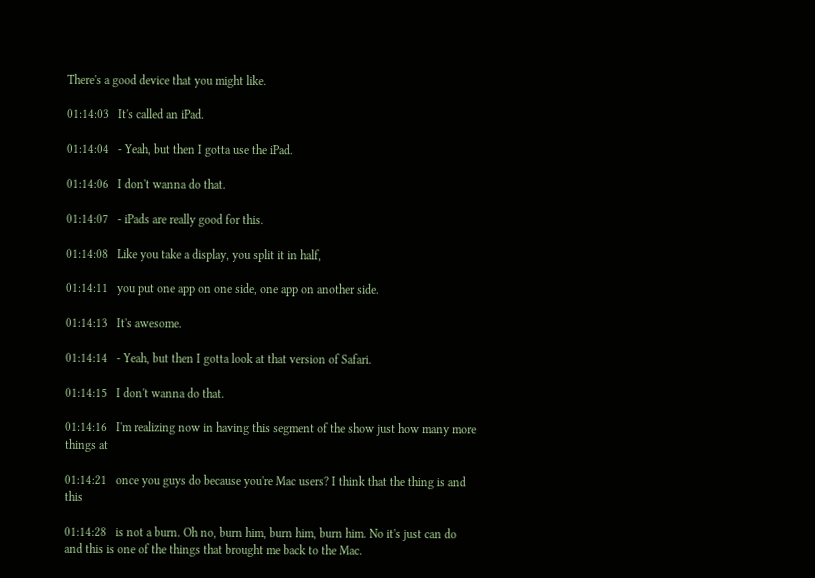There's a good device that you might like.

01:14:03   It's called an iPad.

01:14:04   - Yeah, but then I gotta use the iPad.

01:14:06   I don't wanna do that.

01:14:07   - iPads are really good for this.

01:14:08   Like you take a display, you split it in half,

01:14:11   you put one app on one side, one app on another side.

01:14:13   It's awesome.

01:14:14   - Yeah, but then I gotta look at that version of Safari.

01:14:15   I don't wanna do that.

01:14:16   I'm realizing now in having this segment of the show just how many more things at

01:14:21   once you guys do because you're Mac users? I think that the thing is and this

01:14:28   is not a burn. Oh no, burn him, burn him, burn him. No it's just can do and this is one of the things that brought me back to the Mac.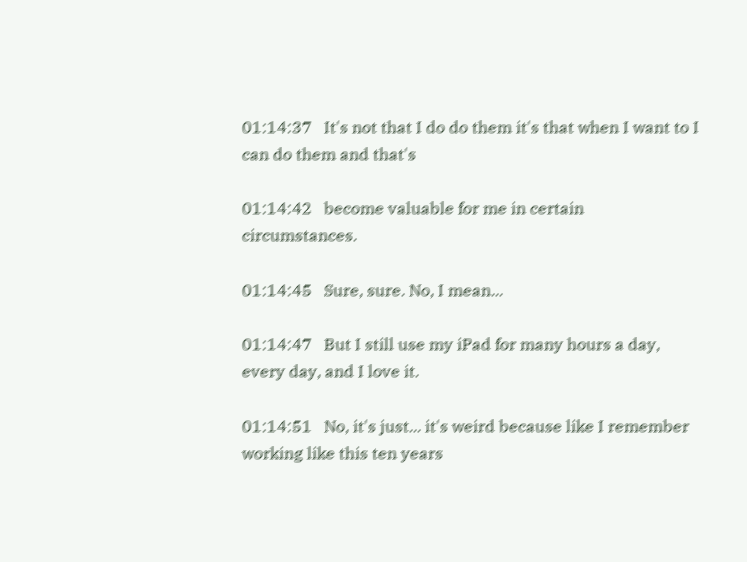01:14:37   It's not that I do do them it's that when I want to I can do them and that's

01:14:42   become valuable for me in certain circumstances.

01:14:45   Sure, sure. No, I mean...

01:14:47   But I still use my iPad for many hours a day, every day, and I love it.

01:14:51   No, it's just... it's weird because like I remember working like this ten years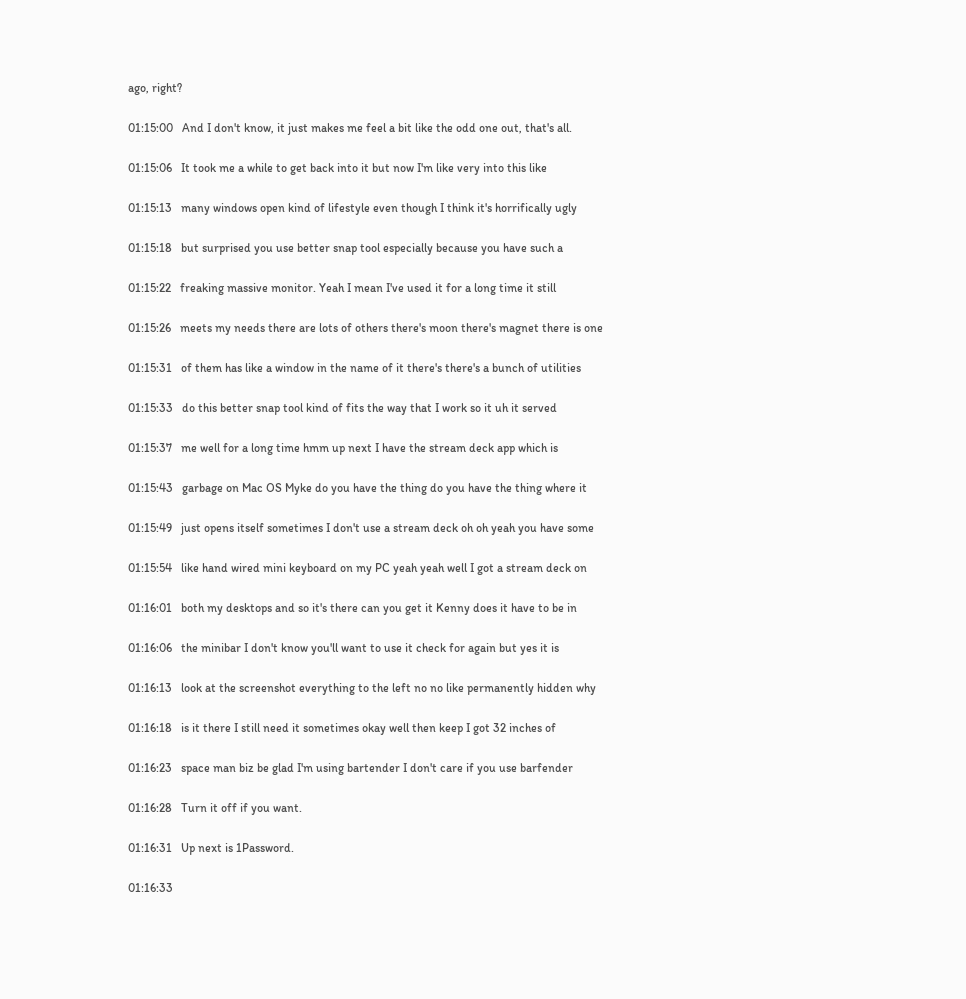ago, right?

01:15:00   And I don't know, it just makes me feel a bit like the odd one out, that's all.

01:15:06   It took me a while to get back into it but now I'm like very into this like

01:15:13   many windows open kind of lifestyle even though I think it's horrifically ugly

01:15:18   but surprised you use better snap tool especially because you have such a

01:15:22   freaking massive monitor. Yeah I mean I've used it for a long time it still

01:15:26   meets my needs there are lots of others there's moon there's magnet there is one

01:15:31   of them has like a window in the name of it there's there's a bunch of utilities

01:15:33   do this better snap tool kind of fits the way that I work so it uh it served

01:15:37   me well for a long time hmm up next I have the stream deck app which is

01:15:43   garbage on Mac OS Myke do you have the thing do you have the thing where it

01:15:49   just opens itself sometimes I don't use a stream deck oh oh yeah you have some

01:15:54   like hand wired mini keyboard on my PC yeah yeah well I got a stream deck on

01:16:01   both my desktops and so it's there can you get it Kenny does it have to be in

01:16:06   the minibar I don't know you'll want to use it check for again but yes it is

01:16:13   look at the screenshot everything to the left no no like permanently hidden why

01:16:18   is it there I still need it sometimes okay well then keep I got 32 inches of

01:16:23   space man biz be glad I'm using bartender I don't care if you use barfender

01:16:28   Turn it off if you want.

01:16:31   Up next is 1Password.

01:16:33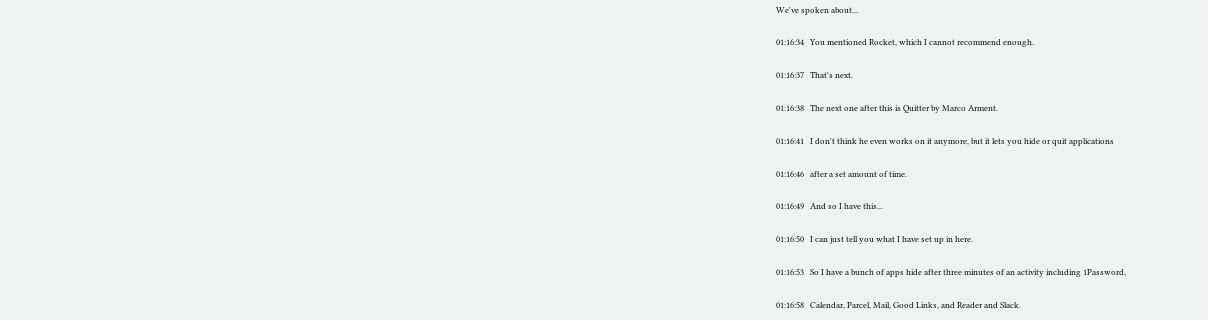We've spoken about...

01:16:34   You mentioned Rocket, which I cannot recommend enough.

01:16:37   That's next.

01:16:38   The next one after this is Quitter by Marco Arment.

01:16:41   I don't think he even works on it anymore, but it lets you hide or quit applications

01:16:46   after a set amount of time.

01:16:49   And so I have this...

01:16:50   I can just tell you what I have set up in here.

01:16:53   So I have a bunch of apps hide after three minutes of an activity including 1Password,

01:16:58   Calendar, Parcel, Mail, Good Links, and Reader and Slack.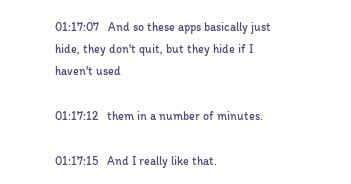01:17:07   And so these apps basically just hide, they don't quit, but they hide if I haven't used

01:17:12   them in a number of minutes.

01:17:15   And I really like that.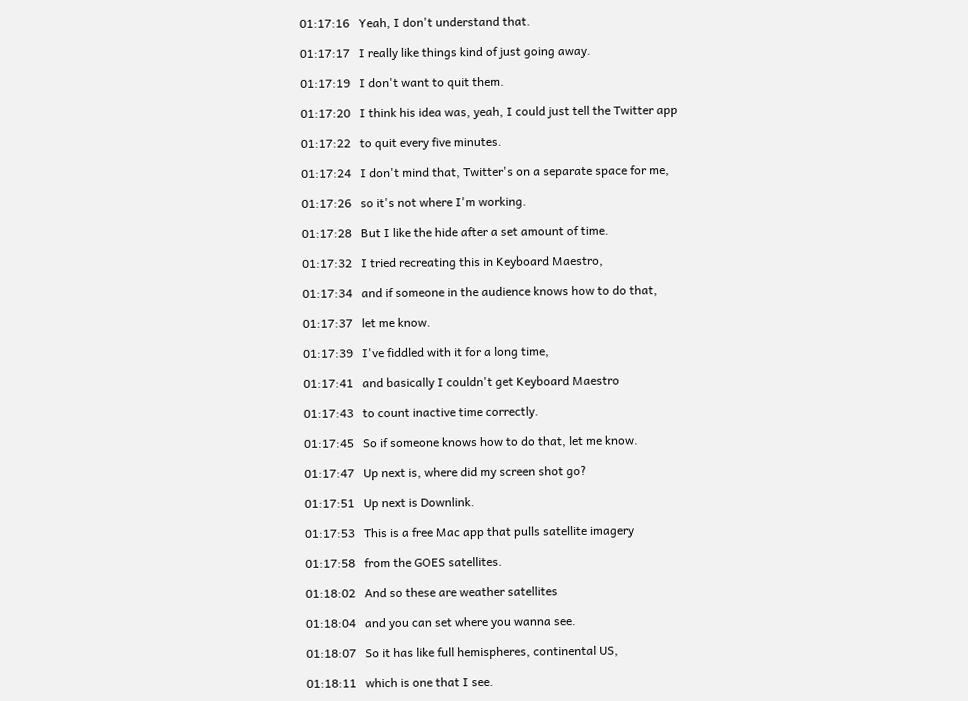01:17:16   Yeah, I don't understand that.

01:17:17   I really like things kind of just going away.

01:17:19   I don't want to quit them.

01:17:20   I think his idea was, yeah, I could just tell the Twitter app

01:17:22   to quit every five minutes.

01:17:24   I don't mind that, Twitter's on a separate space for me,

01:17:26   so it's not where I'm working.

01:17:28   But I like the hide after a set amount of time.

01:17:32   I tried recreating this in Keyboard Maestro,

01:17:34   and if someone in the audience knows how to do that,

01:17:37   let me know.

01:17:39   I've fiddled with it for a long time,

01:17:41   and basically I couldn't get Keyboard Maestro

01:17:43   to count inactive time correctly.

01:17:45   So if someone knows how to do that, let me know.

01:17:47   Up next is, where did my screen shot go?

01:17:51   Up next is Downlink.

01:17:53   This is a free Mac app that pulls satellite imagery

01:17:58   from the GOES satellites.

01:18:02   And so these are weather satellites

01:18:04   and you can set where you wanna see.

01:18:07   So it has like full hemispheres, continental US,

01:18:11   which is one that I see.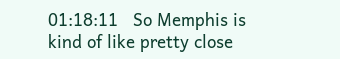01:18:11   So Memphis is kind of like pretty close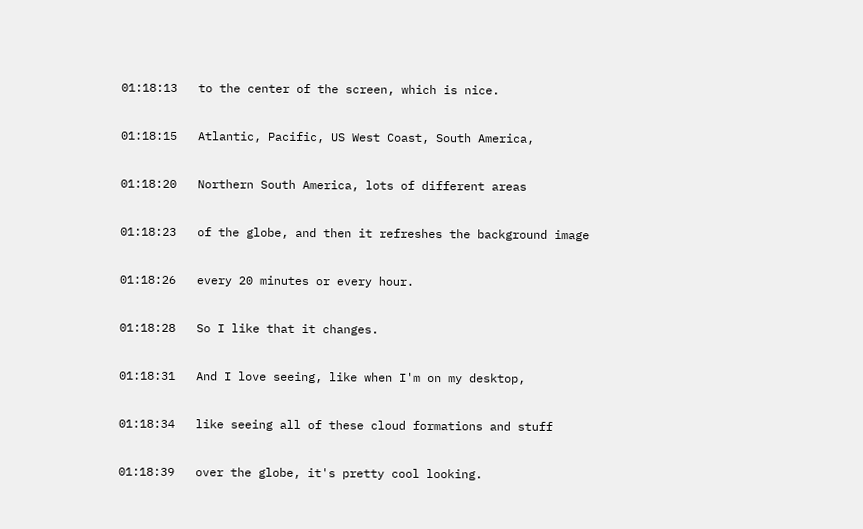01:18:13   to the center of the screen, which is nice.

01:18:15   Atlantic, Pacific, US West Coast, South America,

01:18:20   Northern South America, lots of different areas

01:18:23   of the globe, and then it refreshes the background image

01:18:26   every 20 minutes or every hour.

01:18:28   So I like that it changes.

01:18:31   And I love seeing, like when I'm on my desktop,

01:18:34   like seeing all of these cloud formations and stuff

01:18:39   over the globe, it's pretty cool looking.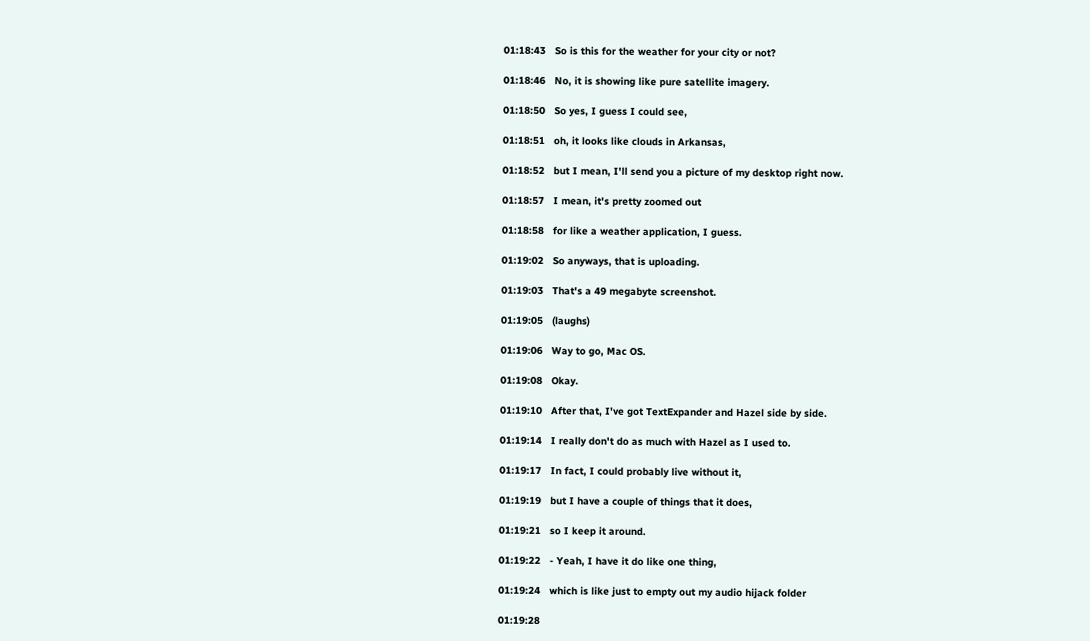01:18:43   So is this for the weather for your city or not?

01:18:46   No, it is showing like pure satellite imagery.

01:18:50   So yes, I guess I could see,

01:18:51   oh, it looks like clouds in Arkansas,

01:18:52   but I mean, I'll send you a picture of my desktop right now.

01:18:57   I mean, it's pretty zoomed out

01:18:58   for like a weather application, I guess.

01:19:02   So anyways, that is uploading.

01:19:03   That's a 49 megabyte screenshot.

01:19:05   (laughs)

01:19:06   Way to go, Mac OS.

01:19:08   Okay.

01:19:10   After that, I've got TextExpander and Hazel side by side.

01:19:14   I really don't do as much with Hazel as I used to.

01:19:17   In fact, I could probably live without it,

01:19:19   but I have a couple of things that it does,

01:19:21   so I keep it around.

01:19:22   - Yeah, I have it do like one thing,

01:19:24   which is like just to empty out my audio hijack folder

01:19:28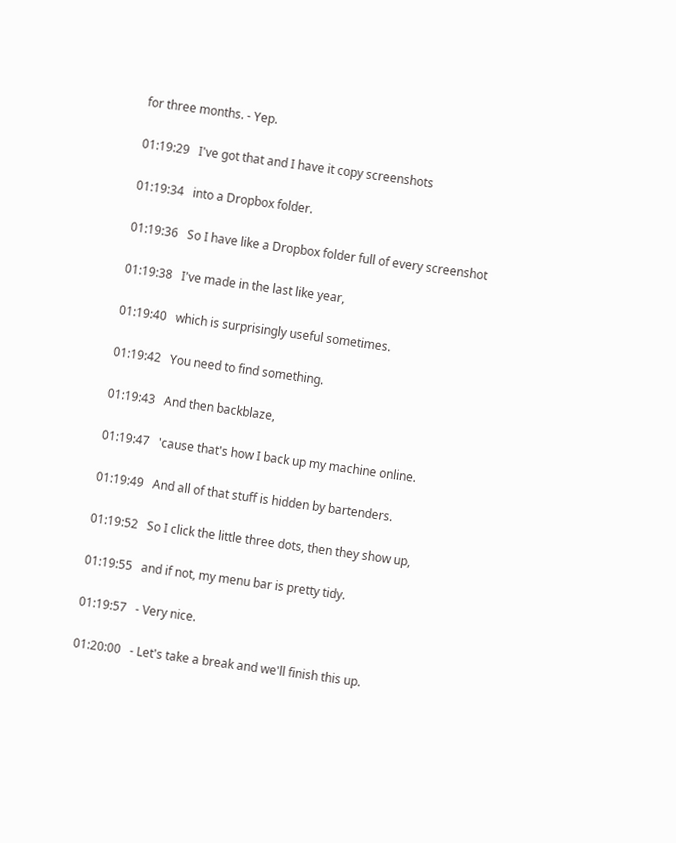for three months. - Yep.

01:19:29   I've got that and I have it copy screenshots

01:19:34   into a Dropbox folder.

01:19:36   So I have like a Dropbox folder full of every screenshot

01:19:38   I've made in the last like year,

01:19:40   which is surprisingly useful sometimes.

01:19:42   You need to find something.

01:19:43   And then backblaze,

01:19:47   'cause that's how I back up my machine online.

01:19:49   And all of that stuff is hidden by bartenders.

01:19:52   So I click the little three dots, then they show up,

01:19:55   and if not, my menu bar is pretty tidy.

01:19:57   - Very nice.

01:20:00   - Let's take a break and we'll finish this up.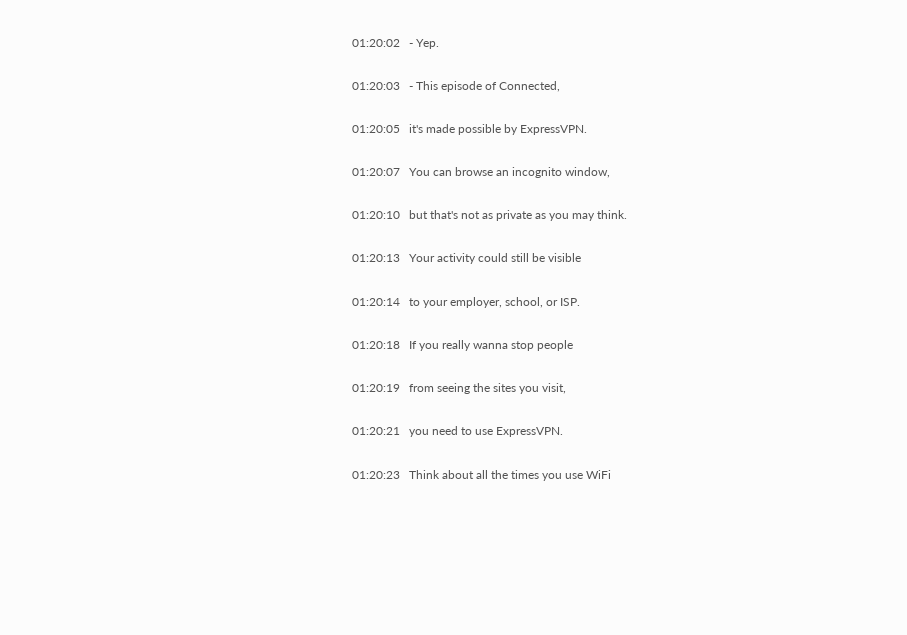01:20:02   - Yep.

01:20:03   - This episode of Connected,

01:20:05   it's made possible by ExpressVPN.

01:20:07   You can browse an incognito window,

01:20:10   but that's not as private as you may think.

01:20:13   Your activity could still be visible

01:20:14   to your employer, school, or ISP.

01:20:18   If you really wanna stop people

01:20:19   from seeing the sites you visit,

01:20:21   you need to use ExpressVPN.

01:20:23   Think about all the times you use WiFi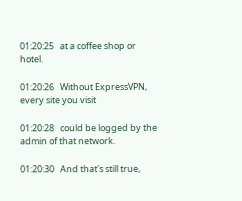01:20:25   at a coffee shop or hotel.

01:20:26   Without ExpressVPN, every site you visit

01:20:28   could be logged by the admin of that network.

01:20:30   And that's still true,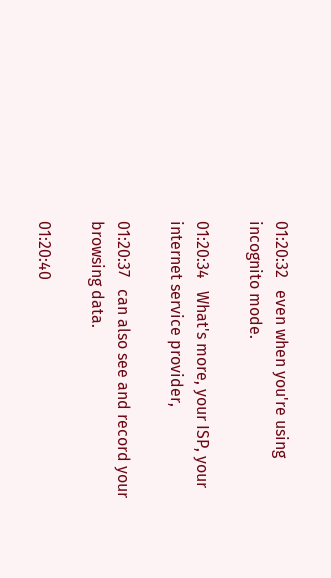01:20:32   even when you're using incognito mode.

01:20:34   What's more, your ISP, your internet service provider,

01:20:37   can also see and record your browsing data.

01:20:40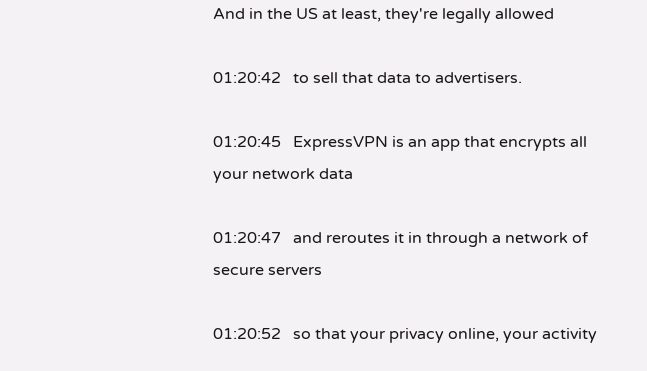And in the US at least, they're legally allowed

01:20:42   to sell that data to advertisers.

01:20:45   ExpressVPN is an app that encrypts all your network data

01:20:47   and reroutes it in through a network of secure servers

01:20:52   so that your privacy online, your activity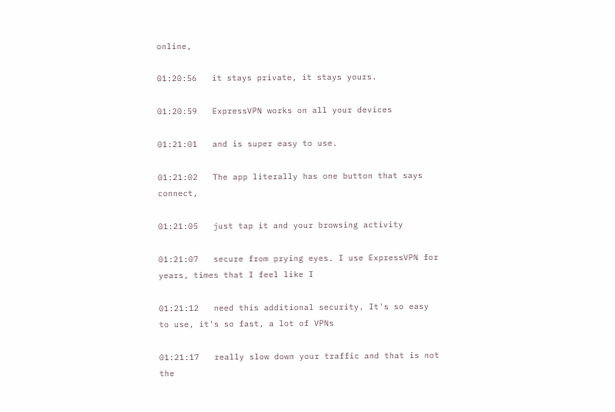online,

01:20:56   it stays private, it stays yours.

01:20:59   ExpressVPN works on all your devices

01:21:01   and is super easy to use.

01:21:02   The app literally has one button that says connect,

01:21:05   just tap it and your browsing activity

01:21:07   secure from prying eyes. I use ExpressVPN for years, times that I feel like I

01:21:12   need this additional security. It's so easy to use, it's so fast, a lot of VPNs

01:21:17   really slow down your traffic and that is not the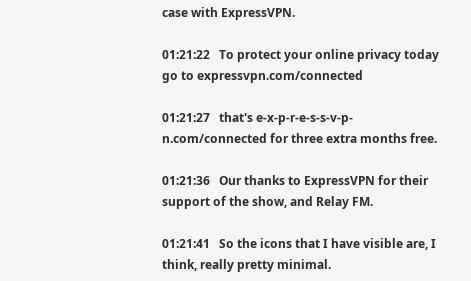case with ExpressVPN.

01:21:22   To protect your online privacy today go to expressvpn.com/connected

01:21:27   that's e-x-p-r-e-s-s-v-p-n.com/connected for three extra months free.

01:21:36   Our thanks to ExpressVPN for their support of the show, and Relay FM.

01:21:41   So the icons that I have visible are, I think, really pretty minimal.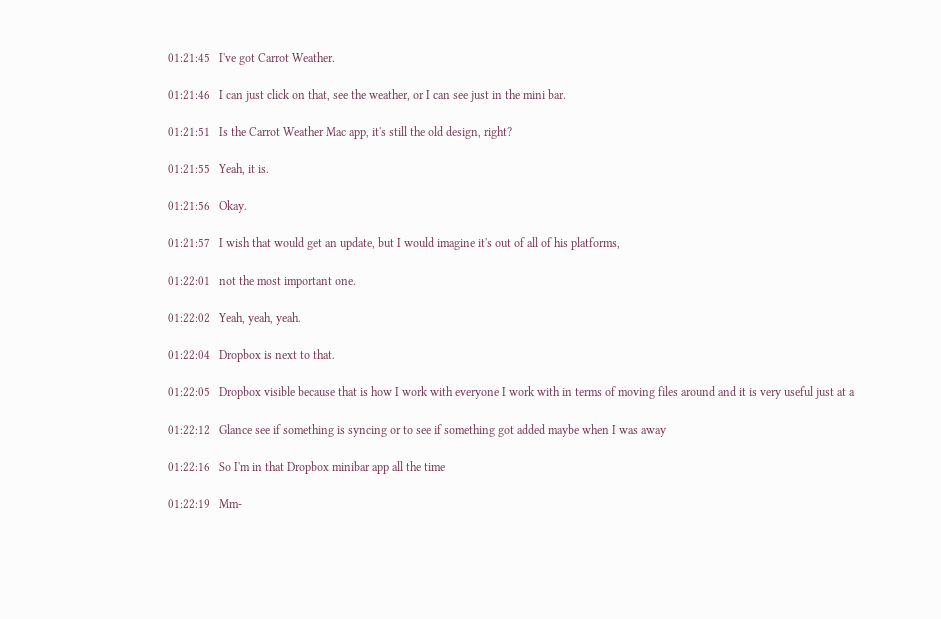01:21:45   I've got Carrot Weather.

01:21:46   I can just click on that, see the weather, or I can see just in the mini bar.

01:21:51   Is the Carrot Weather Mac app, it's still the old design, right?

01:21:55   Yeah, it is.

01:21:56   Okay.

01:21:57   I wish that would get an update, but I would imagine it's out of all of his platforms,

01:22:01   not the most important one.

01:22:02   Yeah, yeah, yeah.

01:22:04   Dropbox is next to that.

01:22:05   Dropbox visible because that is how I work with everyone I work with in terms of moving files around and it is very useful just at a

01:22:12   Glance see if something is syncing or to see if something got added maybe when I was away

01:22:16   So I'm in that Dropbox minibar app all the time

01:22:19   Mm-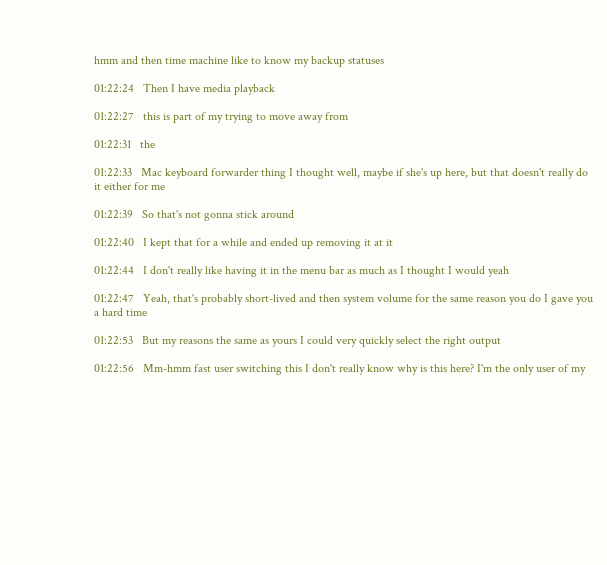hmm and then time machine like to know my backup statuses

01:22:24   Then I have media playback

01:22:27   this is part of my trying to move away from

01:22:31   the

01:22:33   Mac keyboard forwarder thing I thought well, maybe if she's up here, but that doesn't really do it either for me

01:22:39   So that's not gonna stick around

01:22:40   I kept that for a while and ended up removing it at it

01:22:44   I don't really like having it in the menu bar as much as I thought I would yeah

01:22:47   Yeah, that's probably short-lived and then system volume for the same reason you do I gave you a hard time

01:22:53   But my reasons the same as yours I could very quickly select the right output

01:22:56   Mm-hmm fast user switching this I don't really know why is this here? I'm the only user of my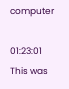computer

01:23:01   This was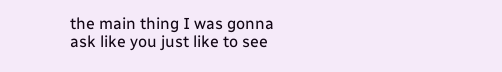the main thing I was gonna ask like you just like to see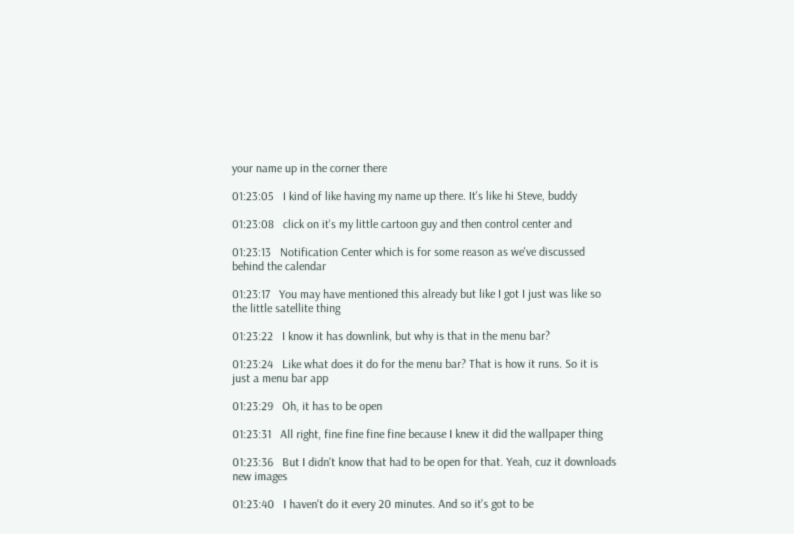your name up in the corner there

01:23:05   I kind of like having my name up there. It's like hi Steve, buddy

01:23:08   click on it's my little cartoon guy and then control center and

01:23:13   Notification Center which is for some reason as we've discussed behind the calendar

01:23:17   You may have mentioned this already but like I got I just was like so the little satellite thing

01:23:22   I know it has downlink, but why is that in the menu bar?

01:23:24   Like what does it do for the menu bar? That is how it runs. So it is just a menu bar app

01:23:29   Oh, it has to be open

01:23:31   All right, fine fine fine fine because I knew it did the wallpaper thing

01:23:36   But I didn't know that had to be open for that. Yeah, cuz it downloads new images

01:23:40   I haven't do it every 20 minutes. And so it's got to be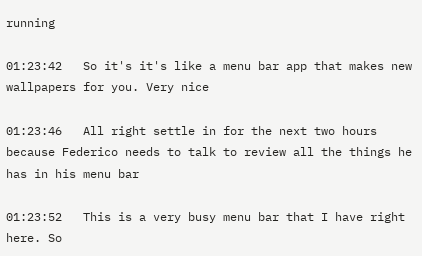running

01:23:42   So it's it's like a menu bar app that makes new wallpapers for you. Very nice

01:23:46   All right settle in for the next two hours because Federico needs to talk to review all the things he has in his menu bar

01:23:52   This is a very busy menu bar that I have right here. So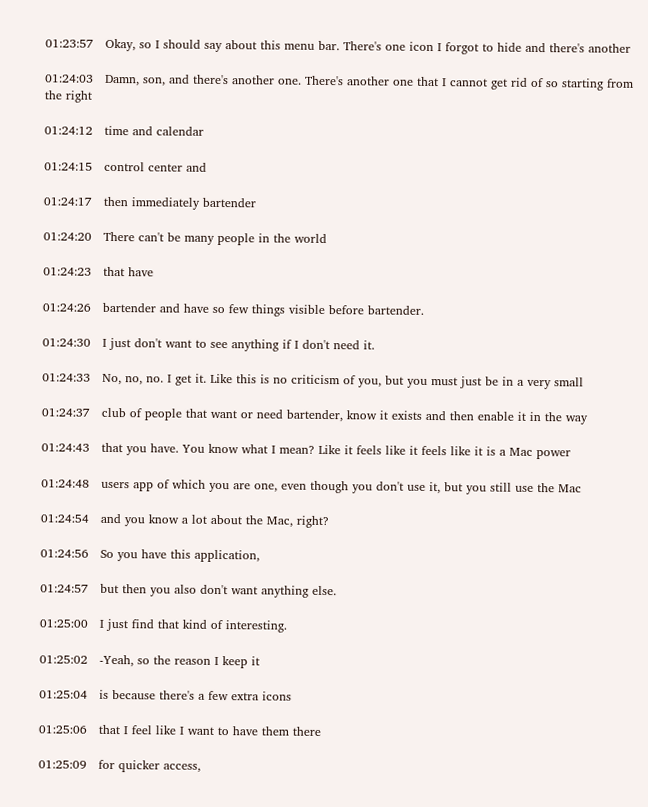01:23:57   Okay, so I should say about this menu bar. There's one icon I forgot to hide and there's another

01:24:03   Damn, son, and there's another one. There's another one that I cannot get rid of so starting from the right

01:24:12   time and calendar

01:24:15   control center and

01:24:17   then immediately bartender

01:24:20   There can't be many people in the world

01:24:23   that have

01:24:26   bartender and have so few things visible before bartender.

01:24:30   I just don't want to see anything if I don't need it.

01:24:33   No, no, no. I get it. Like this is no criticism of you, but you must just be in a very small

01:24:37   club of people that want or need bartender, know it exists and then enable it in the way

01:24:43   that you have. You know what I mean? Like it feels like it feels like it is a Mac power

01:24:48   users app of which you are one, even though you don't use it, but you still use the Mac

01:24:54   and you know a lot about the Mac, right?

01:24:56   So you have this application,

01:24:57   but then you also don't want anything else.

01:25:00   I just find that kind of interesting.

01:25:02   -Yeah, so the reason I keep it

01:25:04   is because there's a few extra icons

01:25:06   that I feel like I want to have them there

01:25:09   for quicker access,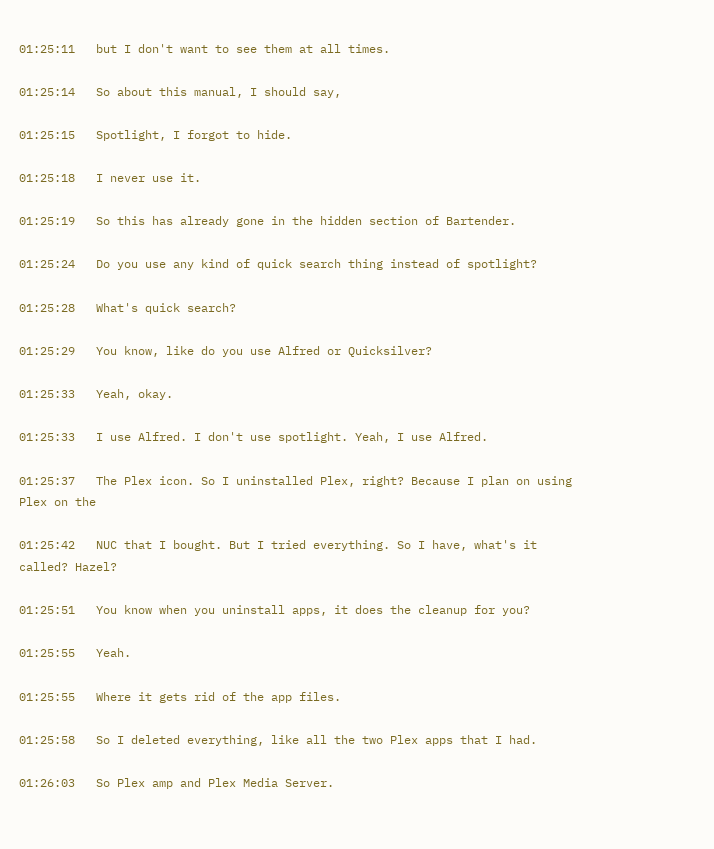01:25:11   but I don't want to see them at all times.

01:25:14   So about this manual, I should say,

01:25:15   Spotlight, I forgot to hide.

01:25:18   I never use it.

01:25:19   So this has already gone in the hidden section of Bartender.

01:25:24   Do you use any kind of quick search thing instead of spotlight?

01:25:28   What's quick search?

01:25:29   You know, like do you use Alfred or Quicksilver?

01:25:33   Yeah, okay.

01:25:33   I use Alfred. I don't use spotlight. Yeah, I use Alfred.

01:25:37   The Plex icon. So I uninstalled Plex, right? Because I plan on using Plex on the

01:25:42   NUC that I bought. But I tried everything. So I have, what's it called? Hazel?

01:25:51   You know when you uninstall apps, it does the cleanup for you?

01:25:55   Yeah.

01:25:55   Where it gets rid of the app files.

01:25:58   So I deleted everything, like all the two Plex apps that I had.

01:26:03   So Plex amp and Plex Media Server.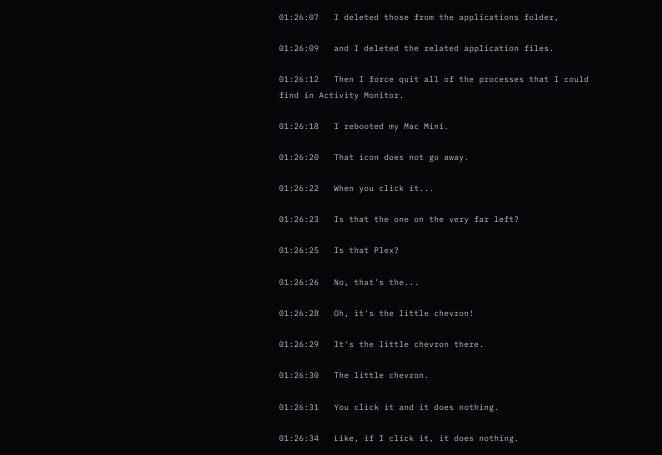01:26:07   I deleted those from the applications folder,

01:26:09   and I deleted the related application files.

01:26:12   Then I force quit all of the processes that I could find in Activity Monitor.

01:26:18   I rebooted my Mac Mini.

01:26:20   That icon does not go away.

01:26:22   When you click it...

01:26:23   Is that the one on the very far left?

01:26:25   Is that Plex?

01:26:26   No, that's the...

01:26:28   Oh, it's the little chevron!

01:26:29   It's the little chevron there.

01:26:30   The little chevron.

01:26:31   You click it and it does nothing.

01:26:34   Like, if I click it, it does nothing.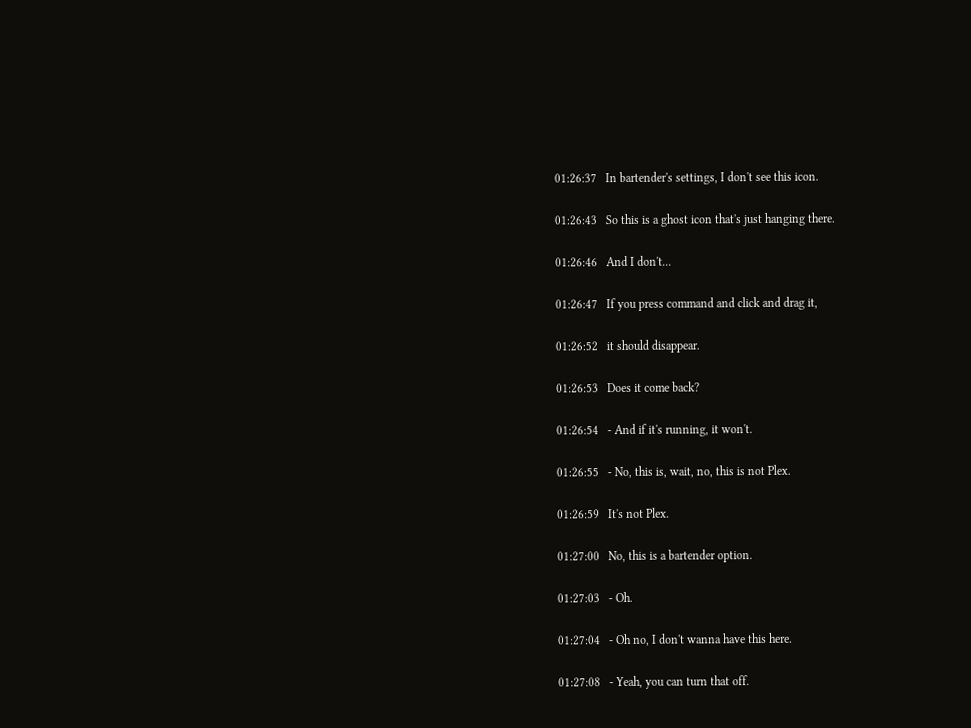01:26:37   In bartender's settings, I don't see this icon.

01:26:43   So this is a ghost icon that's just hanging there.

01:26:46   And I don't...

01:26:47   If you press command and click and drag it,

01:26:52   it should disappear.

01:26:53   Does it come back?

01:26:54   - And if it's running, it won't.

01:26:55   - No, this is, wait, no, this is not Plex.

01:26:59   It's not Plex.

01:27:00   No, this is a bartender option.

01:27:03   - Oh.

01:27:04   - Oh no, I don't wanna have this here.

01:27:08   - Yeah, you can turn that off.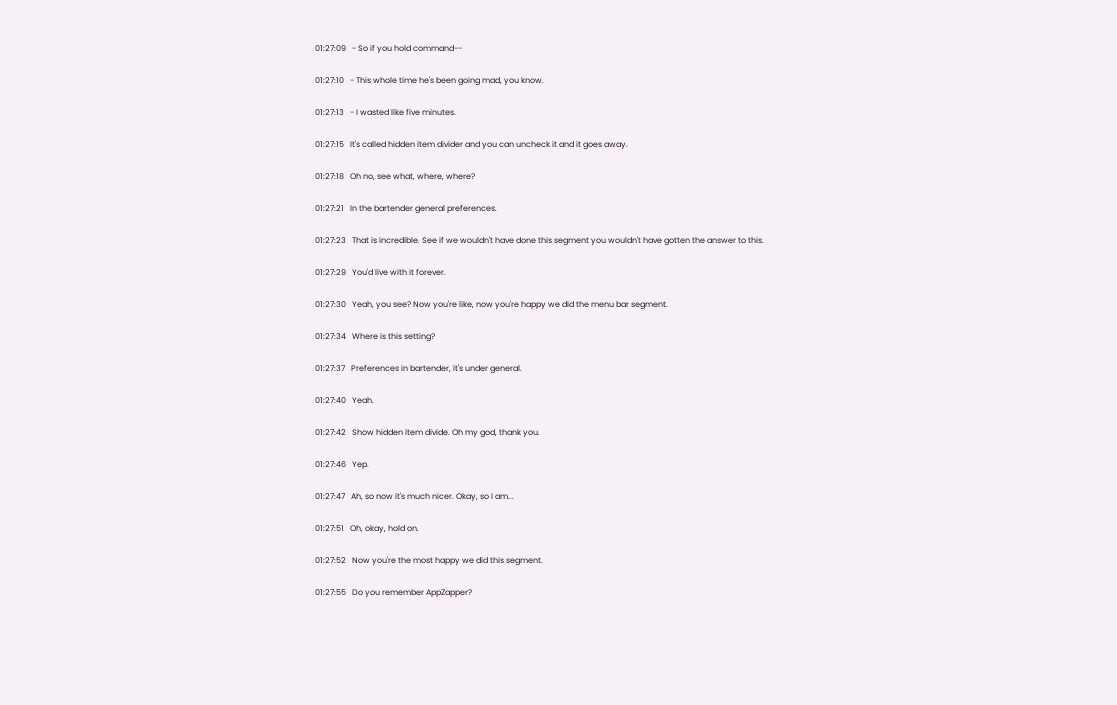01:27:09   - So if you hold command--

01:27:10   - This whole time he's been going mad, you know.

01:27:13   - I wasted like five minutes.

01:27:15   It's called hidden item divider and you can uncheck it and it goes away.

01:27:18   Oh no, see what, where, where?

01:27:21   In the bartender general preferences.

01:27:23   That is incredible. See if we wouldn't have done this segment you wouldn't have gotten the answer to this.

01:27:29   You'd live with it forever.

01:27:30   Yeah, you see? Now you're like, now you're happy we did the menu bar segment.

01:27:34   Where is this setting?

01:27:37   Preferences in bartender, it's under general.

01:27:40   Yeah.

01:27:42   Show hidden item divide. Oh my god, thank you.

01:27:46   Yep.

01:27:47   Ah, so now it's much nicer. Okay, so I am...

01:27:51   Oh, okay, hold on.

01:27:52   Now you're the most happy we did this segment.

01:27:55   Do you remember AppZapper?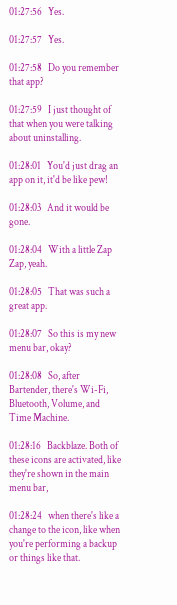01:27:56   Yes.

01:27:57   Yes.

01:27:58   Do you remember that app?

01:27:59   I just thought of that when you were talking about uninstalling.

01:28:01   You'd just drag an app on it, it'd be like pew!

01:28:03   And it would be gone.

01:28:04   With a little Zap Zap, yeah.

01:28:05   That was such a great app.

01:28:07   So this is my new menu bar, okay?

01:28:08   So, after Bartender, there's Wi-Fi, Bluetooth, Volume, and Time Machine.

01:28:16   Backblaze. Both of these icons are activated, like they're shown in the main menu bar,

01:28:24   when there's like a change to the icon, like when you're performing a backup or things like that.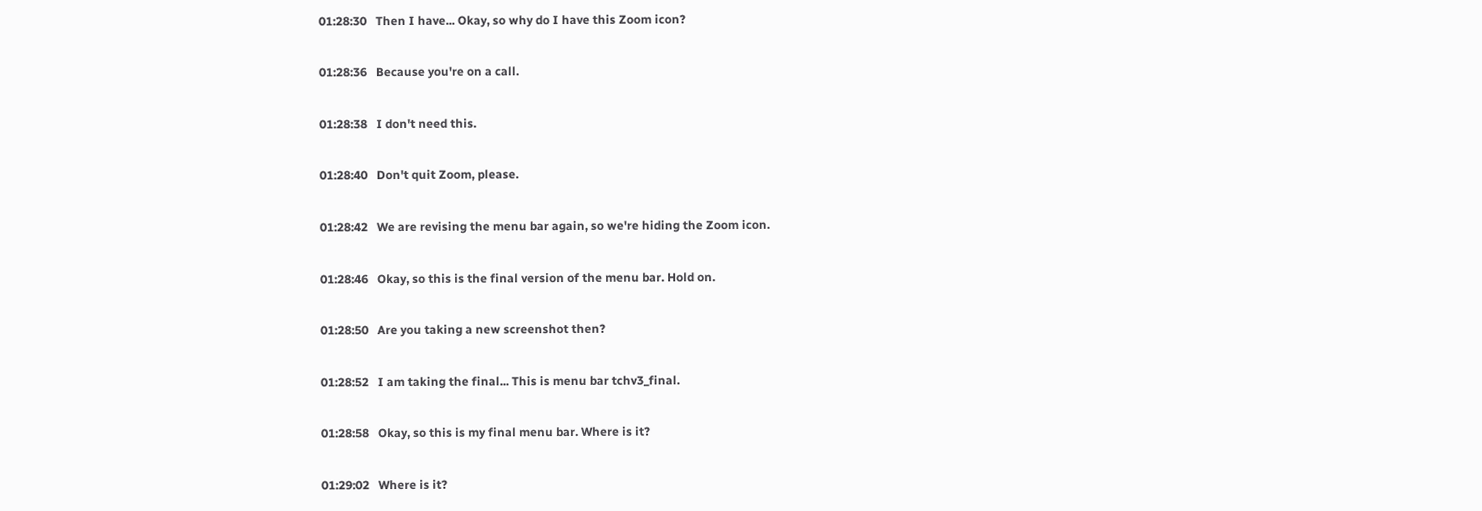01:28:30   Then I have... Okay, so why do I have this Zoom icon?

01:28:36   Because you're on a call.

01:28:38   I don't need this.

01:28:40   Don't quit Zoom, please.

01:28:42   We are revising the menu bar again, so we're hiding the Zoom icon.

01:28:46   Okay, so this is the final version of the menu bar. Hold on.

01:28:50   Are you taking a new screenshot then?

01:28:52   I am taking the final... This is menu bar tchv3_final.

01:28:58   Okay, so this is my final menu bar. Where is it?

01:29:02   Where is it?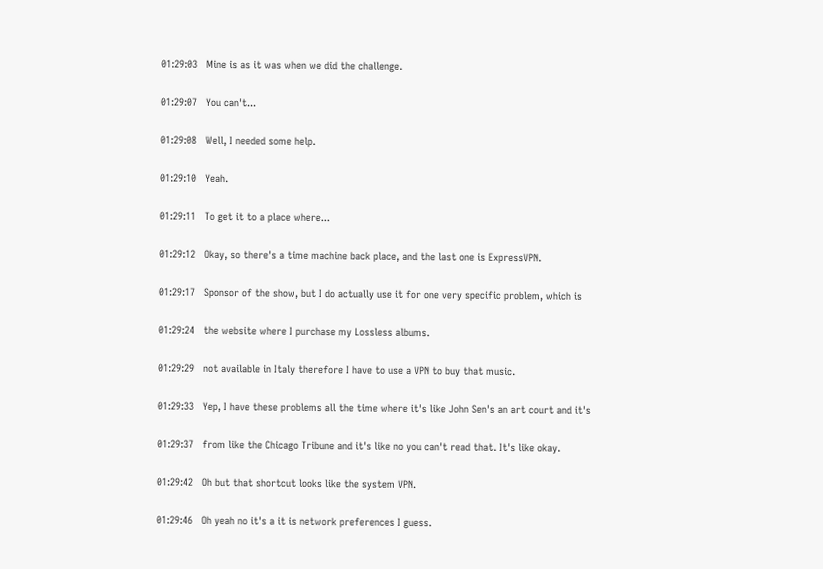01:29:03   Mine is as it was when we did the challenge.

01:29:07   You can't...

01:29:08   Well, I needed some help.

01:29:10   Yeah.

01:29:11   To get it to a place where...

01:29:12   Okay, so there's a time machine back place, and the last one is ExpressVPN.

01:29:17   Sponsor of the show, but I do actually use it for one very specific problem, which is

01:29:24   the website where I purchase my Lossless albums.

01:29:29   not available in Italy therefore I have to use a VPN to buy that music.

01:29:33   Yep, I have these problems all the time where it's like John Sen's an art court and it's

01:29:37   from like the Chicago Tribune and it's like no you can't read that. It's like okay.

01:29:42   Oh but that shortcut looks like the system VPN.

01:29:46   Oh yeah no it's a it is network preferences I guess.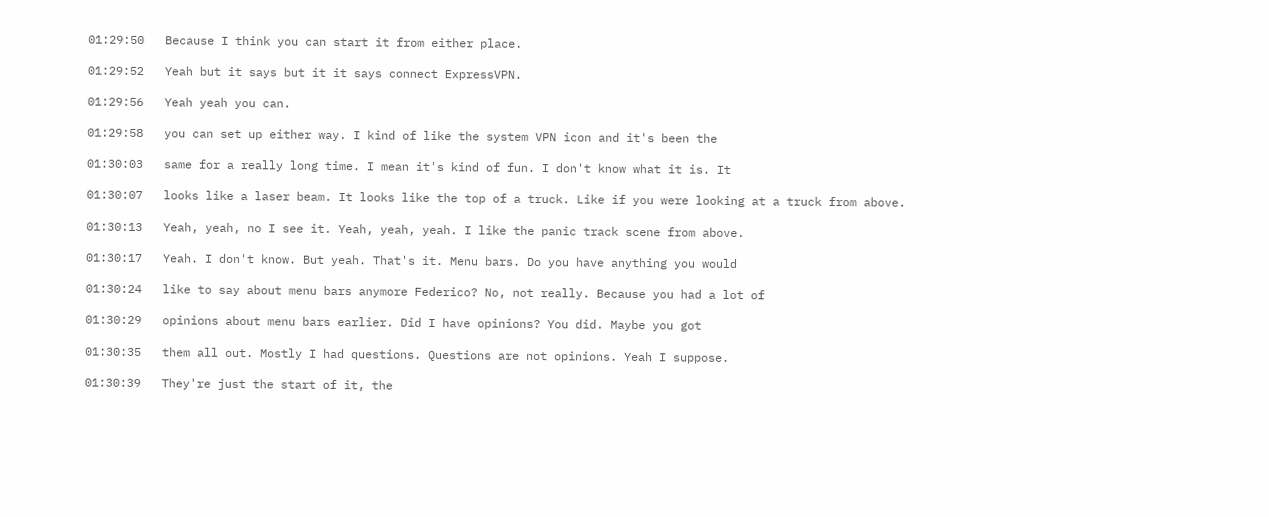01:29:50   Because I think you can start it from either place.

01:29:52   Yeah but it says but it it says connect ExpressVPN.

01:29:56   Yeah yeah you can.

01:29:58   you can set up either way. I kind of like the system VPN icon and it's been the

01:30:03   same for a really long time. I mean it's kind of fun. I don't know what it is. It

01:30:07   looks like a laser beam. It looks like the top of a truck. Like if you were looking at a truck from above.

01:30:13   Yeah, yeah, no I see it. Yeah, yeah, yeah. I like the panic track scene from above.

01:30:17   Yeah. I don't know. But yeah. That's it. Menu bars. Do you have anything you would

01:30:24   like to say about menu bars anymore Federico? No, not really. Because you had a lot of

01:30:29   opinions about menu bars earlier. Did I have opinions? You did. Maybe you got

01:30:35   them all out. Mostly I had questions. Questions are not opinions. Yeah I suppose.

01:30:39   They're just the start of it, the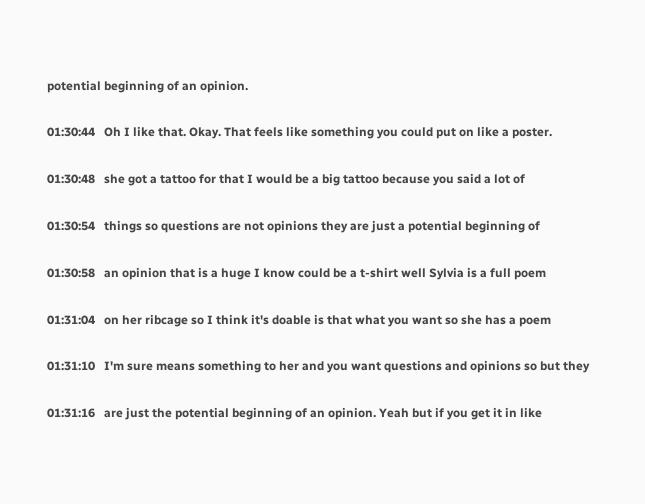potential beginning of an opinion.

01:30:44   Oh I like that. Okay. That feels like something you could put on like a poster.

01:30:48   she got a tattoo for that I would be a big tattoo because you said a lot of

01:30:54   things so questions are not opinions they are just a potential beginning of

01:30:58   an opinion that is a huge I know could be a t-shirt well Sylvia is a full poem

01:31:04   on her ribcage so I think it's doable is that what you want so she has a poem

01:31:10   I'm sure means something to her and you want questions and opinions so but they

01:31:16   are just the potential beginning of an opinion. Yeah but if you get it in like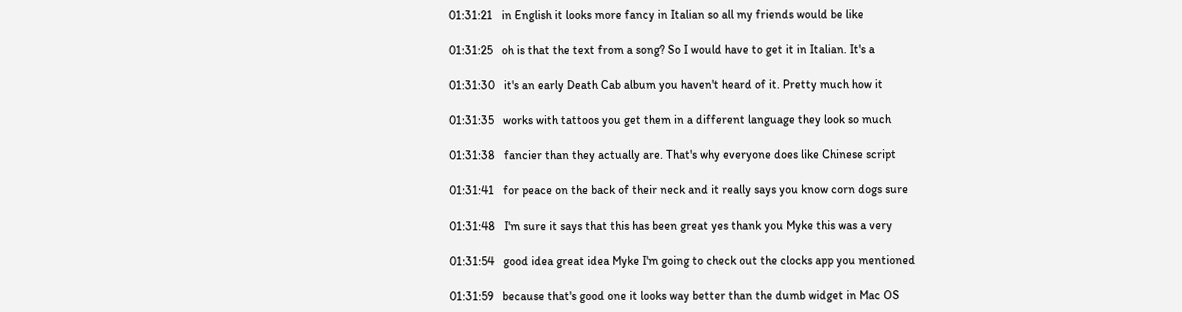01:31:21   in English it looks more fancy in Italian so all my friends would be like

01:31:25   oh is that the text from a song? So I would have to get it in Italian. It's a

01:31:30   it's an early Death Cab album you haven't heard of it. Pretty much how it

01:31:35   works with tattoos you get them in a different language they look so much

01:31:38   fancier than they actually are. That's why everyone does like Chinese script

01:31:41   for peace on the back of their neck and it really says you know corn dogs sure

01:31:48   I'm sure it says that this has been great yes thank you Myke this was a very

01:31:54   good idea great idea Myke I'm going to check out the clocks app you mentioned

01:31:59   because that's good one it looks way better than the dumb widget in Mac OS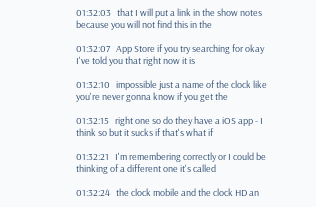01:32:03   that I will put a link in the show notes because you will not find this in the

01:32:07   App Store if you try searching for okay I've told you that right now it is

01:32:10   impossible just a name of the clock like you're never gonna know if you get the

01:32:15   right one so do they have a iOS app - I think so but it sucks if that's what if

01:32:21   I'm remembering correctly or I could be thinking of a different one it's called

01:32:24   the clock mobile and the clock HD an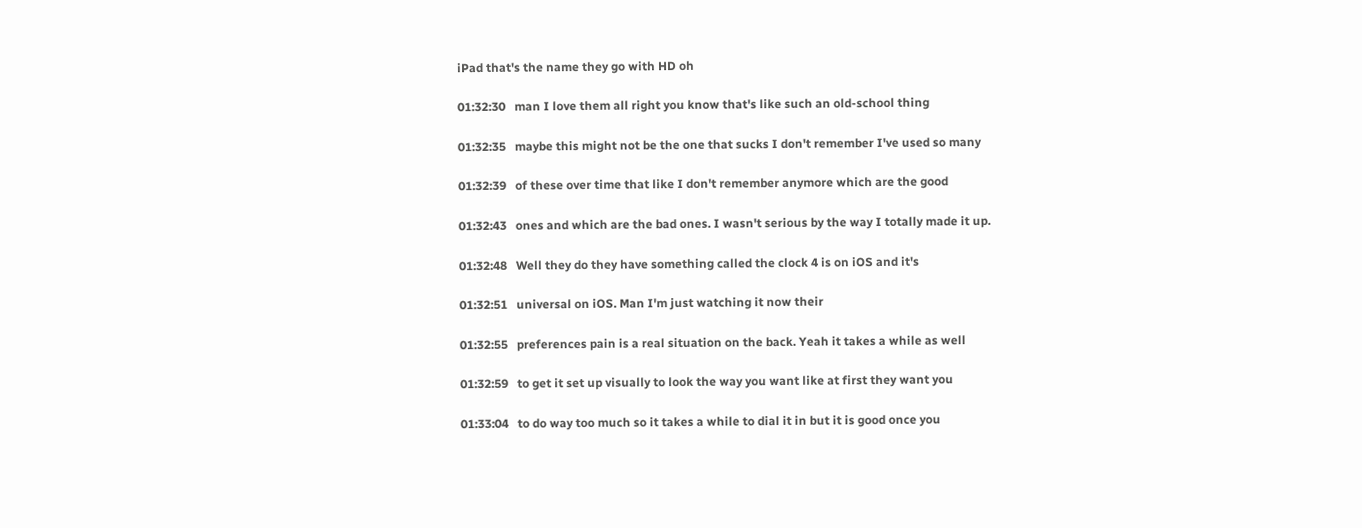iPad that's the name they go with HD oh

01:32:30   man I love them all right you know that's like such an old-school thing

01:32:35   maybe this might not be the one that sucks I don't remember I've used so many

01:32:39   of these over time that like I don't remember anymore which are the good

01:32:43   ones and which are the bad ones. I wasn't serious by the way I totally made it up.

01:32:48   Well they do they have something called the clock 4 is on iOS and it's

01:32:51   universal on iOS. Man I'm just watching it now their

01:32:55   preferences pain is a real situation on the back. Yeah it takes a while as well

01:32:59   to get it set up visually to look the way you want like at first they want you

01:33:04   to do way too much so it takes a while to dial it in but it is good once you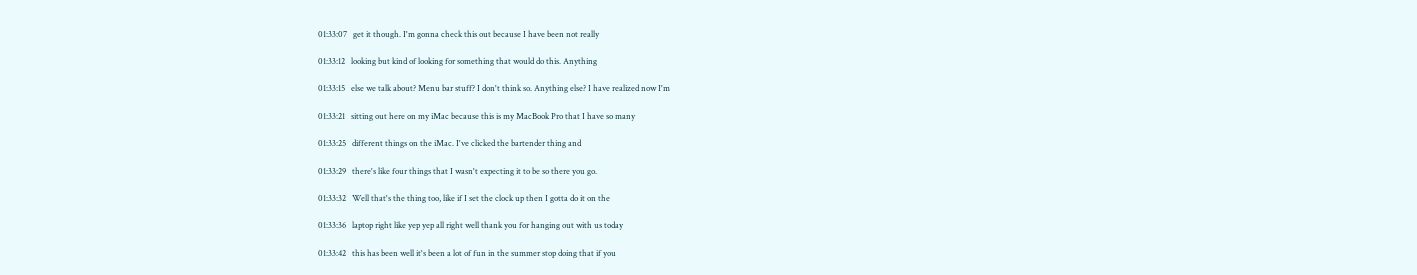01:33:07   get it though. I'm gonna check this out because I have been not really

01:33:12   looking but kind of looking for something that would do this. Anything

01:33:15   else we talk about? Menu bar stuff? I don't think so. Anything else? I have realized now I'm

01:33:21   sitting out here on my iMac because this is my MacBook Pro that I have so many

01:33:25   different things on the iMac. I've clicked the bartender thing and

01:33:29   there's like four things that I wasn't expecting it to be so there you go.

01:33:32   Well that's the thing too, like if I set the clock up then I gotta do it on the

01:33:36   laptop right like yep yep all right well thank you for hanging out with us today

01:33:42   this has been well it's been a lot of fun in the summer stop doing that if you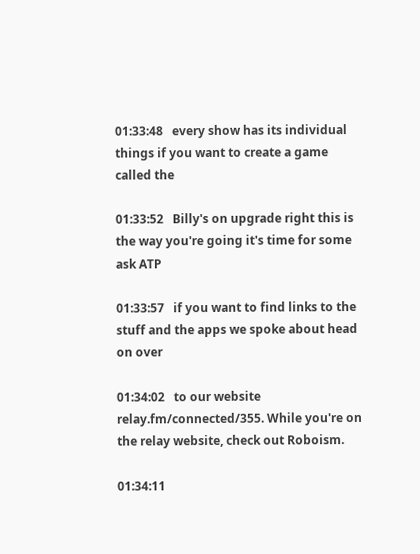01:33:48   every show has its individual things if you want to create a game called the

01:33:52   Billy's on upgrade right this is the way you're going it's time for some ask ATP

01:33:57   if you want to find links to the stuff and the apps we spoke about head on over

01:34:02   to our website relay.fm/connected/355. While you're on the relay website, check out Roboism.

01:34:11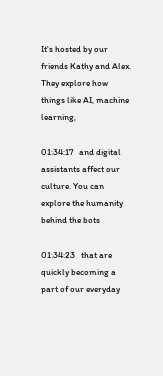It's hosted by our friends Kathy and Alex. They explore how things like AI, machine learning,

01:34:17   and digital assistants affect our culture. You can explore the humanity behind the bots

01:34:23   that are quickly becoming a part of our everyday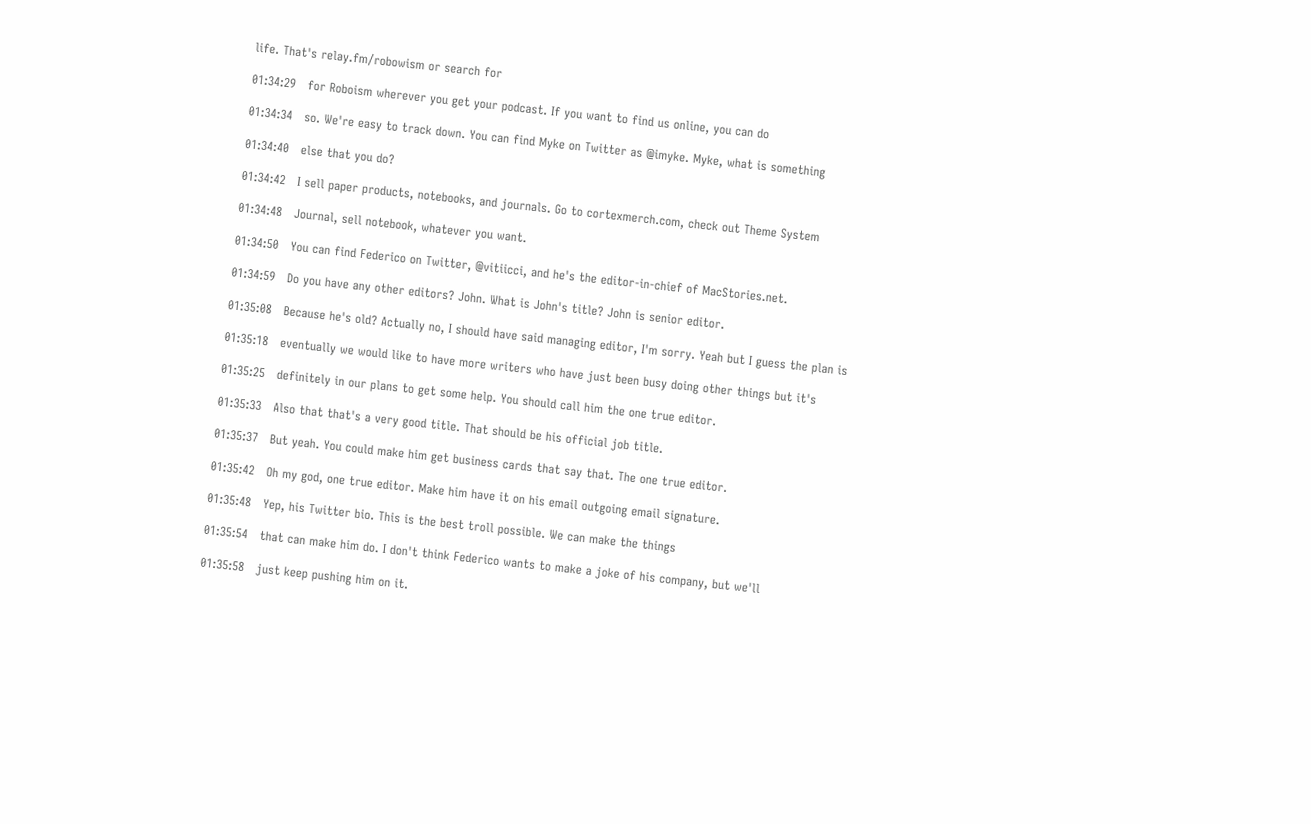life. That's relay.fm/robowism or search for

01:34:29   for Roboism wherever you get your podcast. If you want to find us online, you can do

01:34:34   so. We're easy to track down. You can find Myke on Twitter as @imyke. Myke, what is something

01:34:40   else that you do?

01:34:42   I sell paper products, notebooks, and journals. Go to cortexmerch.com, check out Theme System

01:34:48   Journal, sell notebook, whatever you want.

01:34:50   You can find Federico on Twitter, @vitiicci, and he's the editor-in-chief of MacStories.net.

01:34:59   Do you have any other editors? John. What is John's title? John is senior editor.

01:35:08   Because he's old? Actually no, I should have said managing editor, I'm sorry. Yeah but I guess the plan is

01:35:18   eventually we would like to have more writers who have just been busy doing other things but it's

01:35:25   definitely in our plans to get some help. You should call him the one true editor.

01:35:33   Also that that's a very good title. That should be his official job title.

01:35:37   But yeah. You could make him get business cards that say that. The one true editor.

01:35:42   Oh my god, one true editor. Make him have it on his email outgoing email signature.

01:35:48   Yep, his Twitter bio. This is the best troll possible. We can make the things

01:35:54   that can make him do. I don't think Federico wants to make a joke of his company, but we'll

01:35:58   just keep pushing him on it.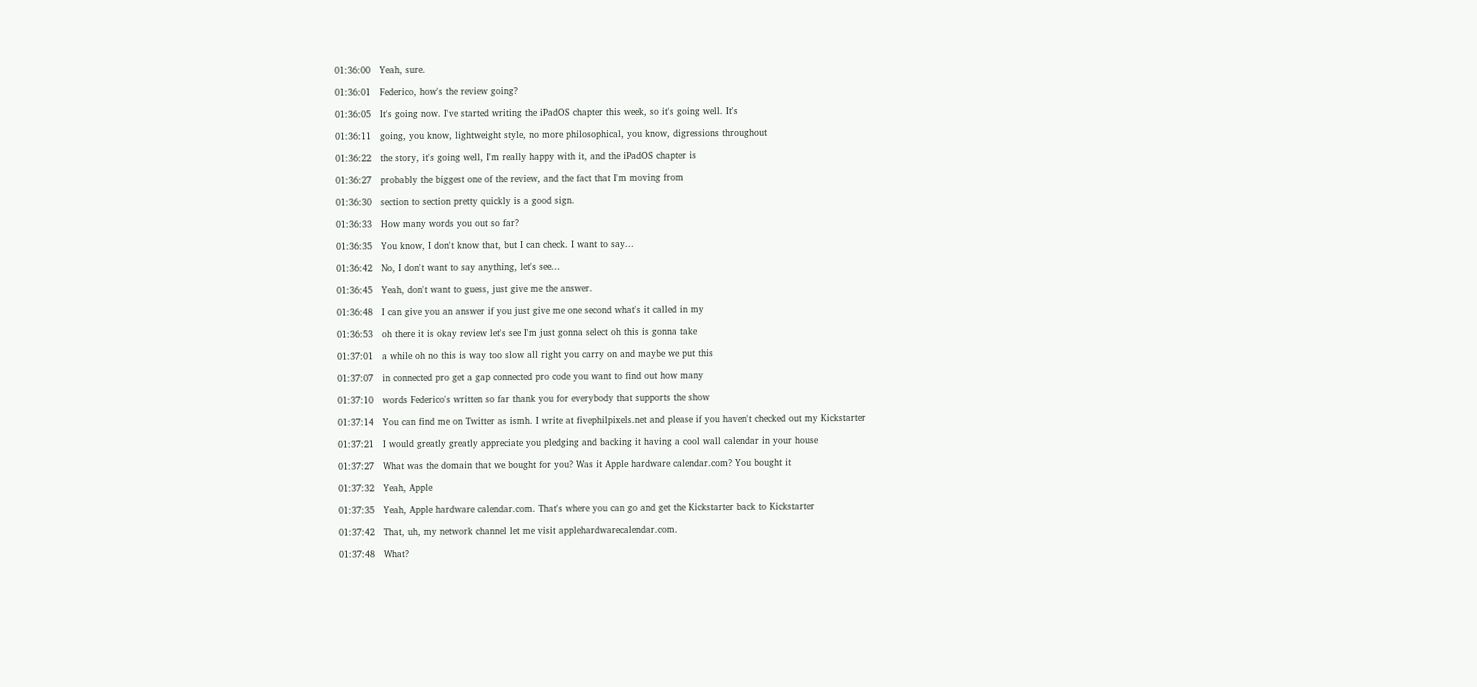01:36:00   Yeah, sure.

01:36:01   Federico, how's the review going?

01:36:05   It's going now. I've started writing the iPadOS chapter this week, so it's going well. It's

01:36:11   going, you know, lightweight style, no more philosophical, you know, digressions throughout

01:36:22   the story, it's going well, I'm really happy with it, and the iPadOS chapter is

01:36:27   probably the biggest one of the review, and the fact that I'm moving from

01:36:30   section to section pretty quickly is a good sign.

01:36:33   How many words you out so far?

01:36:35   You know, I don't know that, but I can check. I want to say...

01:36:42   No, I don't want to say anything, let's see...

01:36:45   Yeah, don't want to guess, just give me the answer.

01:36:48   I can give you an answer if you just give me one second what's it called in my

01:36:53   oh there it is okay review let's see I'm just gonna select oh this is gonna take

01:37:01   a while oh no this is way too slow all right you carry on and maybe we put this

01:37:07   in connected pro get a gap connected pro code you want to find out how many

01:37:10   words Federico's written so far thank you for everybody that supports the show

01:37:14   You can find me on Twitter as ismh. I write at fivephilpixels.net and please if you haven't checked out my Kickstarter

01:37:21   I would greatly greatly appreciate you pledging and backing it having a cool wall calendar in your house

01:37:27   What was the domain that we bought for you? Was it Apple hardware calendar.com? You bought it

01:37:32   Yeah, Apple

01:37:35   Yeah, Apple hardware calendar.com. That's where you can go and get the Kickstarter back to Kickstarter

01:37:42   That, uh, my network channel let me visit applehardwarecalendar.com.

01:37:48   What?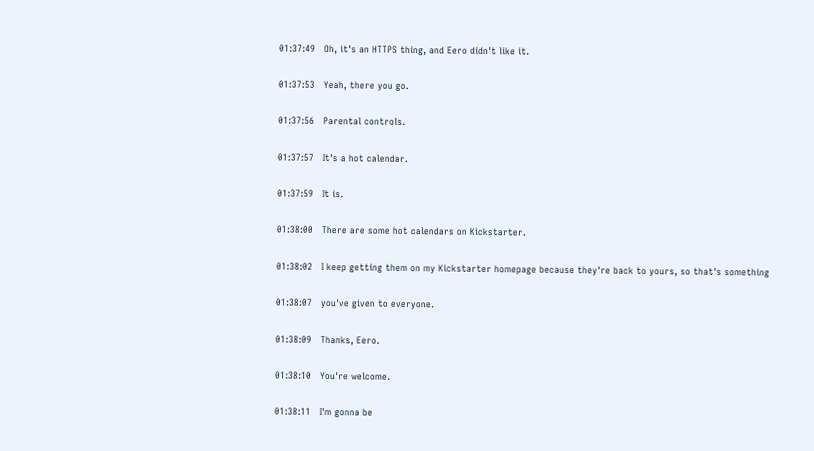01:37:49   Oh, it's an HTTPS thing, and Eero didn't like it.

01:37:53   Yeah, there you go.

01:37:56   Parental controls.

01:37:57   It's a hot calendar.

01:37:59   It is.

01:38:00   There are some hot calendars on Kickstarter.

01:38:02   I keep getting them on my Kickstarter homepage because they're back to yours, so that's something

01:38:07   you've given to everyone.

01:38:09   Thanks, Eero.

01:38:10   You're welcome.

01:38:11   I'm gonna be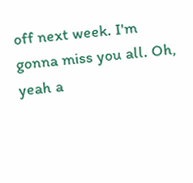off next week. I'm gonna miss you all. Oh, yeah a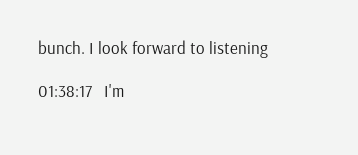bunch. I look forward to listening

01:38:17   I'm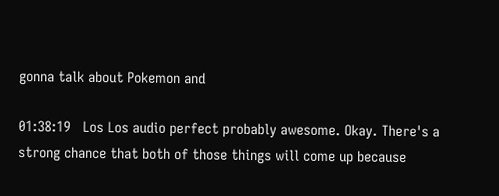gonna talk about Pokemon and

01:38:19   Los Los audio perfect probably awesome. Okay. There's a strong chance that both of those things will come up because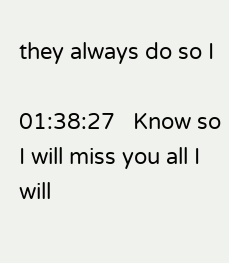they always do so I

01:38:27   Know so I will miss you all I will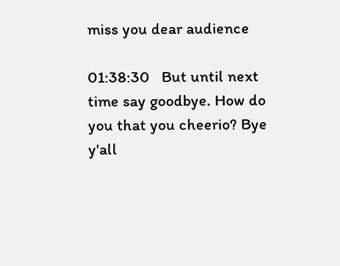miss you dear audience

01:38:30   But until next time say goodbye. How do you that you cheerio? Bye y'all